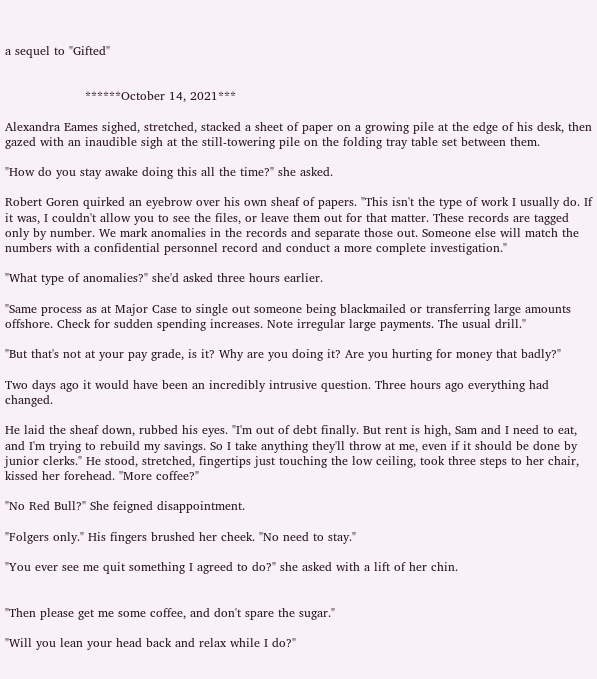a sequel to "Gifted"


                    ******October 14, 2021***

Alexandra Eames sighed, stretched, stacked a sheet of paper on a growing pile at the edge of his desk, then gazed with an inaudible sigh at the still-towering pile on the folding tray table set between them.

"How do you stay awake doing this all the time?" she asked.

Robert Goren quirked an eyebrow over his own sheaf of papers. "This isn't the type of work I usually do. If it was, I couldn't allow you to see the files, or leave them out for that matter. These records are tagged only by number. We mark anomalies in the records and separate those out. Someone else will match the numbers with a confidential personnel record and conduct a more complete investigation."

"What type of anomalies?" she'd asked three hours earlier.

"Same process as at Major Case to single out someone being blackmailed or transferring large amounts offshore. Check for sudden spending increases. Note irregular large payments. The usual drill."

"But that's not at your pay grade, is it? Why are you doing it? Are you hurting for money that badly?"

Two days ago it would have been an incredibly intrusive question. Three hours ago everything had changed.

He laid the sheaf down, rubbed his eyes. "I'm out of debt finally. But rent is high, Sam and I need to eat, and I'm trying to rebuild my savings. So I take anything they'll throw at me, even if it should be done by junior clerks." He stood, stretched, fingertips just touching the low ceiling, took three steps to her chair, kissed her forehead. "More coffee?"

"No Red Bull?" She feigned disappointment.

"Folgers only." His fingers brushed her cheek. "No need to stay."

"You ever see me quit something I agreed to do?" she asked with a lift of her chin.


"Then please get me some coffee, and don't spare the sugar."

"Will you lean your head back and relax while I do?"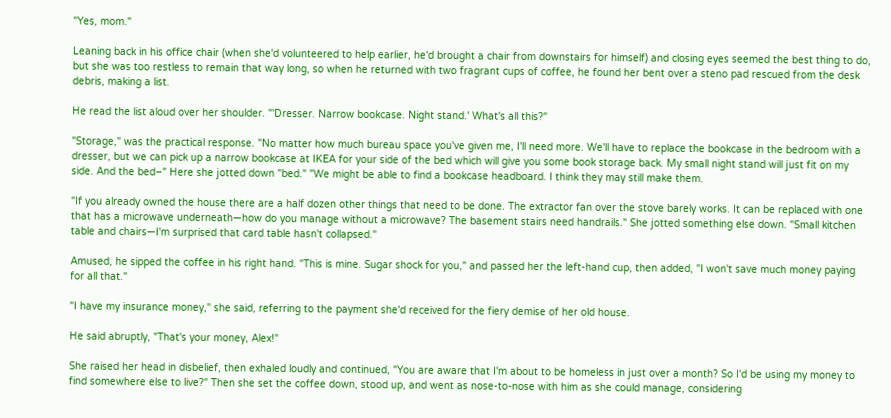"Yes, mom."

Leaning back in his office chair (when she'd volunteered to help earlier, he'd brought a chair from downstairs for himself) and closing eyes seemed the best thing to do, but she was too restless to remain that way long, so when he returned with two fragrant cups of coffee, he found her bent over a steno pad rescued from the desk debris, making a list.

He read the list aloud over her shoulder. "'Dresser. Narrow bookcase. Night stand.' What's all this?"

"Storage," was the practical response. "No matter how much bureau space you've given me, I'll need more. We'll have to replace the bookcase in the bedroom with a dresser, but we can pick up a narrow bookcase at IKEA for your side of the bed which will give you some book storage back. My small night stand will just fit on my side. And the bed–" Here she jotted down "bed." "We might be able to find a bookcase headboard. I think they may still make them.

"If you already owned the house there are a half dozen other things that need to be done. The extractor fan over the stove barely works. It can be replaced with one that has a microwave underneath—how do you manage without a microwave? The basement stairs need handrails." She jotted something else down. "Small kitchen table and chairs—I'm surprised that card table hasn't collapsed."

Amused, he sipped the coffee in his right hand. "This is mine. Sugar shock for you," and passed her the left-hand cup, then added, "I won't save much money paying for all that."

"I have my insurance money," she said, referring to the payment she'd received for the fiery demise of her old house.

He said abruptly, "That's your money, Alex!"

She raised her head in disbelief, then exhaled loudly and continued, "You are aware that I'm about to be homeless in just over a month? So I'd be using my money to find somewhere else to live?" Then she set the coffee down, stood up, and went as nose-to-nose with him as she could manage, considering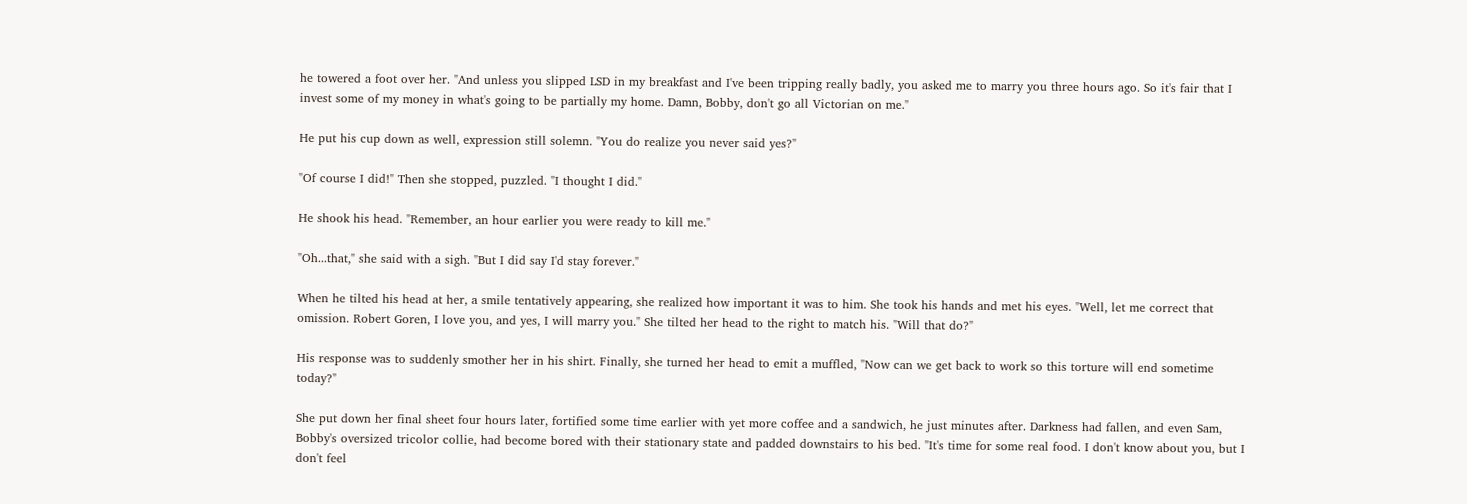he towered a foot over her. "And unless you slipped LSD in my breakfast and I've been tripping really badly, you asked me to marry you three hours ago. So it's fair that I invest some of my money in what's going to be partially my home. Damn, Bobby, don't go all Victorian on me."

He put his cup down as well, expression still solemn. "You do realize you never said yes?"

"Of course I did!" Then she stopped, puzzled. "I thought I did."

He shook his head. "Remember, an hour earlier you were ready to kill me."

"Oh...that," she said with a sigh. "But I did say I'd stay forever."

When he tilted his head at her, a smile tentatively appearing, she realized how important it was to him. She took his hands and met his eyes. "Well, let me correct that omission. Robert Goren, I love you, and yes, I will marry you." She tilted her head to the right to match his. "Will that do?"

His response was to suddenly smother her in his shirt. Finally, she turned her head to emit a muffled, "Now can we get back to work so this torture will end sometime today?"

She put down her final sheet four hours later, fortified some time earlier with yet more coffee and a sandwich, he just minutes after. Darkness had fallen, and even Sam, Bobby's oversized tricolor collie, had become bored with their stationary state and padded downstairs to his bed. "It's time for some real food. I don't know about you, but I don't feel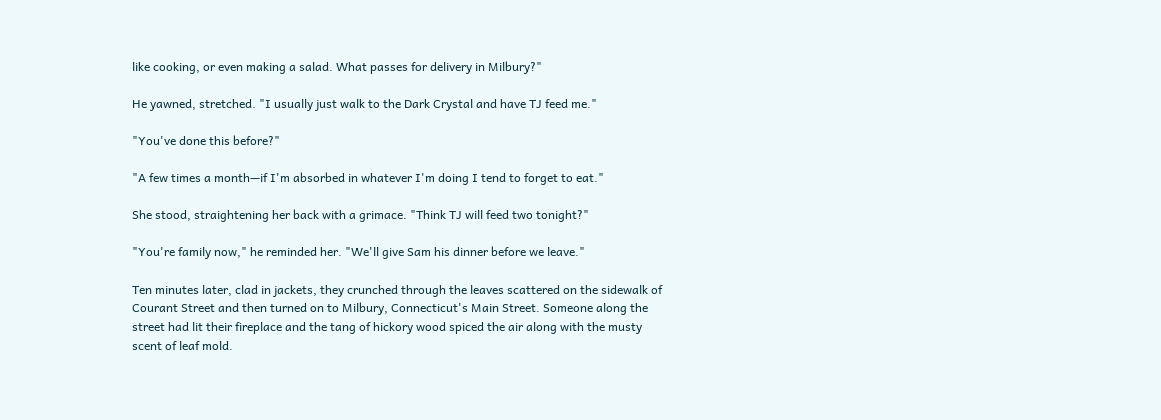like cooking, or even making a salad. What passes for delivery in Milbury?"

He yawned, stretched. "I usually just walk to the Dark Crystal and have TJ feed me."

"You've done this before?"

"A few times a month—if I'm absorbed in whatever I'm doing I tend to forget to eat."

She stood, straightening her back with a grimace. "Think TJ will feed two tonight?"

"You're family now," he reminded her. "We'll give Sam his dinner before we leave."

Ten minutes later, clad in jackets, they crunched through the leaves scattered on the sidewalk of Courant Street and then turned on to Milbury, Connecticut's Main Street. Someone along the street had lit their fireplace and the tang of hickory wood spiced the air along with the musty scent of leaf mold.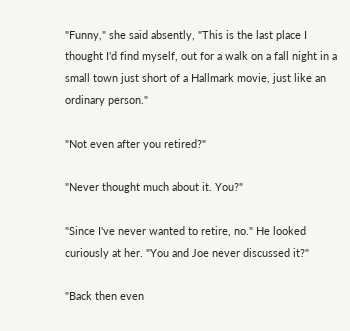"Funny," she said absently, "This is the last place I thought I'd find myself, out for a walk on a fall night in a small town just short of a Hallmark movie, just like an ordinary person."

"Not even after you retired?"

"Never thought much about it. You?"

"Since I've never wanted to retire, no." He looked curiously at her. "You and Joe never discussed it?"

"Back then even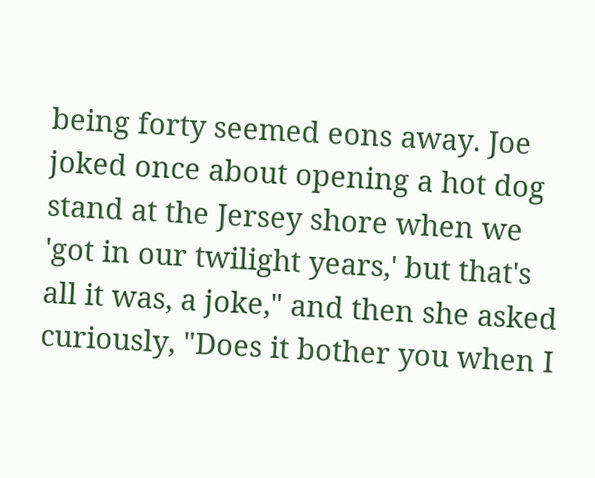being forty seemed eons away. Joe joked once about opening a hot dog stand at the Jersey shore when we 'got in our twilight years,' but that's all it was, a joke," and then she asked curiously, "Does it bother you when I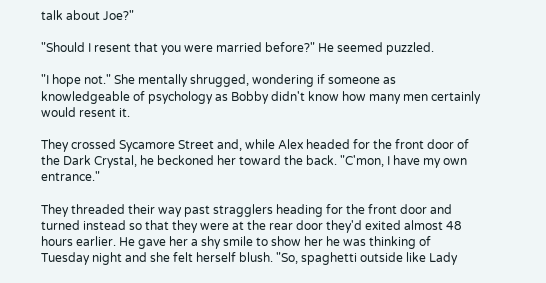talk about Joe?"

"Should I resent that you were married before?" He seemed puzzled.

"I hope not." She mentally shrugged, wondering if someone as knowledgeable of psychology as Bobby didn't know how many men certainly would resent it.

They crossed Sycamore Street and, while Alex headed for the front door of the Dark Crystal, he beckoned her toward the back. "C'mon, I have my own entrance."

They threaded their way past stragglers heading for the front door and turned instead so that they were at the rear door they'd exited almost 48 hours earlier. He gave her a shy smile to show her he was thinking of Tuesday night and she felt herself blush. "So, spaghetti outside like Lady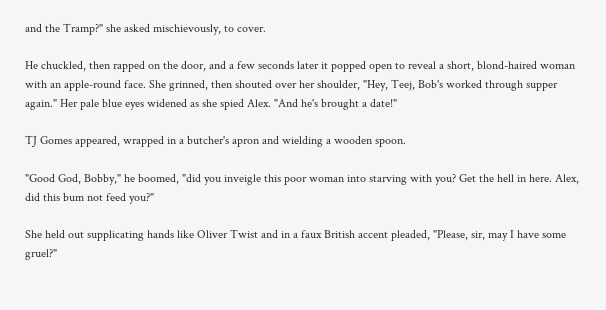and the Tramp?" she asked mischievously, to cover.

He chuckled, then rapped on the door, and a few seconds later it popped open to reveal a short, blond-haired woman with an apple-round face. She grinned, then shouted over her shoulder, "Hey, Teej, Bob's worked through supper again." Her pale blue eyes widened as she spied Alex. "And he's brought a date!"

TJ Gomes appeared, wrapped in a butcher's apron and wielding a wooden spoon.

"Good God, Bobby," he boomed, "did you inveigle this poor woman into starving with you? Get the hell in here. Alex, did this bum not feed you?"

She held out supplicating hands like Oliver Twist and in a faux British accent pleaded, "Please, sir, may I have some gruel?"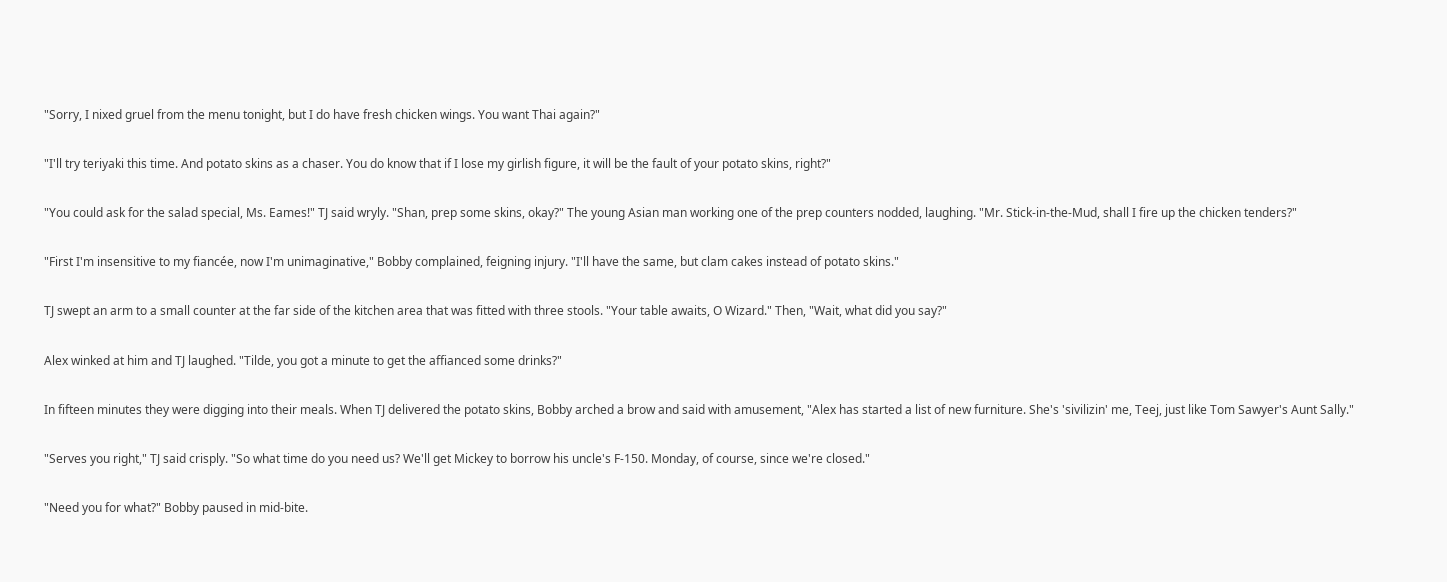"Sorry, I nixed gruel from the menu tonight, but I do have fresh chicken wings. You want Thai again?"

"I'll try teriyaki this time. And potato skins as a chaser. You do know that if I lose my girlish figure, it will be the fault of your potato skins, right?"

"You could ask for the salad special, Ms. Eames!" TJ said wryly. "Shan, prep some skins, okay?" The young Asian man working one of the prep counters nodded, laughing. "Mr. Stick-in-the-Mud, shall I fire up the chicken tenders?"

"First I'm insensitive to my fiancée, now I'm unimaginative," Bobby complained, feigning injury. "I'll have the same, but clam cakes instead of potato skins."

TJ swept an arm to a small counter at the far side of the kitchen area that was fitted with three stools. "Your table awaits, O Wizard." Then, "Wait, what did you say?"

Alex winked at him and TJ laughed. "Tilde, you got a minute to get the affianced some drinks?"

In fifteen minutes they were digging into their meals. When TJ delivered the potato skins, Bobby arched a brow and said with amusement, "Alex has started a list of new furniture. She's 'sivilizin' me, Teej, just like Tom Sawyer's Aunt Sally."

"Serves you right," TJ said crisply. "So what time do you need us? We'll get Mickey to borrow his uncle's F-150. Monday, of course, since we're closed."

"Need you for what?" Bobby paused in mid-bite.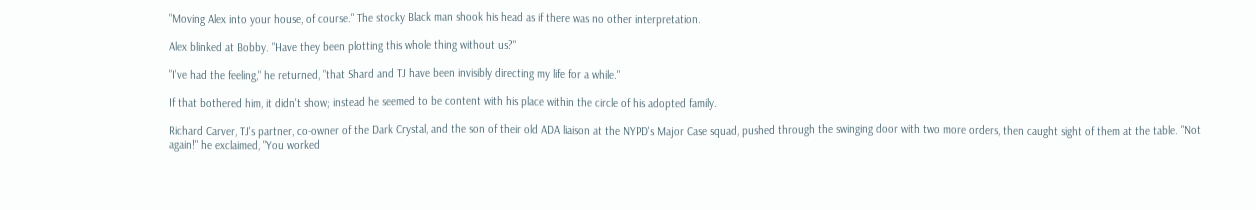"Moving Alex into your house, of course." The stocky Black man shook his head as if there was no other interpretation.

Alex blinked at Bobby. "Have they been plotting this whole thing without us?"

"I've had the feeling," he returned, "that Shard and TJ have been invisibly directing my life for a while."

If that bothered him, it didn't show; instead he seemed to be content with his place within the circle of his adopted family.

Richard Carver, TJ's partner, co-owner of the Dark Crystal, and the son of their old ADA liaison at the NYPD's Major Case squad, pushed through the swinging door with two more orders, then caught sight of them at the table. "Not again!" he exclaimed, "You worked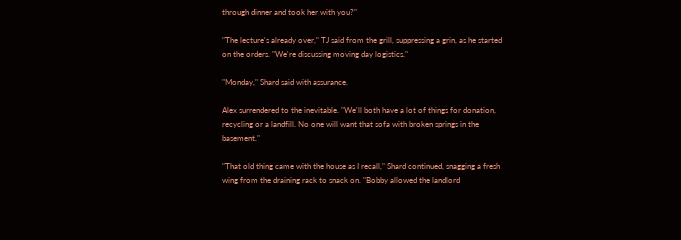through dinner and took her with you?"

"The lecture's already over," TJ said from the grill, suppressing a grin, as he started on the orders. "We're discussing moving day logistics."

"Monday," Shard said with assurance.

Alex surrendered to the inevitable. "We'll both have a lot of things for donation, recycling or a landfill. No one will want that sofa with broken springs in the basement."

"That old thing came with the house as I recall," Shard continued, snagging a fresh wing from the draining rack to snack on. "Bobby allowed the landlord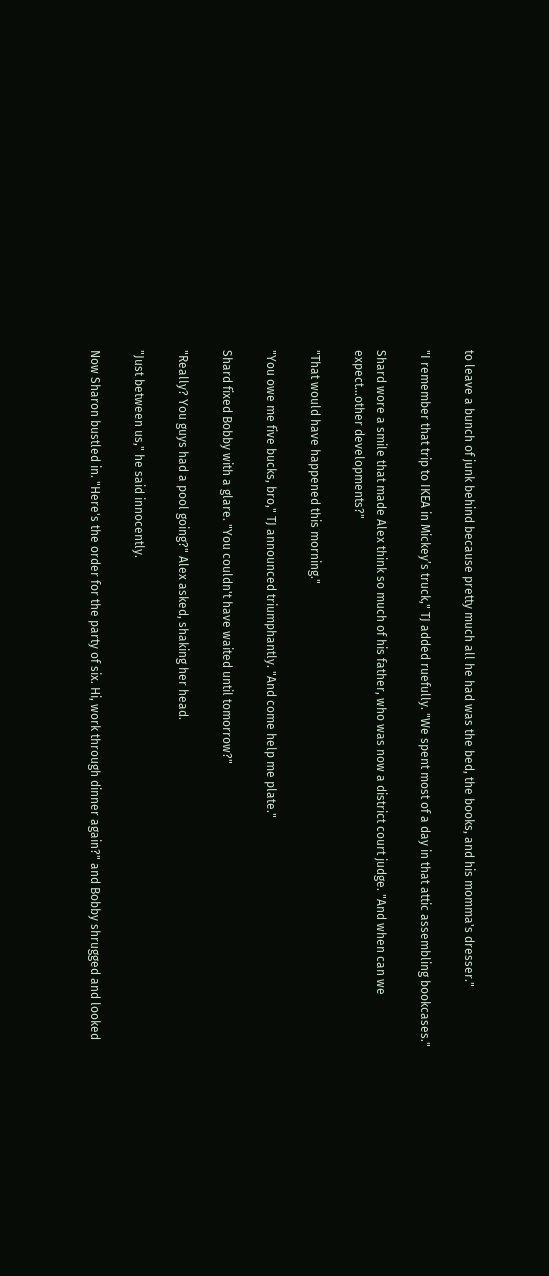to leave a bunch of junk behind because pretty much all he had was the bed, the books, and his momma's dresser."

"I remember that trip to IKEA in Mickey’s truck," TJ added ruefully. "We spent most of a day in that attic assembling bookcases."

Shard wore a smile that made Alex think so much of his father, who was now a district court judge. "And when can we expect...other developments?"

"That would have happened this morning."

"You owe me five bucks, bro," TJ announced triumphantly. "And come help me plate."

Shard fixed Bobby with a glare. "You couldn't have waited until tomorrow?"

"Really? You guys had a pool going?" Alex asked, shaking her head.

"Just between us," he said innocently.

Now Sharon bustled in. "Here's the order for the party of six. Hi, work through dinner again?" and Bobby shrugged and looked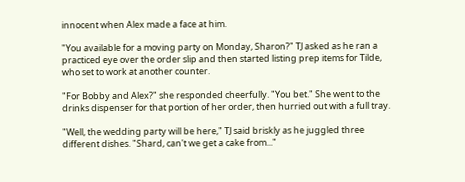innocent when Alex made a face at him.

"You available for a moving party on Monday, Sharon?" TJ asked as he ran a practiced eye over the order slip and then started listing prep items for Tilde, who set to work at another counter.

"For Bobby and Alex?" she responded cheerfully. "You bet." She went to the drinks dispenser for that portion of her order, then hurried out with a full tray.

"Well, the wedding party will be here," TJ said briskly as he juggled three different dishes. "Shard, can't we get a cake from..."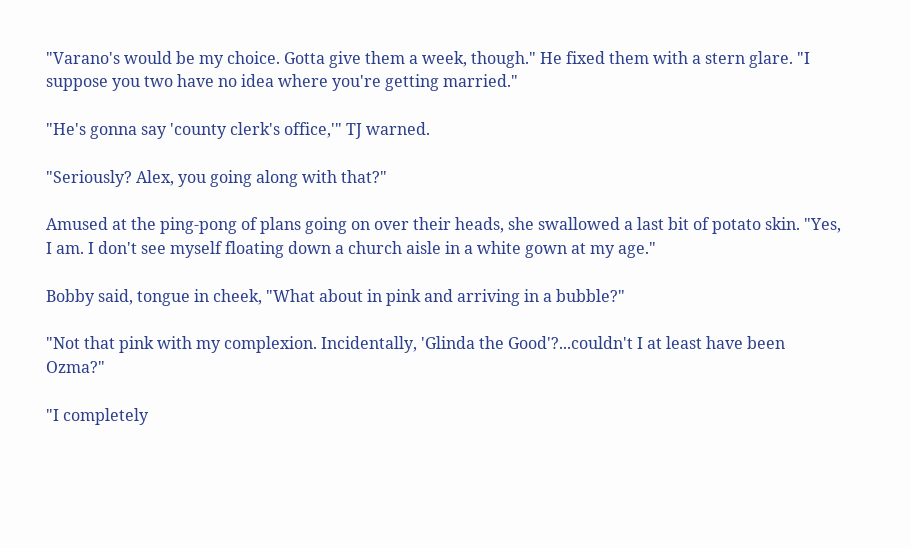"Varano's would be my choice. Gotta give them a week, though." He fixed them with a stern glare. "I suppose you two have no idea where you're getting married."

"He's gonna say 'county clerk's office,'" TJ warned.

"Seriously? Alex, you going along with that?"

Amused at the ping-pong of plans going on over their heads, she swallowed a last bit of potato skin. "Yes, I am. I don't see myself floating down a church aisle in a white gown at my age."

Bobby said, tongue in cheek, "What about in pink and arriving in a bubble?"

"Not that pink with my complexion. Incidentally, 'Glinda the Good'?...couldn't I at least have been Ozma?"

"I completely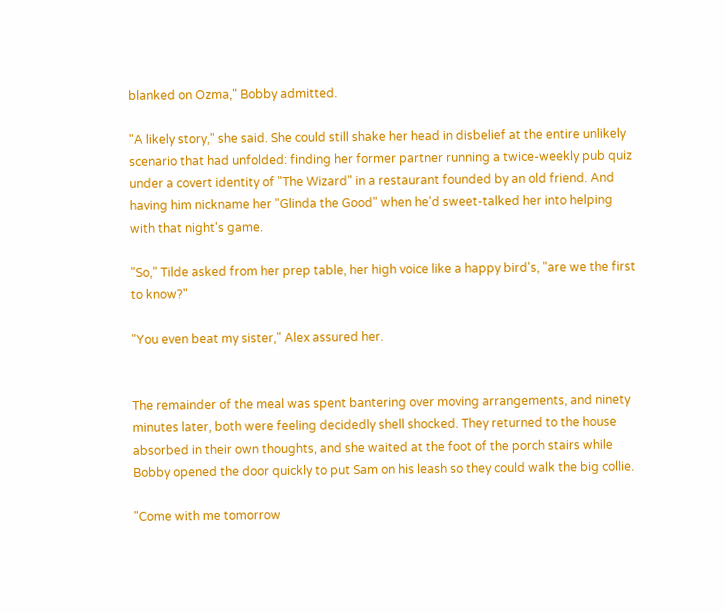blanked on Ozma," Bobby admitted.

"A likely story," she said. She could still shake her head in disbelief at the entire unlikely scenario that had unfolded: finding her former partner running a twice-weekly pub quiz under a covert identity of "The Wizard" in a restaurant founded by an old friend. And having him nickname her "Glinda the Good" when he'd sweet-talked her into helping with that night's game.

"So," Tilde asked from her prep table, her high voice like a happy bird's, "are we the first to know?"

"You even beat my sister," Alex assured her.


The remainder of the meal was spent bantering over moving arrangements, and ninety minutes later, both were feeling decidedly shell shocked. They returned to the house absorbed in their own thoughts, and she waited at the foot of the porch stairs while Bobby opened the door quickly to put Sam on his leash so they could walk the big collie.

"Come with me tomorrow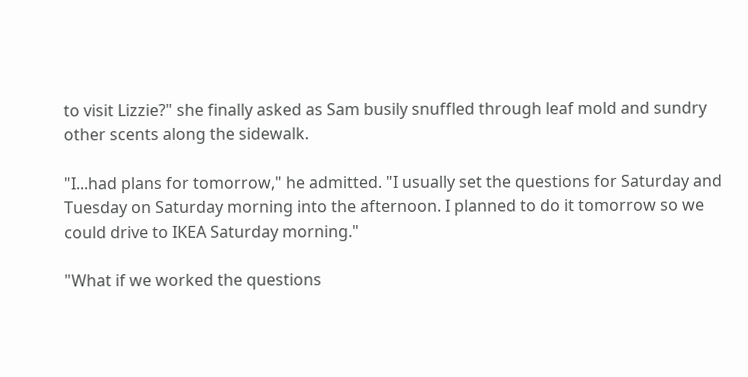to visit Lizzie?" she finally asked as Sam busily snuffled through leaf mold and sundry other scents along the sidewalk.

"I...had plans for tomorrow," he admitted. "I usually set the questions for Saturday and Tuesday on Saturday morning into the afternoon. I planned to do it tomorrow so we could drive to IKEA Saturday morning."

"What if we worked the questions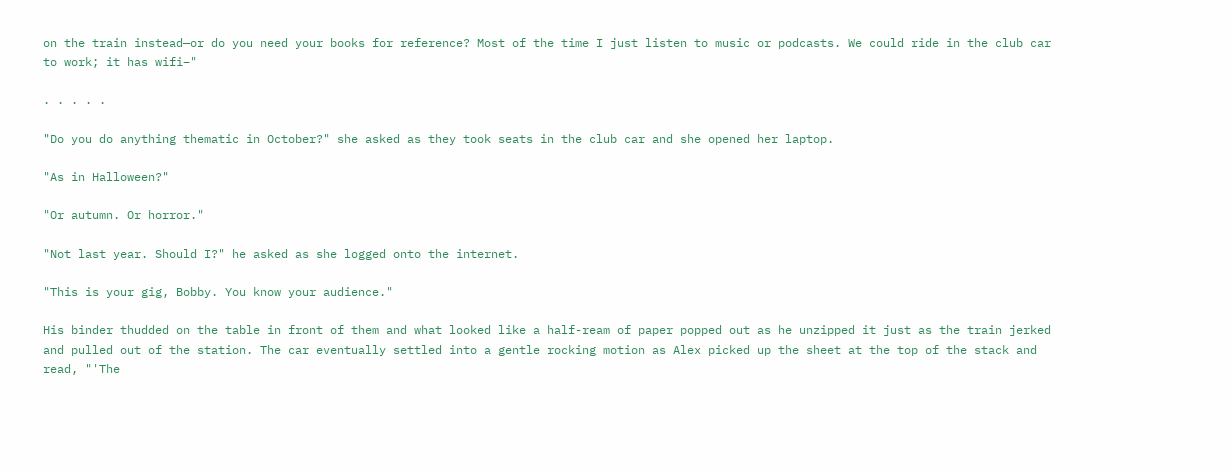on the train instead—or do you need your books for reference? Most of the time I just listen to music or podcasts. We could ride in the club car to work; it has wifi–"

. . . . .

"Do you do anything thematic in October?" she asked as they took seats in the club car and she opened her laptop.

"As in Halloween?"

"Or autumn. Or horror."

"Not last year. Should I?" he asked as she logged onto the internet.

"This is your gig, Bobby. You know your audience."

His binder thudded on the table in front of them and what looked like a half-ream of paper popped out as he unzipped it just as the train jerked and pulled out of the station. The car eventually settled into a gentle rocking motion as Alex picked up the sheet at the top of the stack and read, "'The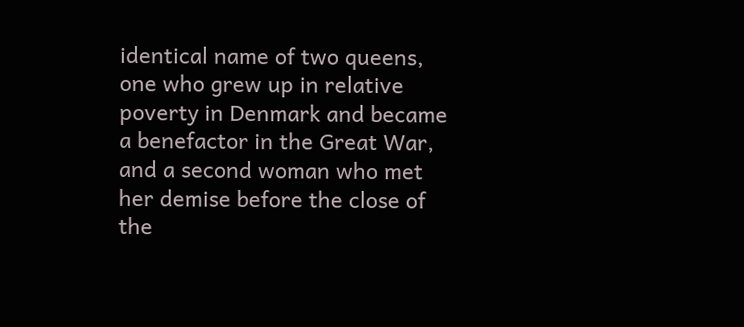identical name of two queens, one who grew up in relative poverty in Denmark and became a benefactor in the Great War, and a second woman who met her demise before the close of the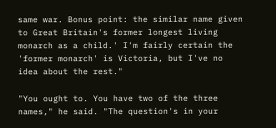same war. Bonus point: the similar name given to Great Britain's former longest living monarch as a child.' I'm fairly certain the 'former monarch' is Victoria, but I've no idea about the rest."

"You ought to. You have two of the three names," he said. "The question's in your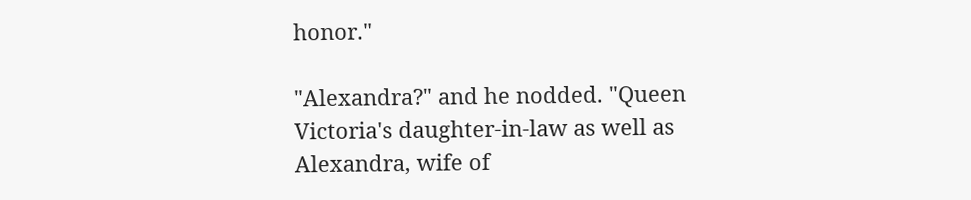honor."

"Alexandra?" and he nodded. "Queen Victoria's daughter-in-law as well as Alexandra, wife of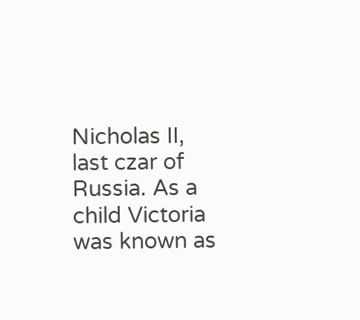Nicholas II, last czar of Russia. As a child Victoria was known as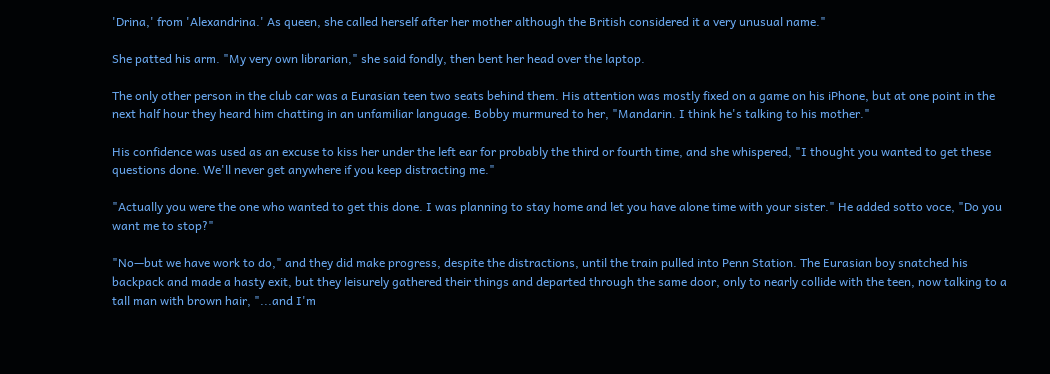'Drina,' from 'Alexandrina.' As queen, she called herself after her mother although the British considered it a very unusual name."

She patted his arm. "My very own librarian," she said fondly, then bent her head over the laptop.

The only other person in the club car was a Eurasian teen two seats behind them. His attention was mostly fixed on a game on his iPhone, but at one point in the next half hour they heard him chatting in an unfamiliar language. Bobby murmured to her, "Mandarin. I think he's talking to his mother."

His confidence was used as an excuse to kiss her under the left ear for probably the third or fourth time, and she whispered, "I thought you wanted to get these questions done. We'll never get anywhere if you keep distracting me."

"Actually you were the one who wanted to get this done. I was planning to stay home and let you have alone time with your sister." He added sotto voce, "Do you want me to stop?"

"No—but we have work to do," and they did make progress, despite the distractions, until the train pulled into Penn Station. The Eurasian boy snatched his backpack and made a hasty exit, but they leisurely gathered their things and departed through the same door, only to nearly collide with the teen, now talking to a tall man with brown hair, "...and I'm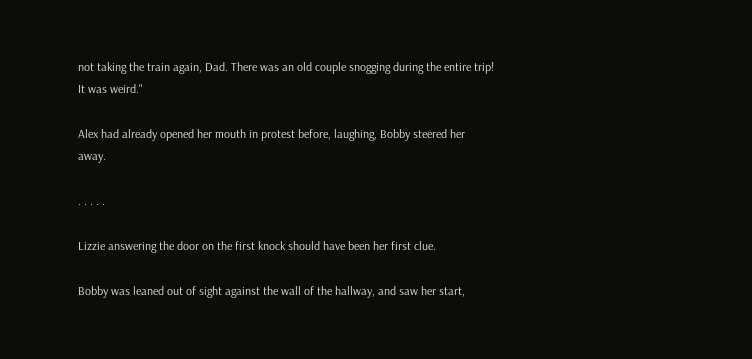not taking the train again, Dad. There was an old couple snogging during the entire trip! It was weird."

Alex had already opened her mouth in protest before, laughing, Bobby steered her away.

. . . . .

Lizzie answering the door on the first knock should have been her first clue.

Bobby was leaned out of sight against the wall of the hallway, and saw her start,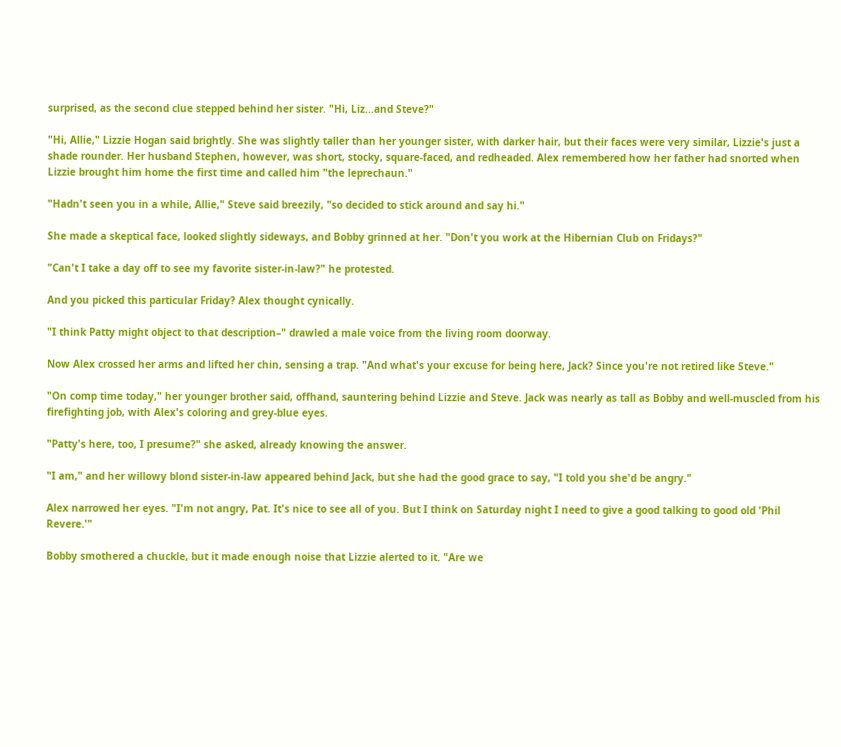surprised, as the second clue stepped behind her sister. "Hi, Liz...and Steve?"

"Hi, Allie," Lizzie Hogan said brightly. She was slightly taller than her younger sister, with darker hair, but their faces were very similar, Lizzie's just a shade rounder. Her husband Stephen, however, was short, stocky, square-faced, and redheaded. Alex remembered how her father had snorted when Lizzie brought him home the first time and called him "the leprechaun."

"Hadn't seen you in a while, Allie," Steve said breezily, "so decided to stick around and say hi."

She made a skeptical face, looked slightly sideways, and Bobby grinned at her. "Don't you work at the Hibernian Club on Fridays?"

"Can't I take a day off to see my favorite sister-in-law?" he protested.

And you picked this particular Friday? Alex thought cynically.

"I think Patty might object to that description–" drawled a male voice from the living room doorway.

Now Alex crossed her arms and lifted her chin, sensing a trap. "And what's your excuse for being here, Jack? Since you're not retired like Steve."

"On comp time today," her younger brother said, offhand, sauntering behind Lizzie and Steve. Jack was nearly as tall as Bobby and well-muscled from his firefighting job, with Alex's coloring and grey-blue eyes.

"Patty's here, too, I presume?" she asked, already knowing the answer.

"I am," and her willowy blond sister-in-law appeared behind Jack, but she had the good grace to say, "I told you she'd be angry."

Alex narrowed her eyes. "I'm not angry, Pat. It's nice to see all of you. But I think on Saturday night I need to give a good talking to good old 'Phil Revere.'"

Bobby smothered a chuckle, but it made enough noise that Lizzie alerted to it. "Are we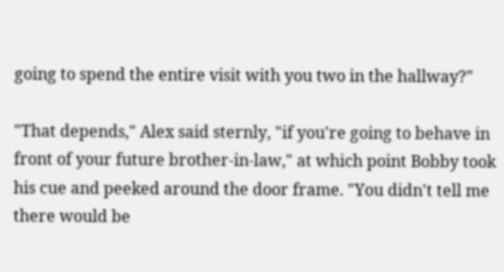going to spend the entire visit with you two in the hallway?"

"That depends," Alex said sternly, "if you're going to behave in front of your future brother-in-law," at which point Bobby took his cue and peeked around the door frame. "You didn't tell me there would be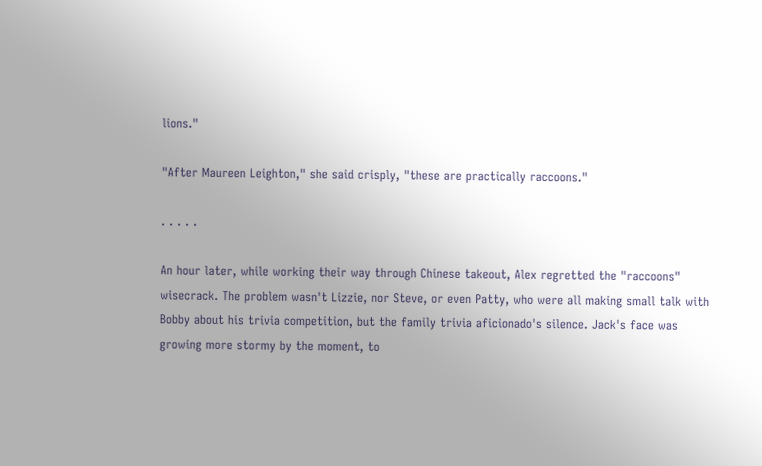lions."

"After Maureen Leighton," she said crisply, "these are practically raccoons."

. . . . .

An hour later, while working their way through Chinese takeout, Alex regretted the "raccoons" wisecrack. The problem wasn't Lizzie, nor Steve, or even Patty, who were all making small talk with Bobby about his trivia competition, but the family trivia aficionado's silence. Jack's face was growing more stormy by the moment, to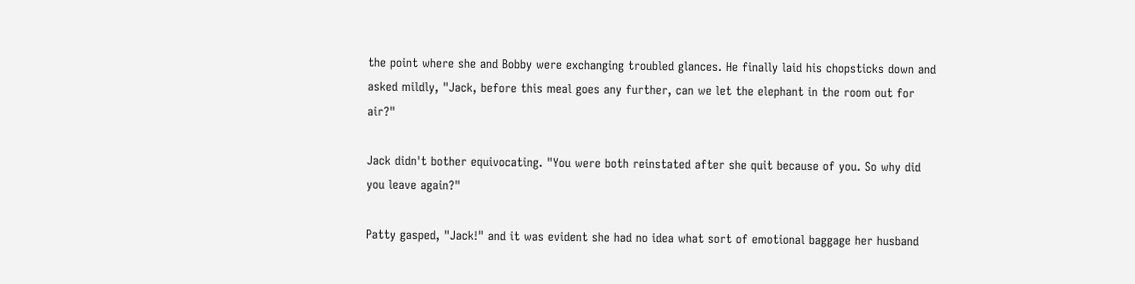the point where she and Bobby were exchanging troubled glances. He finally laid his chopsticks down and asked mildly, "Jack, before this meal goes any further, can we let the elephant in the room out for air?"

Jack didn't bother equivocating. "You were both reinstated after she quit because of you. So why did you leave again?"

Patty gasped, "Jack!" and it was evident she had no idea what sort of emotional baggage her husband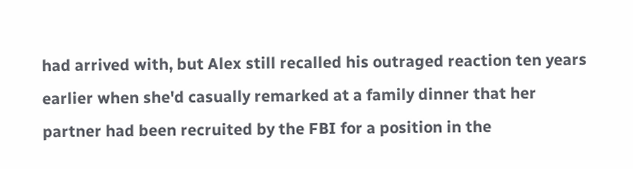had arrived with, but Alex still recalled his outraged reaction ten years earlier when she'd casually remarked at a family dinner that her partner had been recruited by the FBI for a position in the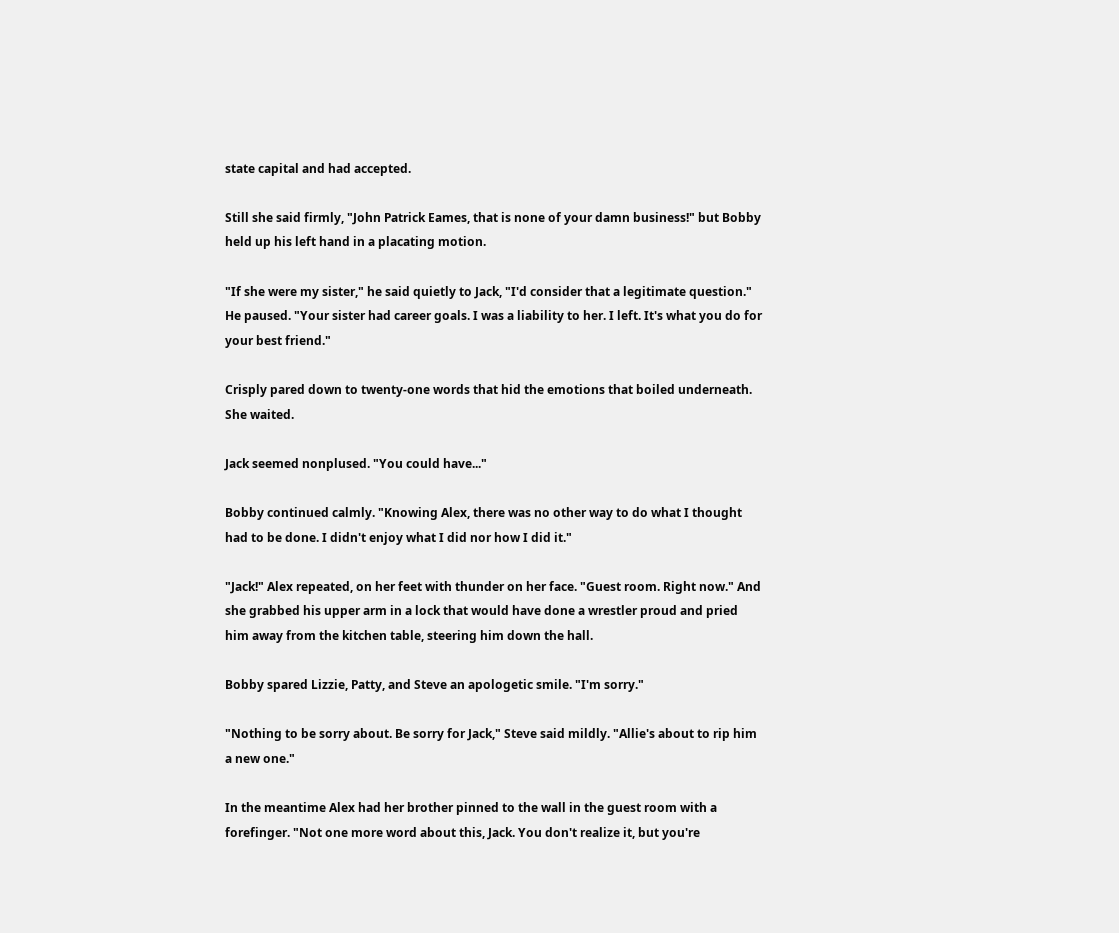state capital and had accepted.

Still she said firmly, "John Patrick Eames, that is none of your damn business!" but Bobby held up his left hand in a placating motion.

"If she were my sister," he said quietly to Jack, "I'd consider that a legitimate question." He paused. "Your sister had career goals. I was a liability to her. I left. It's what you do for your best friend."

Crisply pared down to twenty-one words that hid the emotions that boiled underneath. She waited.

Jack seemed nonplused. "You could have..."

Bobby continued calmly. "Knowing Alex, there was no other way to do what I thought had to be done. I didn't enjoy what I did nor how I did it."

"Jack!" Alex repeated, on her feet with thunder on her face. "Guest room. Right now." And she grabbed his upper arm in a lock that would have done a wrestler proud and pried him away from the kitchen table, steering him down the hall.

Bobby spared Lizzie, Patty, and Steve an apologetic smile. "I'm sorry."

"Nothing to be sorry about. Be sorry for Jack," Steve said mildly. "Allie's about to rip him a new one."

In the meantime Alex had her brother pinned to the wall in the guest room with a forefinger. "Not one more word about this, Jack. You don't realize it, but you're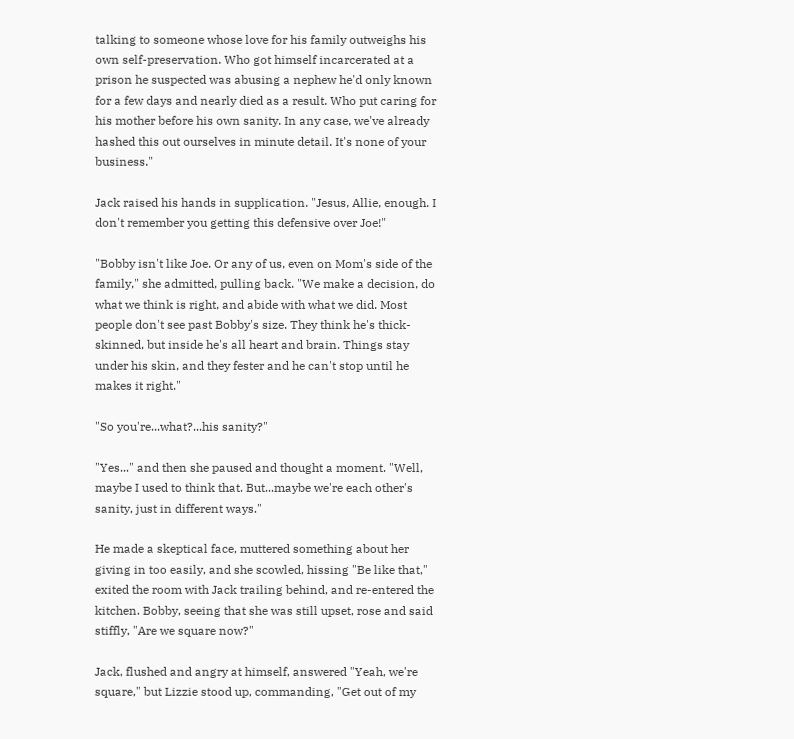talking to someone whose love for his family outweighs his own self-preservation. Who got himself incarcerated at a prison he suspected was abusing a nephew he'd only known for a few days and nearly died as a result. Who put caring for his mother before his own sanity. In any case, we've already hashed this out ourselves in minute detail. It's none of your business."

Jack raised his hands in supplication. "Jesus, Allie, enough. I don't remember you getting this defensive over Joe!"

"Bobby isn't like Joe. Or any of us, even on Mom's side of the family," she admitted, pulling back. "We make a decision, do what we think is right, and abide with what we did. Most people don't see past Bobby's size. They think he's thick-skinned, but inside he's all heart and brain. Things stay under his skin, and they fester and he can't stop until he makes it right."

"So you're...what?...his sanity?"

"Yes..." and then she paused and thought a moment. "Well, maybe I used to think that. But...maybe we're each other's sanity, just in different ways."

He made a skeptical face, muttered something about her giving in too easily, and she scowled, hissing "Be like that," exited the room with Jack trailing behind, and re-entered the kitchen. Bobby, seeing that she was still upset, rose and said stiffly, "Are we square now?"

Jack, flushed and angry at himself, answered "Yeah, we're square," but Lizzie stood up, commanding, "Get out of my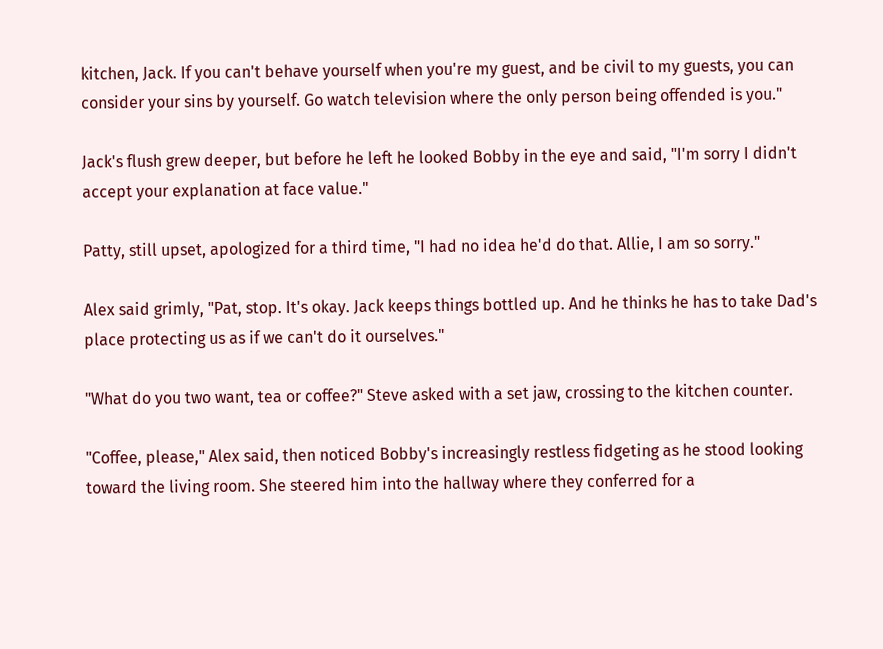kitchen, Jack. If you can't behave yourself when you're my guest, and be civil to my guests, you can consider your sins by yourself. Go watch television where the only person being offended is you."

Jack's flush grew deeper, but before he left he looked Bobby in the eye and said, "I'm sorry I didn't accept your explanation at face value."

Patty, still upset, apologized for a third time, "I had no idea he'd do that. Allie, I am so sorry."

Alex said grimly, "Pat, stop. It's okay. Jack keeps things bottled up. And he thinks he has to take Dad's place protecting us as if we can't do it ourselves."

"What do you two want, tea or coffee?" Steve asked with a set jaw, crossing to the kitchen counter.

"Coffee, please," Alex said, then noticed Bobby's increasingly restless fidgeting as he stood looking toward the living room. She steered him into the hallway where they conferred for a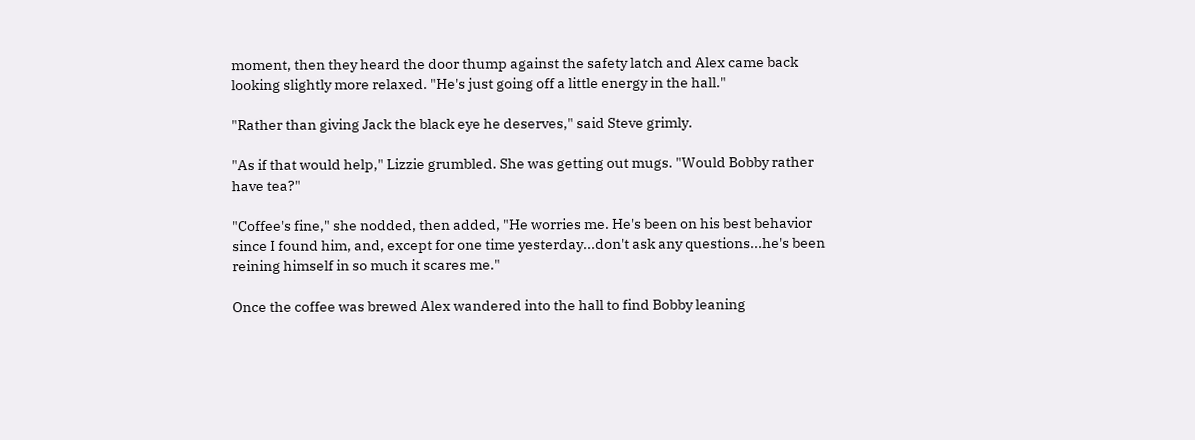moment, then they heard the door thump against the safety latch and Alex came back looking slightly more relaxed. "He's just going off a little energy in the hall."

"Rather than giving Jack the black eye he deserves," said Steve grimly.

"As if that would help," Lizzie grumbled. She was getting out mugs. "Would Bobby rather have tea?"

"Coffee's fine," she nodded, then added, "He worries me. He's been on his best behavior since I found him, and, except for one time yesterday...don't ask any questions...he's been reining himself in so much it scares me."

Once the coffee was brewed Alex wandered into the hall to find Bobby leaning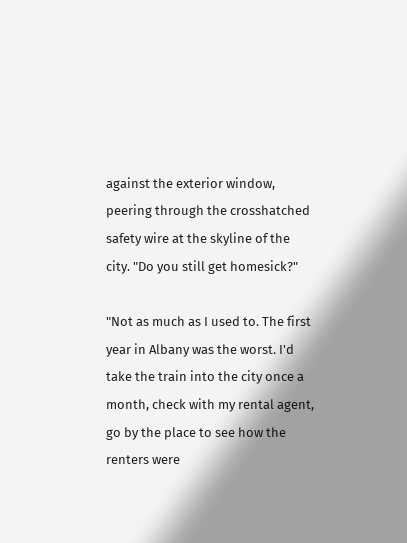against the exterior window, peering through the crosshatched safety wire at the skyline of the city. "Do you still get homesick?"

"Not as much as I used to. The first year in Albany was the worst. I'd take the train into the city once a month, check with my rental agent, go by the place to see how the renters were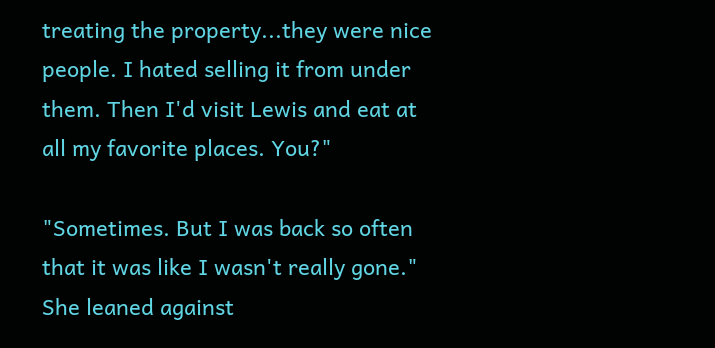treating the property...they were nice people. I hated selling it from under them. Then I'd visit Lewis and eat at all my favorite places. You?"

"Sometimes. But I was back so often that it was like I wasn't really gone." She leaned against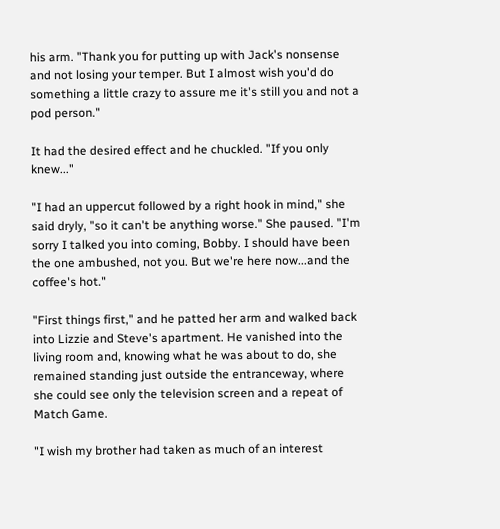his arm. "Thank you for putting up with Jack's nonsense and not losing your temper. But I almost wish you'd do something a little crazy to assure me it's still you and not a pod person."

It had the desired effect and he chuckled. "If you only knew..."

"I had an uppercut followed by a right hook in mind," she said dryly, "so it can't be anything worse." She paused. "I'm sorry I talked you into coming, Bobby. I should have been the one ambushed, not you. But we're here now...and the coffee's hot."

"First things first," and he patted her arm and walked back into Lizzie and Steve's apartment. He vanished into the living room and, knowing what he was about to do, she remained standing just outside the entranceway, where she could see only the television screen and a repeat of Match Game.

"I wish my brother had taken as much of an interest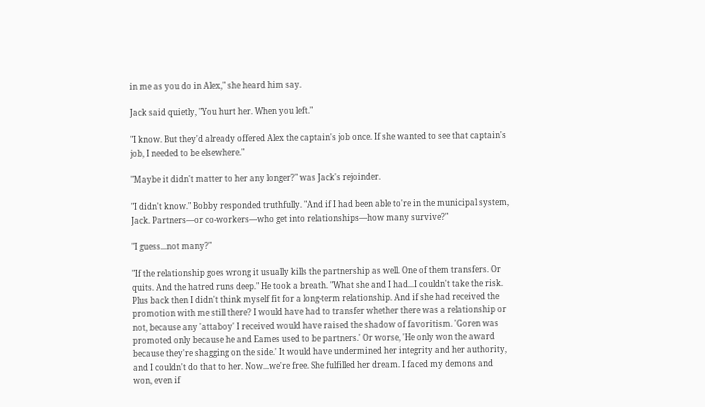in me as you do in Alex," she heard him say.

Jack said quietly, "You hurt her. When you left."

"I know. But they'd already offered Alex the captain's job once. If she wanted to see that captain's job, I needed to be elsewhere."

"Maybe it didn't matter to her any longer?" was Jack's rejoinder.

"I didn't know." Bobby responded truthfully. "And if I had been able to're in the municipal system, Jack. Partners—or co-workers—who get into relationships—how many survive?"

"I guess...not many?"

"If the relationship goes wrong it usually kills the partnership as well. One of them transfers. Or quits. And the hatred runs deep." He took a breath. "What she and I had...I couldn't take the risk. Plus back then I didn't think myself fit for a long-term relationship. And if she had received the promotion with me still there? I would have had to transfer whether there was a relationship or not, because any 'attaboy' I received would have raised the shadow of favoritism. 'Goren was promoted only because he and Eames used to be partners.' Or worse, 'He only won the award because they're shagging on the side.' It would have undermined her integrity and her authority, and I couldn't do that to her. Now...we're free. She fulfilled her dream. I faced my demons and won, even if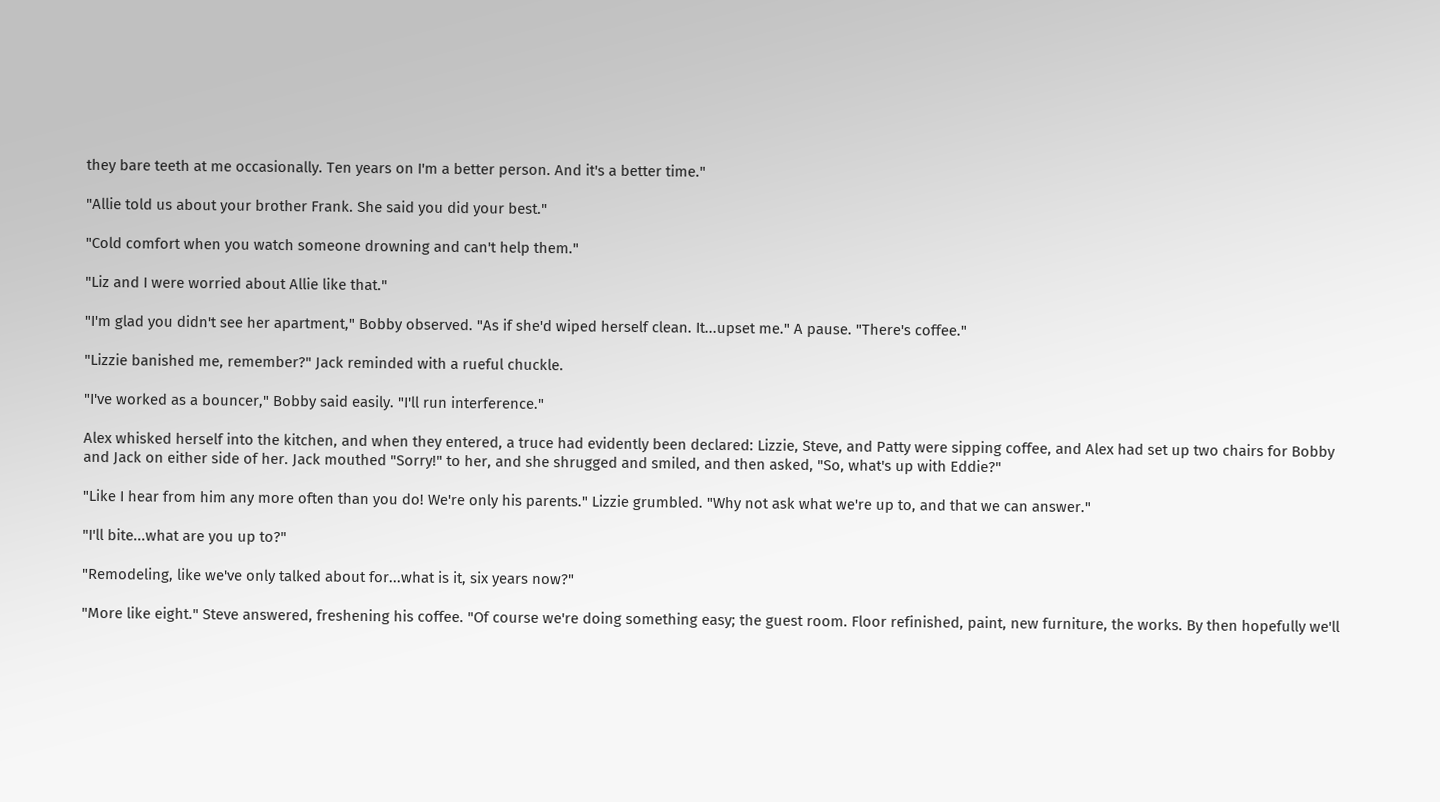they bare teeth at me occasionally. Ten years on I'm a better person. And it's a better time."

"Allie told us about your brother Frank. She said you did your best."

"Cold comfort when you watch someone drowning and can't help them."

"Liz and I were worried about Allie like that."

"I'm glad you didn't see her apartment," Bobby observed. "As if she'd wiped herself clean. It...upset me." A pause. "There's coffee."

"Lizzie banished me, remember?" Jack reminded with a rueful chuckle.

"I've worked as a bouncer," Bobby said easily. "I'll run interference."

Alex whisked herself into the kitchen, and when they entered, a truce had evidently been declared: Lizzie, Steve, and Patty were sipping coffee, and Alex had set up two chairs for Bobby and Jack on either side of her. Jack mouthed "Sorry!" to her, and she shrugged and smiled, and then asked, "So, what's up with Eddie?"

"Like I hear from him any more often than you do! We're only his parents." Lizzie grumbled. "Why not ask what we're up to, and that we can answer."

"I'll bite...what are you up to?"

"Remodeling, like we've only talked about for...what is it, six years now?"

"More like eight." Steve answered, freshening his coffee. "Of course we're doing something easy; the guest room. Floor refinished, paint, new furniture, the works. By then hopefully we'll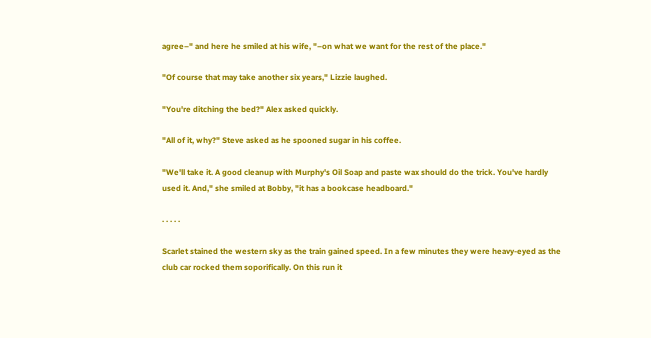agree–" and here he smiled at his wife, "–on what we want for the rest of the place."

"Of course that may take another six years," Lizzie laughed.

"You're ditching the bed?" Alex asked quickly.

"All of it, why?" Steve asked as he spooned sugar in his coffee.

"We'll take it. A good cleanup with Murphy's Oil Soap and paste wax should do the trick. You've hardly used it. And," she smiled at Bobby, "it has a bookcase headboard."

. . . . .

Scarlet stained the western sky as the train gained speed. In a few minutes they were heavy-eyed as the club car rocked them soporifically. On this run it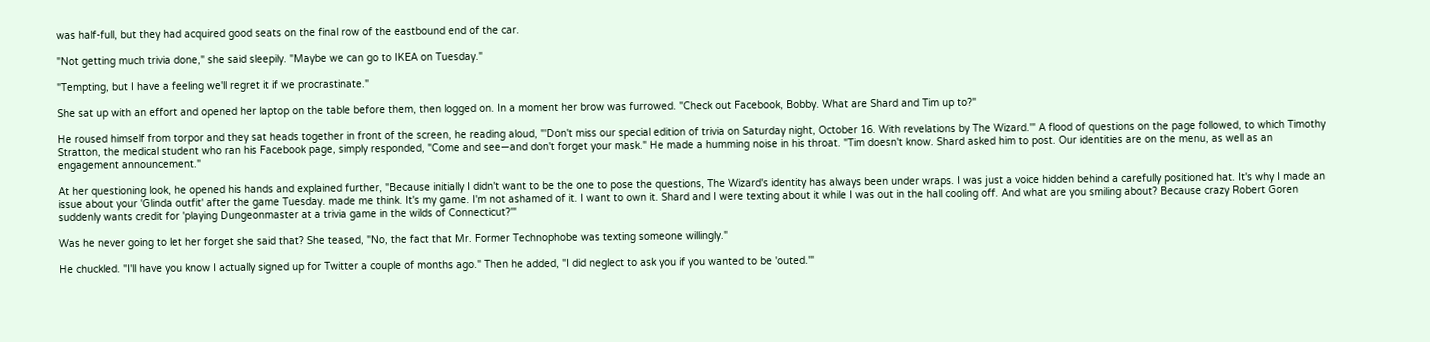was half-full, but they had acquired good seats on the final row of the eastbound end of the car.

"Not getting much trivia done," she said sleepily. "Maybe we can go to IKEA on Tuesday."

"Tempting, but I have a feeling we'll regret it if we procrastinate."

She sat up with an effort and opened her laptop on the table before them, then logged on. In a moment her brow was furrowed. "Check out Facebook, Bobby. What are Shard and Tim up to?"

He roused himself from torpor and they sat heads together in front of the screen, he reading aloud, "'Don't miss our special edition of trivia on Saturday night, October 16. With revelations by The Wizard.'" A flood of questions on the page followed, to which Timothy Stratton, the medical student who ran his Facebook page, simply responded, "Come and see—and don't forget your mask." He made a humming noise in his throat. "Tim doesn't know. Shard asked him to post. Our identities are on the menu, as well as an engagement announcement."

At her questioning look, he opened his hands and explained further, "Because initially I didn't want to be the one to pose the questions, The Wizard's identity has always been under wraps. I was just a voice hidden behind a carefully positioned hat. It's why I made an issue about your 'Glinda outfit' after the game Tuesday. made me think. It's my game. I'm not ashamed of it. I want to own it. Shard and I were texting about it while I was out in the hall cooling off. And what are you smiling about? Because crazy Robert Goren suddenly wants credit for 'playing Dungeonmaster at a trivia game in the wilds of Connecticut?'"

Was he never going to let her forget she said that? She teased, "No, the fact that Mr. Former Technophobe was texting someone willingly."

He chuckled. "I'll have you know I actually signed up for Twitter a couple of months ago." Then he added, "I did neglect to ask you if you wanted to be 'outed.'"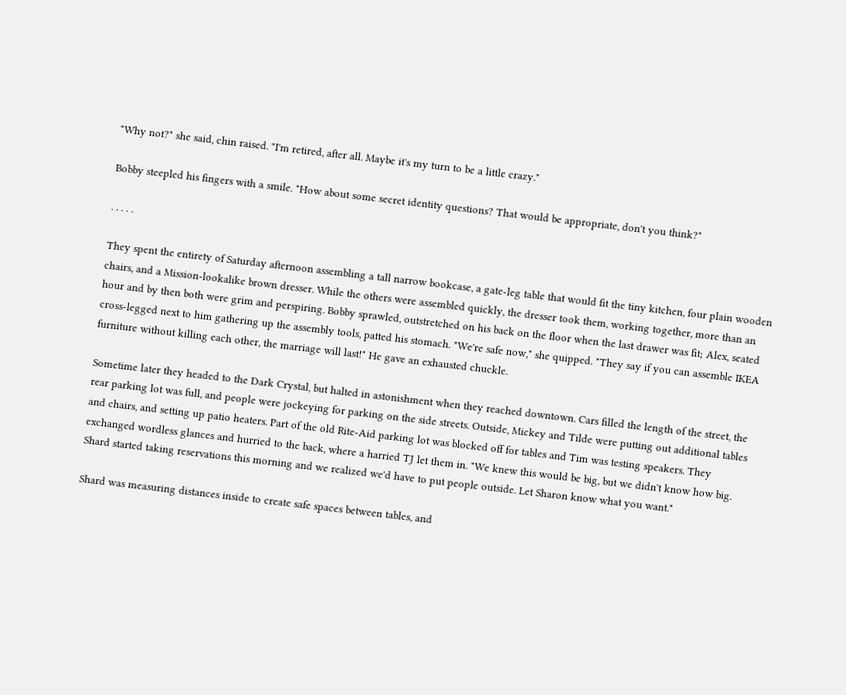"Why not?" she said, chin raised. "I'm retired, after all. Maybe it's my turn to be a little crazy."

Bobby steepled his fingers with a smile. "How about some secret identity questions? That would be appropriate, don't you think?"

. . . . .

They spent the entirety of Saturday afternoon assembling a tall narrow bookcase, a gate-leg table that would fit the tiny kitchen, four plain wooden chairs, and a Mission-lookalike brown dresser. While the others were assembled quickly, the dresser took them, working together, more than an hour and by then both were grim and perspiring. Bobby sprawled, outstretched on his back on the floor when the last drawer was fit; Alex, seated cross-legged next to him gathering up the assembly tools, patted his stomach. "We're safe now," she quipped. "They say if you can assemble IKEA furniture without killing each other, the marriage will last!" He gave an exhausted chuckle.

Sometime later they headed to the Dark Crystal, but halted in astonishment when they reached downtown. Cars filled the length of the street, the rear parking lot was full, and people were jockeying for parking on the side streets. Outside, Mickey and Tilde were putting out additional tables and chairs, and setting up patio heaters. Part of the old Rite-Aid parking lot was blocked off for tables and Tim was testing speakers. They exchanged wordless glances and hurried to the back, where a harried TJ let them in. "We knew this would be big, but we didn't know how big. Shard started taking reservations this morning and we realized we'd have to put people outside. Let Sharon know what you want."

Shard was measuring distances inside to create safe spaces between tables, and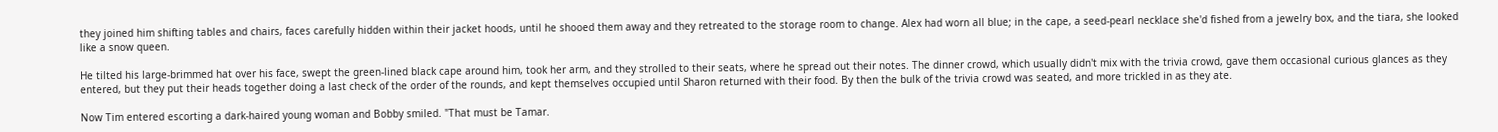they joined him shifting tables and chairs, faces carefully hidden within their jacket hoods, until he shooed them away and they retreated to the storage room to change. Alex had worn all blue; in the cape, a seed-pearl necklace she'd fished from a jewelry box, and the tiara, she looked like a snow queen.

He tilted his large-brimmed hat over his face, swept the green-lined black cape around him, took her arm, and they strolled to their seats, where he spread out their notes. The dinner crowd, which usually didn't mix with the trivia crowd, gave them occasional curious glances as they entered, but they put their heads together doing a last check of the order of the rounds, and kept themselves occupied until Sharon returned with their food. By then the bulk of the trivia crowd was seated, and more trickled in as they ate.

Now Tim entered escorting a dark-haired young woman and Bobby smiled. "That must be Tamar.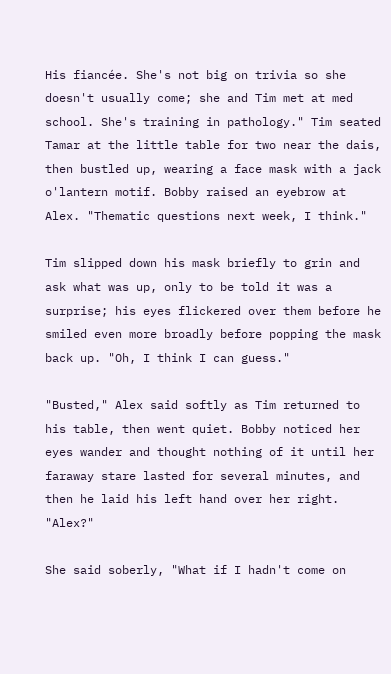His fiancée. She's not big on trivia so she doesn't usually come; she and Tim met at med school. She's training in pathology." Tim seated Tamar at the little table for two near the dais, then bustled up, wearing a face mask with a jack o'lantern motif. Bobby raised an eyebrow at Alex. "Thematic questions next week, I think."

Tim slipped down his mask briefly to grin and ask what was up, only to be told it was a surprise; his eyes flickered over them before he smiled even more broadly before popping the mask back up. "Oh, I think I can guess."

"Busted," Alex said softly as Tim returned to his table, then went quiet. Bobby noticed her eyes wander and thought nothing of it until her faraway stare lasted for several minutes, and then he laid his left hand over her right. "Alex?"

She said soberly, "What if I hadn't come on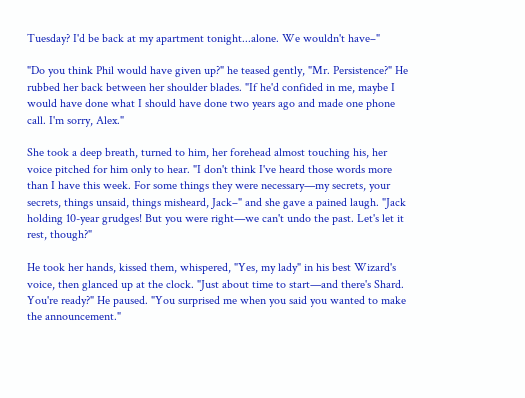Tuesday? I'd be back at my apartment tonight...alone. We wouldn't have–"

"Do you think Phil would have given up?" he teased gently, "Mr. Persistence?" He rubbed her back between her shoulder blades. "If he'd confided in me, maybe I would have done what I should have done two years ago and made one phone call. I'm sorry, Alex."

She took a deep breath, turned to him, her forehead almost touching his, her voice pitched for him only to hear. "I don't think I've heard those words more than I have this week. For some things they were necessary—my secrets, your secrets, things unsaid, things misheard, Jack–" and she gave a pained laugh. "Jack holding 10-year grudges! But you were right—we can't undo the past. Let's let it rest, though?"

He took her hands, kissed them, whispered, "Yes, my lady" in his best Wizard's voice, then glanced up at the clock. "Just about time to start—and there's Shard. You're ready?" He paused. "You surprised me when you said you wanted to make the announcement."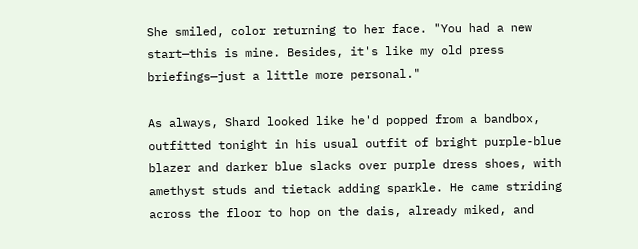She smiled, color returning to her face. "You had a new start—this is mine. Besides, it's like my old press briefings—just a little more personal."

As always, Shard looked like he'd popped from a bandbox, outfitted tonight in his usual outfit of bright purple-blue blazer and darker blue slacks over purple dress shoes, with amethyst studs and tietack adding sparkle. He came striding across the floor to hop on the dais, already miked, and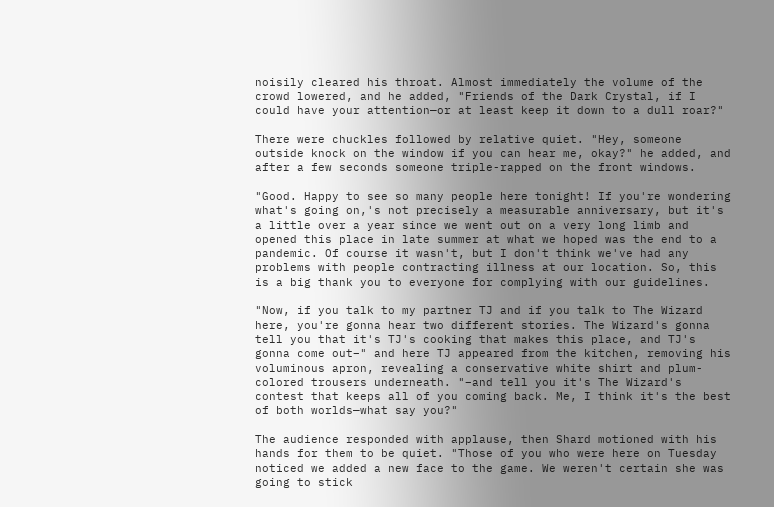noisily cleared his throat. Almost immediately the volume of the crowd lowered, and he added, "Friends of the Dark Crystal, if I could have your attention—or at least keep it down to a dull roar?"

There were chuckles followed by relative quiet. "Hey, someone outside knock on the window if you can hear me, okay?" he added, and after a few seconds someone triple-rapped on the front windows.

"Good. Happy to see so many people here tonight! If you're wondering what's going on,'s not precisely a measurable anniversary, but it's a little over a year since we went out on a very long limb and opened this place in late summer at what we hoped was the end to a pandemic. Of course it wasn't, but I don't think we've had any problems with people contracting illness at our location. So, this is a big thank you to everyone for complying with our guidelines.

"Now, if you talk to my partner TJ and if you talk to The Wizard here, you're gonna hear two different stories. The Wizard's gonna tell you that it's TJ's cooking that makes this place, and TJ's gonna come out–" and here TJ appeared from the kitchen, removing his voluminous apron, revealing a conservative white shirt and plum-colored trousers underneath. "–and tell you it's The Wizard's contest that keeps all of you coming back. Me, I think it's the best of both worlds—what say you?"

The audience responded with applause, then Shard motioned with his hands for them to be quiet. "Those of you who were here on Tuesday noticed we added a new face to the game. We weren't certain she was going to stick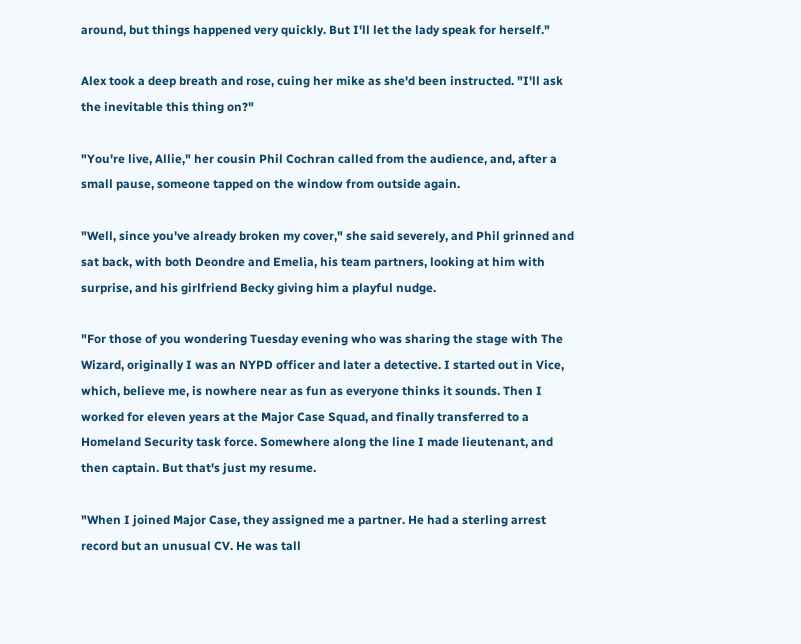around, but things happened very quickly. But I'll let the lady speak for herself."

Alex took a deep breath and rose, cuing her mike as she'd been instructed. "I'll ask the inevitable this thing on?"

"You're live, Allie," her cousin Phil Cochran called from the audience, and, after a small pause, someone tapped on the window from outside again.

"Well, since you've already broken my cover," she said severely, and Phil grinned and sat back, with both Deondre and Emelia, his team partners, looking at him with surprise, and his girlfriend Becky giving him a playful nudge.

"For those of you wondering Tuesday evening who was sharing the stage with The Wizard, originally I was an NYPD officer and later a detective. I started out in Vice, which, believe me, is nowhere near as fun as everyone thinks it sounds. Then I worked for eleven years at the Major Case Squad, and finally transferred to a Homeland Security task force. Somewhere along the line I made lieutenant, and then captain. But that's just my resume.

"When I joined Major Case, they assigned me a partner. He had a sterling arrest record but an unusual CV. He was tall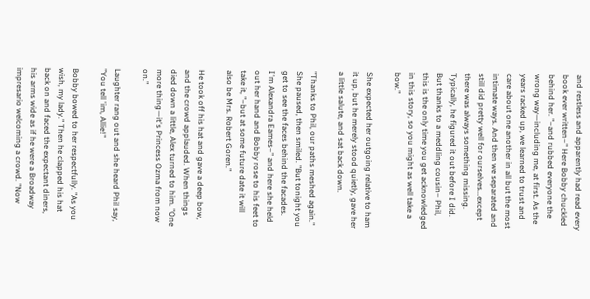and restless and apparently had read every book ever written–" Here Bobby chuckled behind her. "–and rubbed everyone the wrong way—including me, at first. As the years racked up, we learned to trust and care about one another in all but the most intimate ways. And then we separated and still did pretty well for ourselves...except there was always something missing. Typically, he figured it out before I did. But thanks to a meddling cousin– Phil, this is the only time you get acknowledged in this story, so you might as well take a bow."

She expected her outgoing relative to ham it up, but he merely stood quietly, gave her a little salute, and sat back down.

"Thanks to Phil, our paths meshed again." She paused, then smiled. "But tonight you get to see the faces behind the facades. I'm Alexandra Eames–" and here she held out her hand and Bobby rose to his feet to take it, "–but at some future date it will also be Mrs. Robert Goren."

He took off his hat and gave a deep bow, and the crowd applauded. When things died down a little, Alex turned to him. "One more thing—it's Princess Ozma from now on."

Laughter rang out and she heard Phil say, "You tell 'im, Allie!"

Bobby bowed to her respectfully. "As you wish, my lady." Then he clapped his hat back on and faced the expectant diners, his arms wide as if he were a Broadway impresario welcoming a crowd. "Now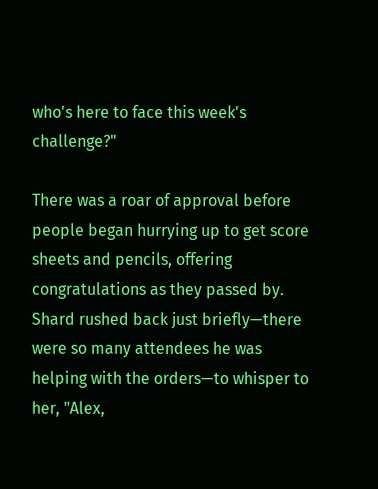who's here to face this week's challenge?"

There was a roar of approval before people began hurrying up to get score sheets and pencils, offering congratulations as they passed by. Shard rushed back just briefly—there were so many attendees he was helping with the orders—to whisper to her, "Alex,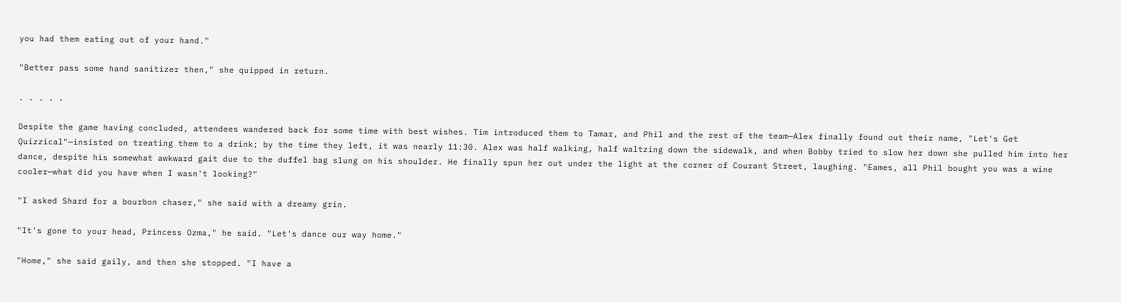you had them eating out of your hand."

"Better pass some hand sanitizer then," she quipped in return.

. . . . .

Despite the game having concluded, attendees wandered back for some time with best wishes. Tim introduced them to Tamar, and Phil and the rest of the team—Alex finally found out their name, "Let's Get Quizzical"—insisted on treating them to a drink; by the time they left, it was nearly 11:30. Alex was half walking, half waltzing down the sidewalk, and when Bobby tried to slow her down she pulled him into her dance, despite his somewhat awkward gait due to the duffel bag slung on his shoulder. He finally spun her out under the light at the corner of Courant Street, laughing. "Eames, all Phil bought you was a wine cooler—what did you have when I wasn't looking?"

"I asked Shard for a bourbon chaser," she said with a dreamy grin.

"It's gone to your head, Princess Ozma," he said. "Let's dance our way home."

"Home," she said gaily, and then she stopped. "I have a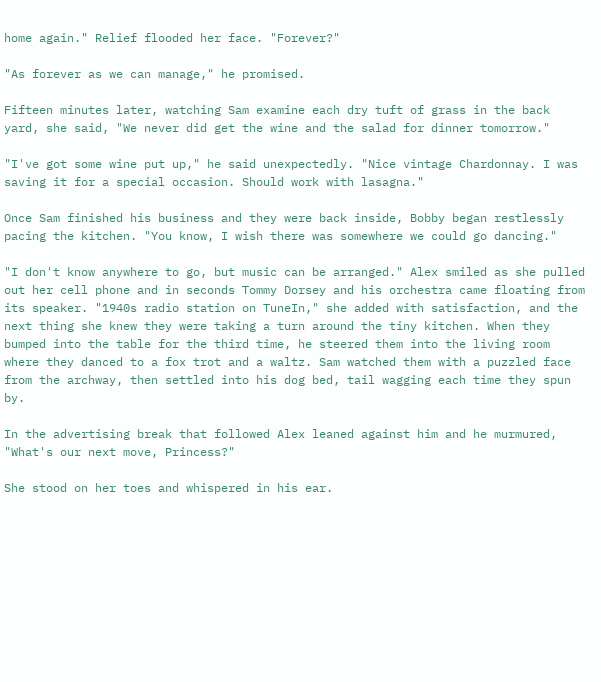home again." Relief flooded her face. "Forever?"

"As forever as we can manage," he promised.

Fifteen minutes later, watching Sam examine each dry tuft of grass in the back yard, she said, "We never did get the wine and the salad for dinner tomorrow."

"I've got some wine put up," he said unexpectedly. "Nice vintage Chardonnay. I was saving it for a special occasion. Should work with lasagna."

Once Sam finished his business and they were back inside, Bobby began restlessly pacing the kitchen. "You know, I wish there was somewhere we could go dancing."

"I don't know anywhere to go, but music can be arranged." Alex smiled as she pulled out her cell phone and in seconds Tommy Dorsey and his orchestra came floating from its speaker. "1940s radio station on TuneIn," she added with satisfaction, and the next thing she knew they were taking a turn around the tiny kitchen. When they bumped into the table for the third time, he steered them into the living room where they danced to a fox trot and a waltz. Sam watched them with a puzzled face from the archway, then settled into his dog bed, tail wagging each time they spun by.

In the advertising break that followed Alex leaned against him and he murmured, "What's our next move, Princess?"

She stood on her toes and whispered in his ear.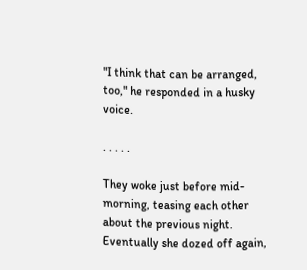"I think that can be arranged, too," he responded in a husky voice.

. . . . .

They woke just before mid-morning, teasing each other about the previous night. Eventually she dozed off again,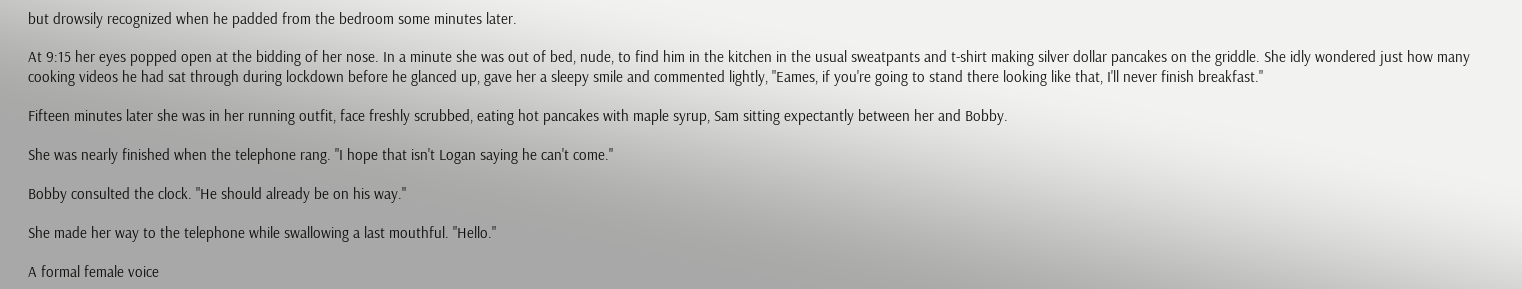but drowsily recognized when he padded from the bedroom some minutes later.

At 9:15 her eyes popped open at the bidding of her nose. In a minute she was out of bed, nude, to find him in the kitchen in the usual sweatpants and t-shirt making silver dollar pancakes on the griddle. She idly wondered just how many cooking videos he had sat through during lockdown before he glanced up, gave her a sleepy smile and commented lightly, "Eames, if you're going to stand there looking like that, I'll never finish breakfast."

Fifteen minutes later she was in her running outfit, face freshly scrubbed, eating hot pancakes with maple syrup, Sam sitting expectantly between her and Bobby.

She was nearly finished when the telephone rang. "I hope that isn't Logan saying he can't come."

Bobby consulted the clock. "He should already be on his way."

She made her way to the telephone while swallowing a last mouthful. "Hello."

A formal female voice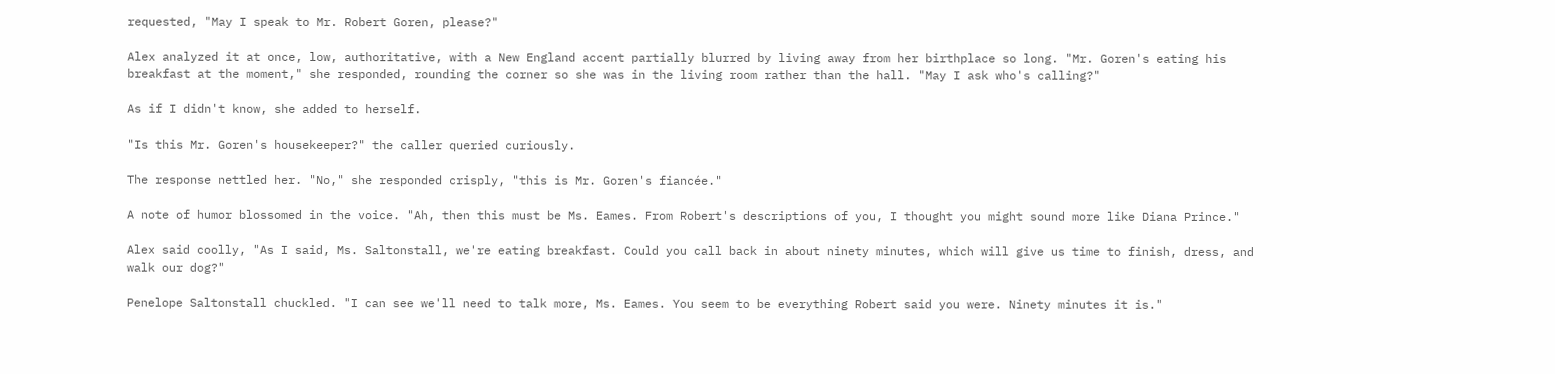requested, "May I speak to Mr. Robert Goren, please?"

Alex analyzed it at once, low, authoritative, with a New England accent partially blurred by living away from her birthplace so long. "Mr. Goren's eating his breakfast at the moment," she responded, rounding the corner so she was in the living room rather than the hall. "May I ask who's calling?"

As if I didn't know, she added to herself.

"Is this Mr. Goren's housekeeper?" the caller queried curiously.

The response nettled her. "No," she responded crisply, "this is Mr. Goren's fiancée."

A note of humor blossomed in the voice. "Ah, then this must be Ms. Eames. From Robert's descriptions of you, I thought you might sound more like Diana Prince."

Alex said coolly, "As I said, Ms. Saltonstall, we're eating breakfast. Could you call back in about ninety minutes, which will give us time to finish, dress, and walk our dog?"

Penelope Saltonstall chuckled. "I can see we'll need to talk more, Ms. Eames. You seem to be everything Robert said you were. Ninety minutes it is."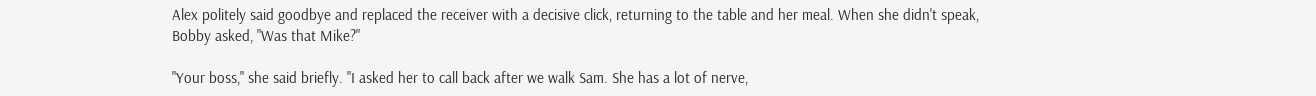Alex politely said goodbye and replaced the receiver with a decisive click, returning to the table and her meal. When she didn't speak, Bobby asked, "Was that Mike?"

"Your boss," she said briefly. "I asked her to call back after we walk Sam. She has a lot of nerve,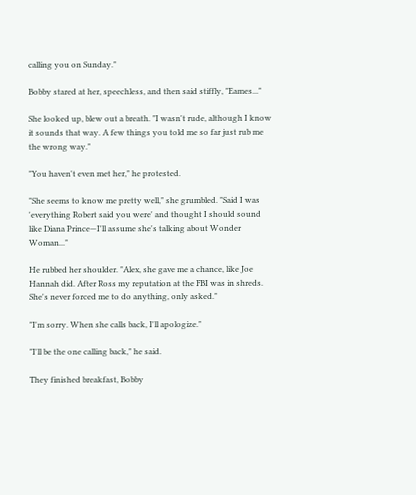calling you on Sunday."

Bobby stared at her, speechless, and then said stiffly, "Eames..."

She looked up, blew out a breath. "I wasn't rude, although I know it sounds that way. A few things you told me so far just rub me the wrong way."

"You haven't even met her," he protested.

"She seems to know me pretty well," she grumbled. "Said I was 'everything Robert said you were' and thought I should sound like Diana Prince—I'll assume she's talking about Wonder Woman..."

He rubbed her shoulder. "Alex, she gave me a chance, like Joe Hannah did. After Ross my reputation at the FBI was in shreds. She's never forced me to do anything, only asked."

"I'm sorry. When she calls back, I'll apologize."

"I'll be the one calling back," he said.

They finished breakfast, Bobby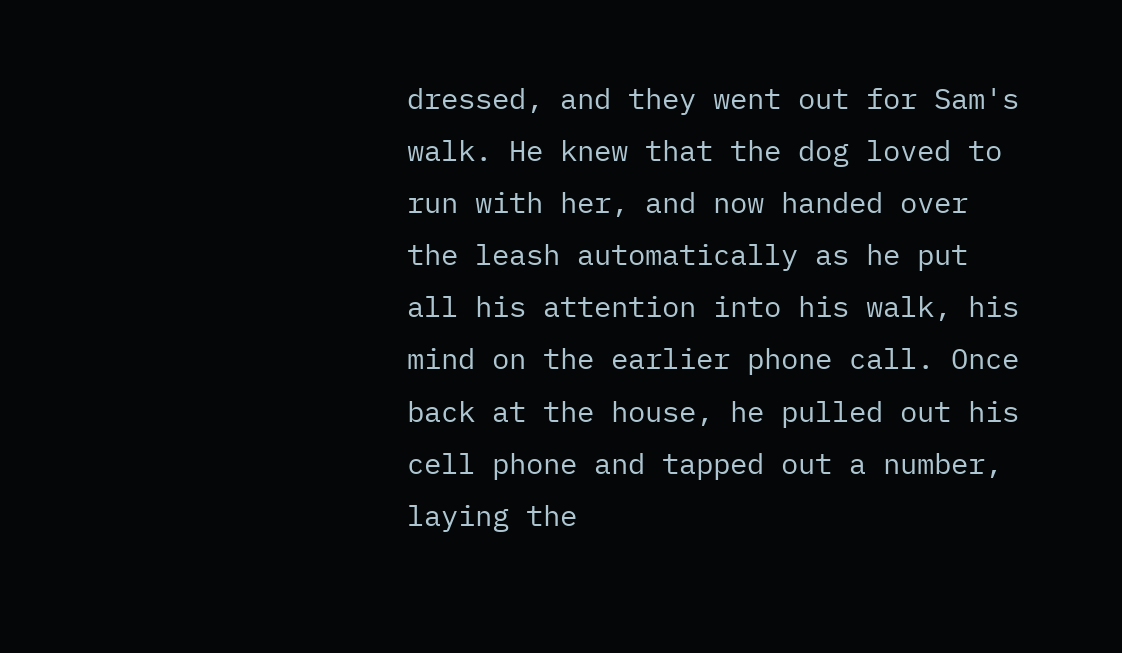dressed, and they went out for Sam's walk. He knew that the dog loved to run with her, and now handed over the leash automatically as he put all his attention into his walk, his mind on the earlier phone call. Once back at the house, he pulled out his cell phone and tapped out a number, laying the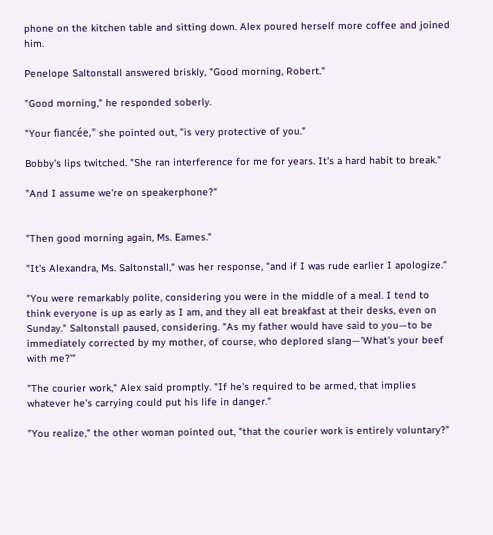phone on the kitchen table and sitting down. Alex poured herself more coffee and joined him.

Penelope Saltonstall answered briskly, "Good morning, Robert."

"Good morning," he responded soberly.

"Your fiancée," she pointed out, "is very protective of you."

Bobby's lips twitched. "She ran interference for me for years. It's a hard habit to break."

"And I assume we're on speakerphone?"


"Then good morning again, Ms. Eames."

"It's Alexandra, Ms. Saltonstall," was her response, "and if I was rude earlier I apologize."

"You were remarkably polite, considering you were in the middle of a meal. I tend to think everyone is up as early as I am, and they all eat breakfast at their desks, even on Sunday." Saltonstall paused, considering. "As my father would have said to you—to be immediately corrected by my mother, of course, who deplored slang—'What's your beef with me?'"

"The courier work," Alex said promptly. "If he's required to be armed, that implies whatever he's carrying could put his life in danger."

"You realize," the other woman pointed out, "that the courier work is entirely voluntary?"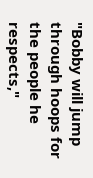"Bobby will jump through hoops for the people he respects,"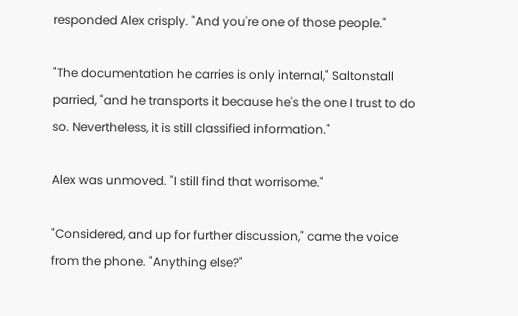responded Alex crisply. "And you're one of those people."

"The documentation he carries is only internal," Saltonstall parried, "and he transports it because he's the one I trust to do so. Nevertheless, it is still classified information."

Alex was unmoved. "I still find that worrisome."

"Considered, and up for further discussion," came the voice from the phone. "Anything else?"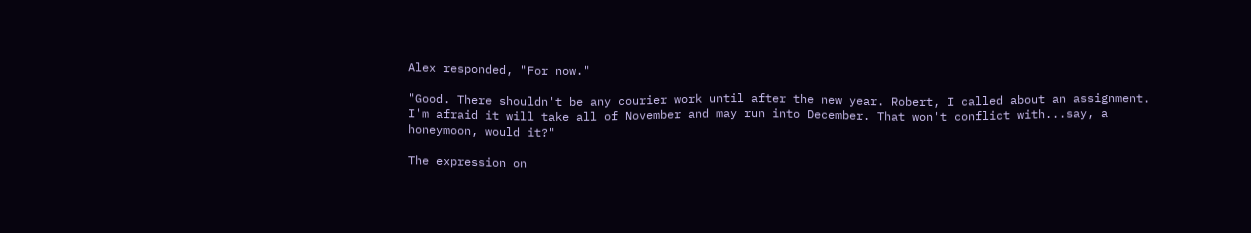Alex responded, "For now."

"Good. There shouldn't be any courier work until after the new year. Robert, I called about an assignment. I'm afraid it will take all of November and may run into December. That won't conflict with...say, a honeymoon, would it?"

The expression on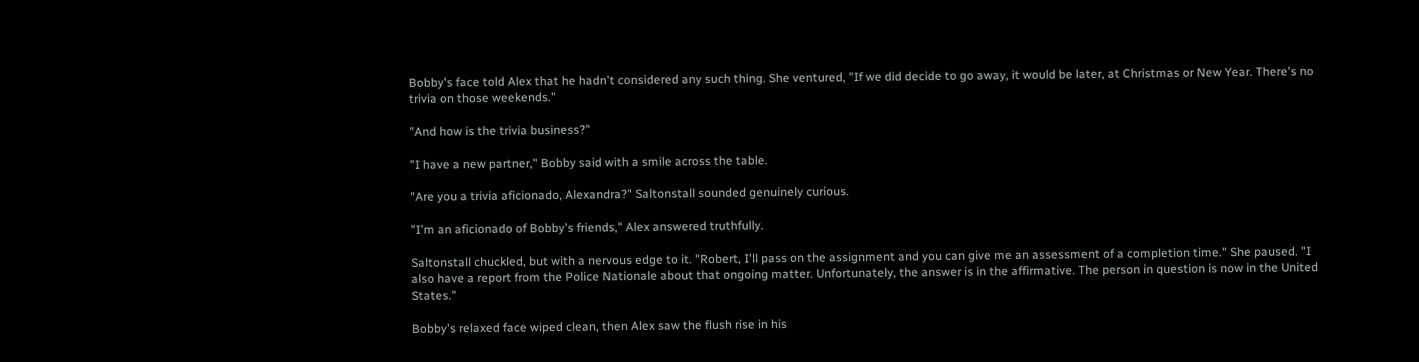Bobby's face told Alex that he hadn't considered any such thing. She ventured, "If we did decide to go away, it would be later, at Christmas or New Year. There's no trivia on those weekends."

"And how is the trivia business?"

"I have a new partner," Bobby said with a smile across the table.

"Are you a trivia aficionado, Alexandra?" Saltonstall sounded genuinely curious.

"I'm an aficionado of Bobby's friends," Alex answered truthfully.

Saltonstall chuckled, but with a nervous edge to it. "Robert, I'll pass on the assignment and you can give me an assessment of a completion time." She paused. "I also have a report from the Police Nationale about that ongoing matter. Unfortunately, the answer is in the affirmative. The person in question is now in the United States."

Bobby's relaxed face wiped clean, then Alex saw the flush rise in his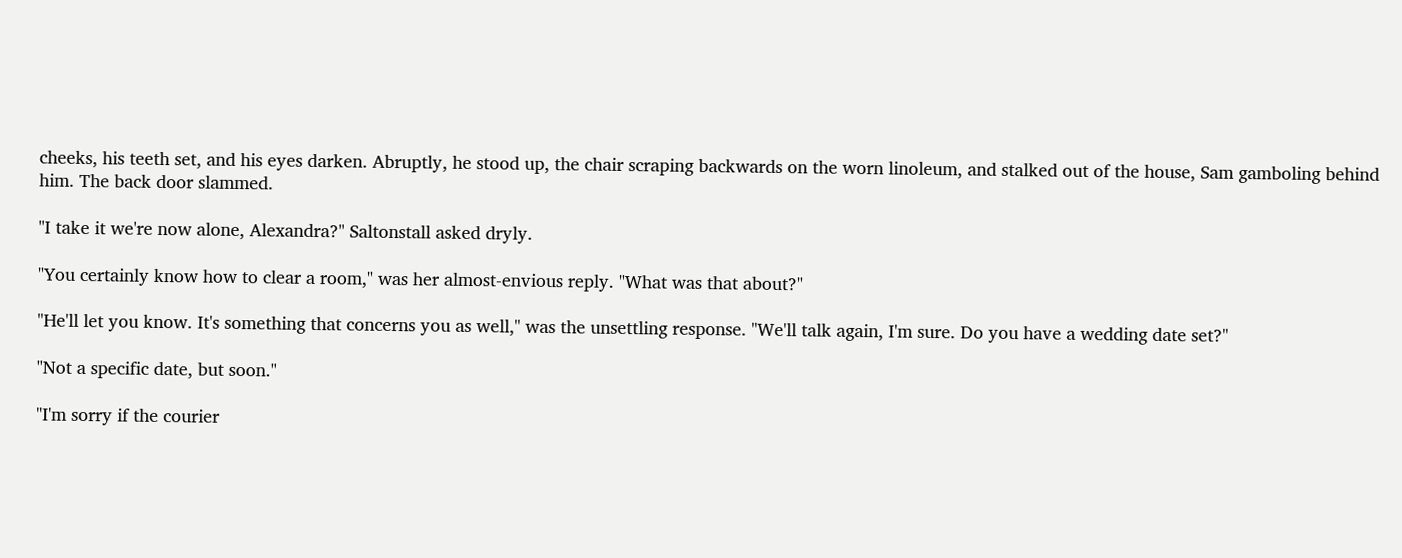cheeks, his teeth set, and his eyes darken. Abruptly, he stood up, the chair scraping backwards on the worn linoleum, and stalked out of the house, Sam gamboling behind him. The back door slammed.

"I take it we're now alone, Alexandra?" Saltonstall asked dryly.

"You certainly know how to clear a room," was her almost-envious reply. "What was that about?"

"He'll let you know. It's something that concerns you as well," was the unsettling response. "We'll talk again, I'm sure. Do you have a wedding date set?"

"Not a specific date, but soon."

"I'm sorry if the courier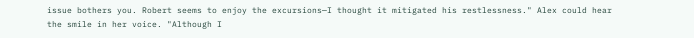issue bothers you. Robert seems to enjoy the excursions—I thought it mitigated his restlessness." Alex could hear the smile in her voice. "Although I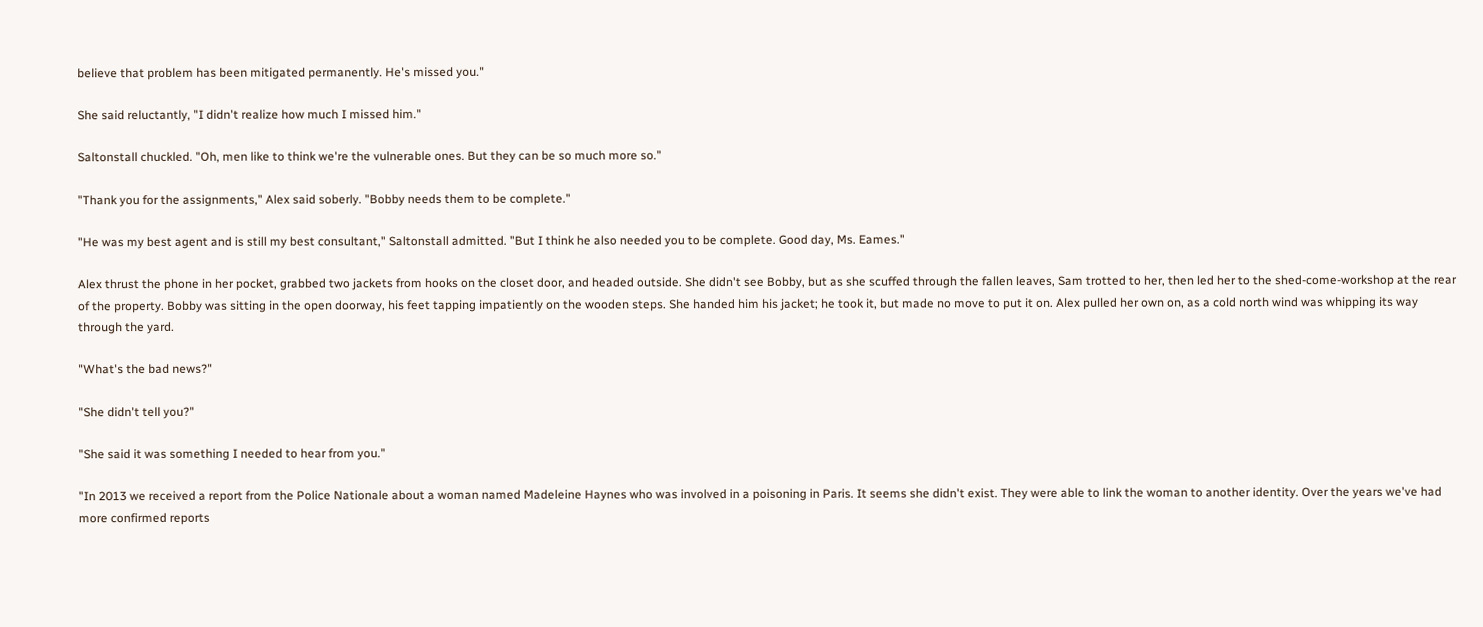believe that problem has been mitigated permanently. He's missed you."

She said reluctantly, "I didn't realize how much I missed him."

Saltonstall chuckled. "Oh, men like to think we're the vulnerable ones. But they can be so much more so."

"Thank you for the assignments," Alex said soberly. "Bobby needs them to be complete."

"He was my best agent and is still my best consultant," Saltonstall admitted. "But I think he also needed you to be complete. Good day, Ms. Eames."

Alex thrust the phone in her pocket, grabbed two jackets from hooks on the closet door, and headed outside. She didn't see Bobby, but as she scuffed through the fallen leaves, Sam trotted to her, then led her to the shed-come-workshop at the rear of the property. Bobby was sitting in the open doorway, his feet tapping impatiently on the wooden steps. She handed him his jacket; he took it, but made no move to put it on. Alex pulled her own on, as a cold north wind was whipping its way through the yard.

"What's the bad news?"

"She didn't tell you?"

"She said it was something I needed to hear from you."

"In 2013 we received a report from the Police Nationale about a woman named Madeleine Haynes who was involved in a poisoning in Paris. It seems she didn't exist. They were able to link the woman to another identity. Over the years we've had more confirmed reports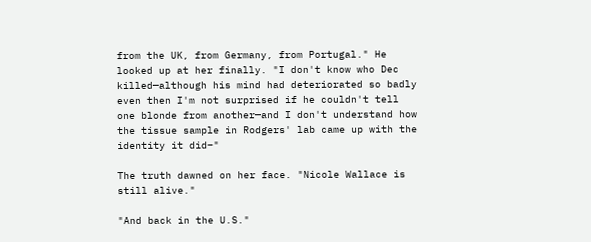from the UK, from Germany, from Portugal." He looked up at her finally. "I don't know who Dec killed—although his mind had deteriorated so badly even then I'm not surprised if he couldn't tell one blonde from another—and I don't understand how the tissue sample in Rodgers' lab came up with the identity it did–"

The truth dawned on her face. "Nicole Wallace is still alive."

"And back in the U.S."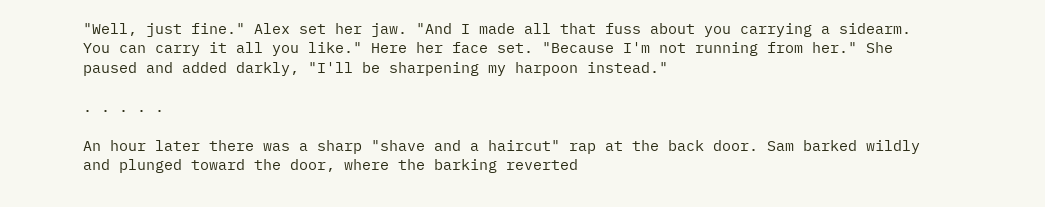"Well, just fine." Alex set her jaw. "And I made all that fuss about you carrying a sidearm. You can carry it all you like." Here her face set. "Because I'm not running from her." She paused and added darkly, "I'll be sharpening my harpoon instead."

. . . . .

An hour later there was a sharp "shave and a haircut" rap at the back door. Sam barked wildly and plunged toward the door, where the barking reverted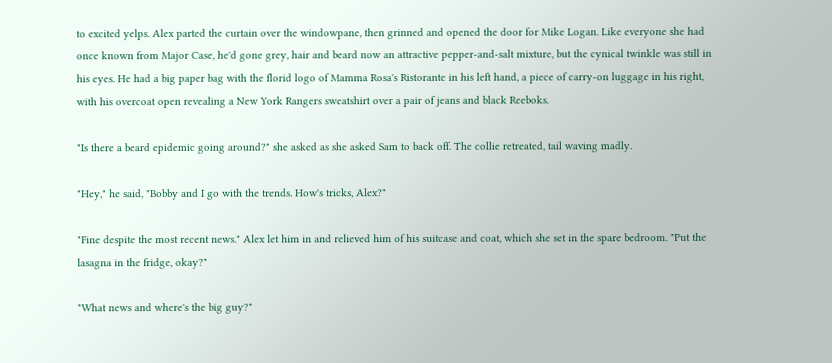to excited yelps. Alex parted the curtain over the windowpane, then grinned and opened the door for Mike Logan. Like everyone she had once known from Major Case, he'd gone grey, hair and beard now an attractive pepper-and-salt mixture, but the cynical twinkle was still in his eyes. He had a big paper bag with the florid logo of Mamma Rosa's Ristorante in his left hand, a piece of carry-on luggage in his right, with his overcoat open revealing a New York Rangers sweatshirt over a pair of jeans and black Reeboks.

"Is there a beard epidemic going around?" she asked as she asked Sam to back off. The collie retreated, tail waving madly.

"Hey," he said, "Bobby and I go with the trends. How's tricks, Alex?"

"Fine despite the most recent news." Alex let him in and relieved him of his suitcase and coat, which she set in the spare bedroom. "Put the lasagna in the fridge, okay?"

"What news and where's the big guy?"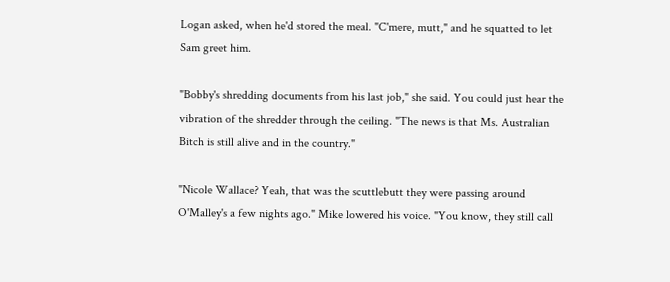Logan asked, when he'd stored the meal. "C'mere, mutt," and he squatted to let Sam greet him.

"Bobby's shredding documents from his last job," she said. You could just hear the vibration of the shredder through the ceiling. "The news is that Ms. Australian Bitch is still alive and in the country."

"Nicole Wallace? Yeah, that was the scuttlebutt they were passing around O'Malley's a few nights ago." Mike lowered his voice. "You know, they still call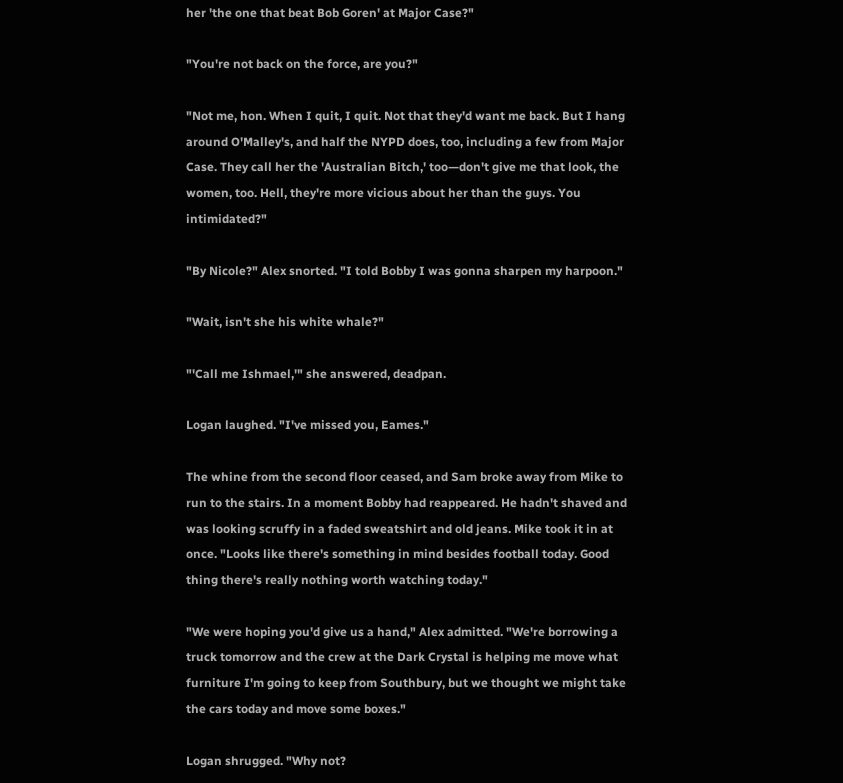her 'the one that beat Bob Goren' at Major Case?"

"You're not back on the force, are you?"

"Not me, hon. When I quit, I quit. Not that they'd want me back. But I hang around O'Malley's, and half the NYPD does, too, including a few from Major Case. They call her the 'Australian Bitch,' too—don't give me that look, the women, too. Hell, they're more vicious about her than the guys. You intimidated?"

"By Nicole?" Alex snorted. "I told Bobby I was gonna sharpen my harpoon."

"Wait, isn't she his white whale?"

"'Call me Ishmael,'" she answered, deadpan.

Logan laughed. "I've missed you, Eames."

The whine from the second floor ceased, and Sam broke away from Mike to run to the stairs. In a moment Bobby had reappeared. He hadn't shaved and was looking scruffy in a faded sweatshirt and old jeans. Mike took it in at once. "Looks like there's something in mind besides football today. Good thing there's really nothing worth watching today."

"We were hoping you'd give us a hand," Alex admitted. "We're borrowing a truck tomorrow and the crew at the Dark Crystal is helping me move what furniture I'm going to keep from Southbury, but we thought we might take the cars today and move some boxes."

Logan shrugged. "Why not?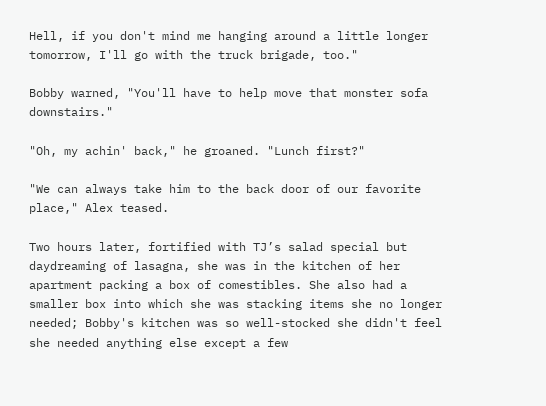Hell, if you don't mind me hanging around a little longer tomorrow, I'll go with the truck brigade, too."

Bobby warned, "You'll have to help move that monster sofa downstairs."

"Oh, my achin' back," he groaned. "Lunch first?"

"We can always take him to the back door of our favorite place," Alex teased.

Two hours later, fortified with TJ’s salad special but daydreaming of lasagna, she was in the kitchen of her apartment packing a box of comestibles. She also had a smaller box into which she was stacking items she no longer needed; Bobby's kitchen was so well-stocked she didn't feel she needed anything else except a few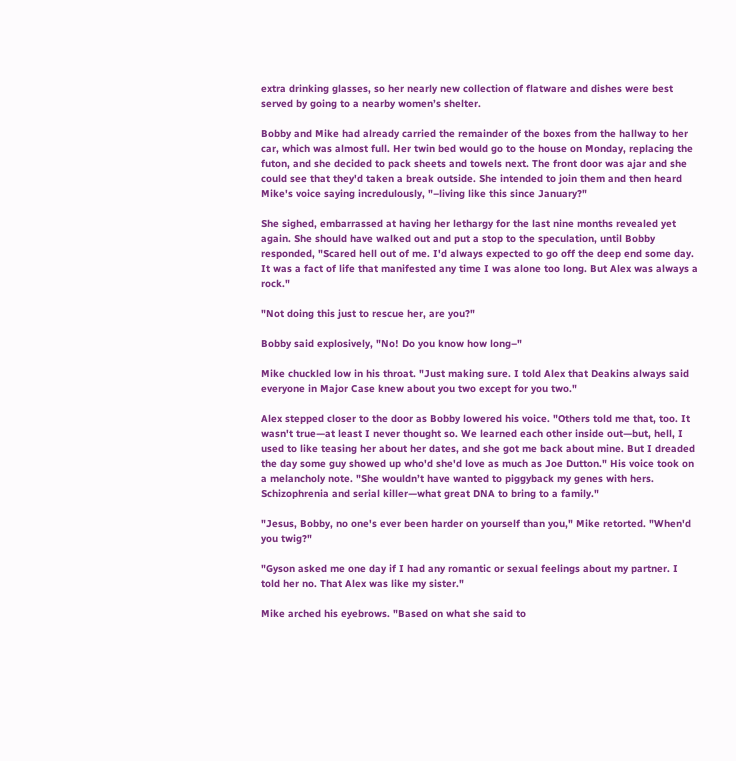extra drinking glasses, so her nearly new collection of flatware and dishes were best served by going to a nearby women’s shelter.

Bobby and Mike had already carried the remainder of the boxes from the hallway to her car, which was almost full. Her twin bed would go to the house on Monday, replacing the futon, and she decided to pack sheets and towels next. The front door was ajar and she could see that they'd taken a break outside. She intended to join them and then heard Mike's voice saying incredulously, "–living like this since January?"

She sighed, embarrassed at having her lethargy for the last nine months revealed yet again. She should have walked out and put a stop to the speculation, until Bobby responded, "Scared hell out of me. I'd always expected to go off the deep end some day. It was a fact of life that manifested any time I was alone too long. But Alex was always a rock."

"Not doing this just to rescue her, are you?"

Bobby said explosively, "No! Do you know how long–"

Mike chuckled low in his throat. "Just making sure. I told Alex that Deakins always said everyone in Major Case knew about you two except for you two."

Alex stepped closer to the door as Bobby lowered his voice. "Others told me that, too. It wasn't true—at least I never thought so. We learned each other inside out—but, hell, I used to like teasing her about her dates, and she got me back about mine. But I dreaded the day some guy showed up who'd she'd love as much as Joe Dutton." His voice took on a melancholy note. "She wouldn’t have wanted to piggyback my genes with hers. Schizophrenia and serial killer—what great DNA to bring to a family."

"Jesus, Bobby, no one's ever been harder on yourself than you," Mike retorted. "When'd you twig?"

"Gyson asked me one day if I had any romantic or sexual feelings about my partner. I told her no. That Alex was like my sister."

Mike arched his eyebrows. "Based on what she said to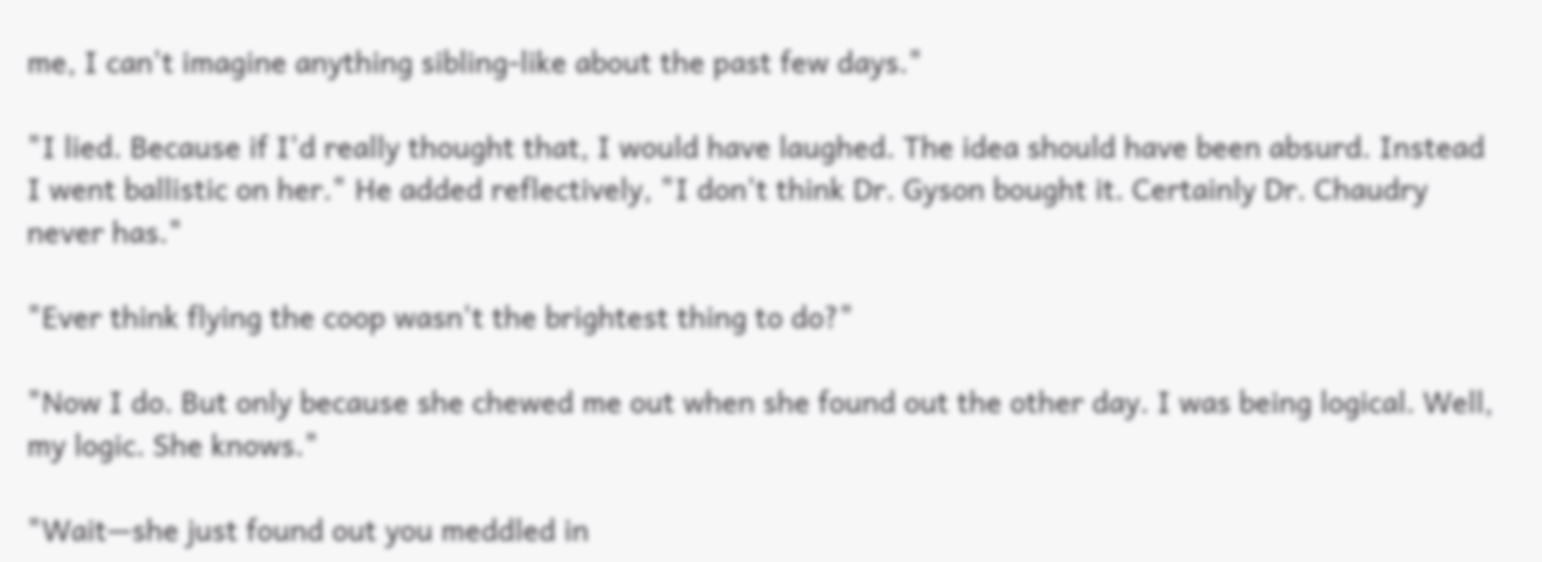me, I can't imagine anything sibling-like about the past few days."

"I lied. Because if I'd really thought that, I would have laughed. The idea should have been absurd. Instead I went ballistic on her." He added reflectively, "I don't think Dr. Gyson bought it. Certainly Dr. Chaudry never has."

"Ever think flying the coop wasn't the brightest thing to do?"

"Now I do. But only because she chewed me out when she found out the other day. I was being logical. Well, my logic. She knows."

"Wait—she just found out you meddled in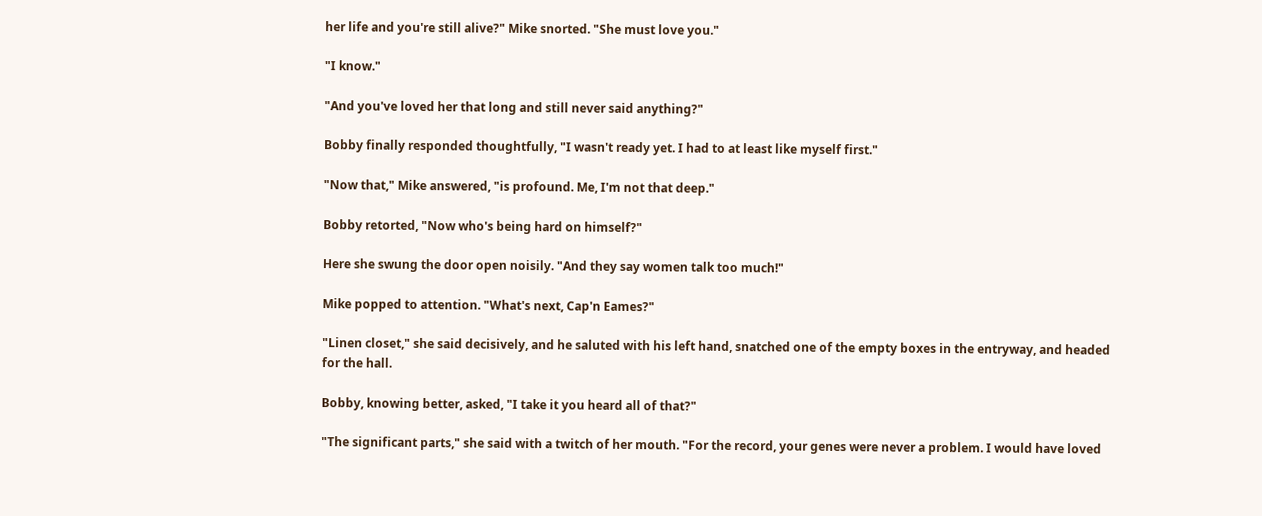her life and you're still alive?" Mike snorted. "She must love you."

"I know."

"And you've loved her that long and still never said anything?"

Bobby finally responded thoughtfully, "I wasn't ready yet. I had to at least like myself first."

"Now that," Mike answered, "is profound. Me, I'm not that deep."

Bobby retorted, "Now who's being hard on himself?"

Here she swung the door open noisily. "And they say women talk too much!"

Mike popped to attention. "What's next, Cap'n Eames?"

"Linen closet," she said decisively, and he saluted with his left hand, snatched one of the empty boxes in the entryway, and headed for the hall.

Bobby, knowing better, asked, "I take it you heard all of that?"

"The significant parts," she said with a twitch of her mouth. "For the record, your genes were never a problem. I would have loved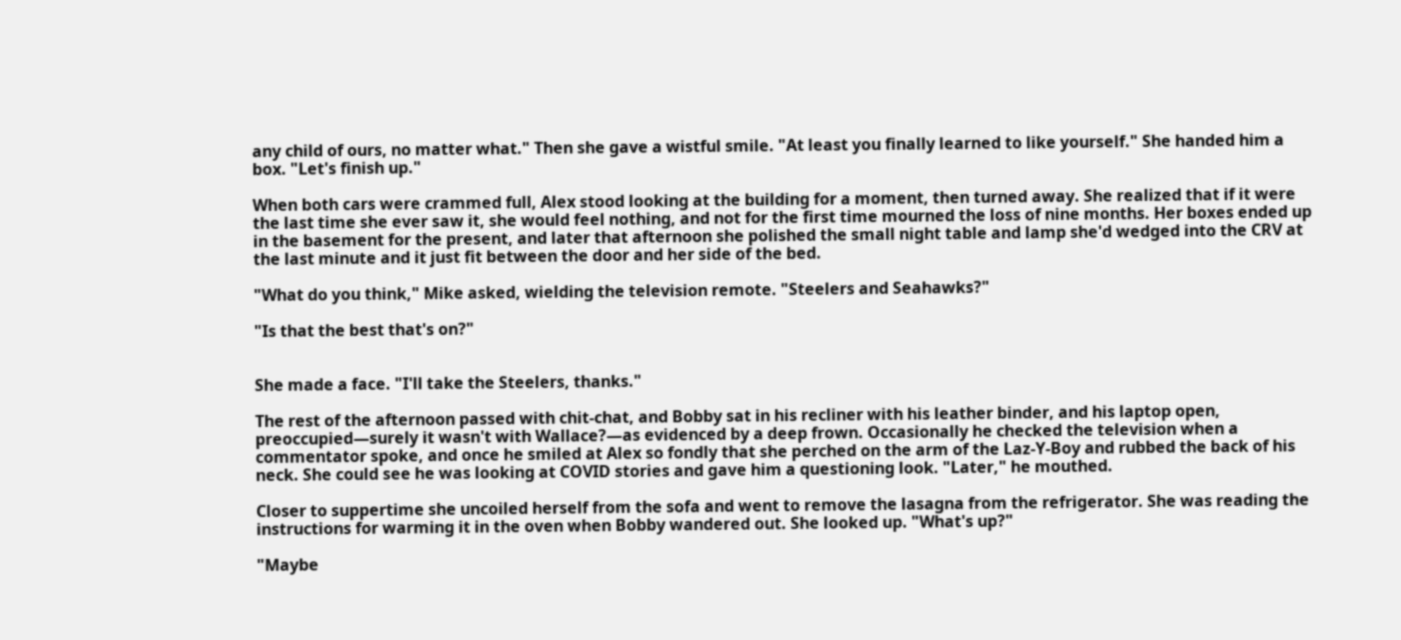any child of ours, no matter what." Then she gave a wistful smile. "At least you finally learned to like yourself." She handed him a box. "Let's finish up."

When both cars were crammed full, Alex stood looking at the building for a moment, then turned away. She realized that if it were the last time she ever saw it, she would feel nothing, and not for the first time mourned the loss of nine months. Her boxes ended up in the basement for the present, and later that afternoon she polished the small night table and lamp she'd wedged into the CRV at the last minute and it just fit between the door and her side of the bed.

"What do you think," Mike asked, wielding the television remote. "Steelers and Seahawks?"

"Is that the best that's on?"


She made a face. "I'll take the Steelers, thanks."

The rest of the afternoon passed with chit-chat, and Bobby sat in his recliner with his leather binder, and his laptop open, preoccupied—surely it wasn't with Wallace?—as evidenced by a deep frown. Occasionally he checked the television when a commentator spoke, and once he smiled at Alex so fondly that she perched on the arm of the Laz-Y-Boy and rubbed the back of his neck. She could see he was looking at COVID stories and gave him a questioning look. "Later," he mouthed.

Closer to suppertime she uncoiled herself from the sofa and went to remove the lasagna from the refrigerator. She was reading the instructions for warming it in the oven when Bobby wandered out. She looked up. "What's up?"

"Maybe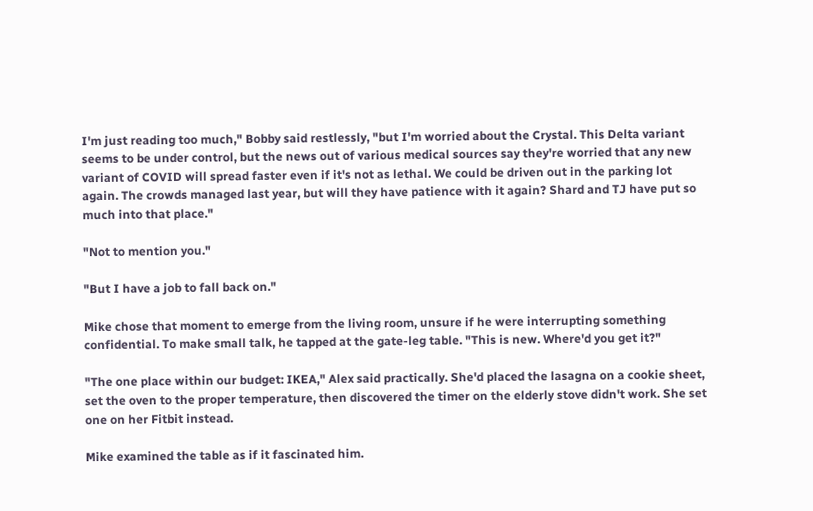I'm just reading too much," Bobby said restlessly, "but I'm worried about the Crystal. This Delta variant seems to be under control, but the news out of various medical sources say they're worried that any new variant of COVID will spread faster even if it's not as lethal. We could be driven out in the parking lot again. The crowds managed last year, but will they have patience with it again? Shard and TJ have put so much into that place."

"Not to mention you."

"But I have a job to fall back on."

Mike chose that moment to emerge from the living room, unsure if he were interrupting something confidential. To make small talk, he tapped at the gate-leg table. "This is new. Where'd you get it?"

"The one place within our budget: IKEA," Alex said practically. She'd placed the lasagna on a cookie sheet, set the oven to the proper temperature, then discovered the timer on the elderly stove didn't work. She set one on her Fitbit instead.

Mike examined the table as if it fascinated him.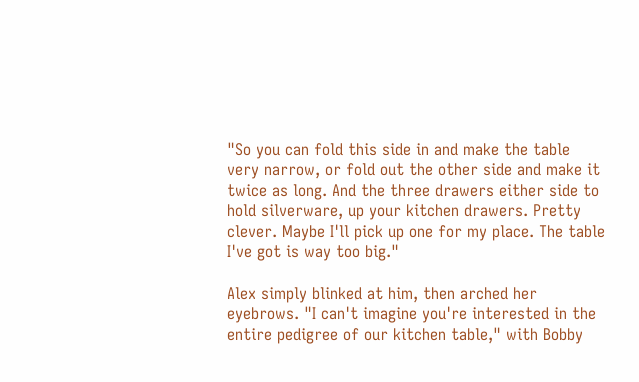"So you can fold this side in and make the table very narrow, or fold out the other side and make it twice as long. And the three drawers either side to hold silverware, up your kitchen drawers. Pretty clever. Maybe I'll pick up one for my place. The table I've got is way too big."

Alex simply blinked at him, then arched her eyebrows. "I can't imagine you're interested in the entire pedigree of our kitchen table," with Bobby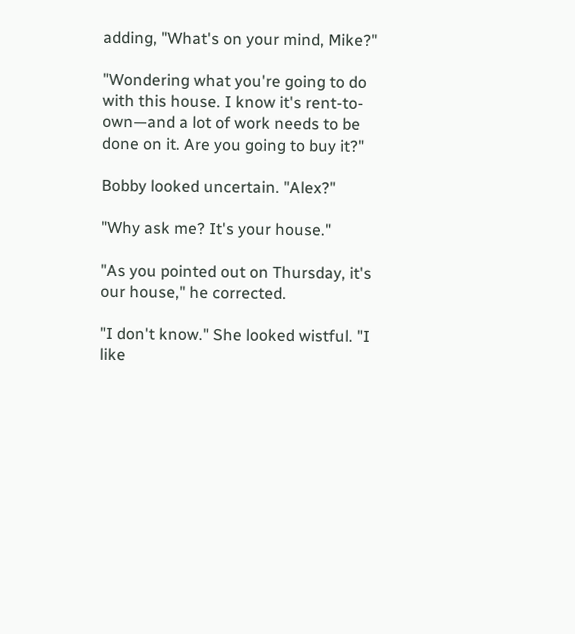adding, "What's on your mind, Mike?"

"Wondering what you're going to do with this house. I know it's rent-to-own—and a lot of work needs to be done on it. Are you going to buy it?"

Bobby looked uncertain. "Alex?"

"Why ask me? It's your house."

"As you pointed out on Thursday, it's our house," he corrected.

"I don't know." She looked wistful. "I like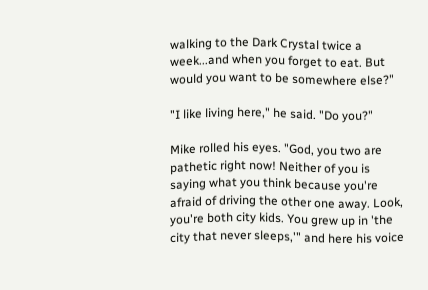walking to the Dark Crystal twice a week...and when you forget to eat. But would you want to be somewhere else?"

"I like living here," he said. "Do you?"

Mike rolled his eyes. "God, you two are pathetic right now! Neither of you is saying what you think because you're afraid of driving the other one away. Look, you're both city kids. You grew up in 'the city that never sleeps,'" and here his voice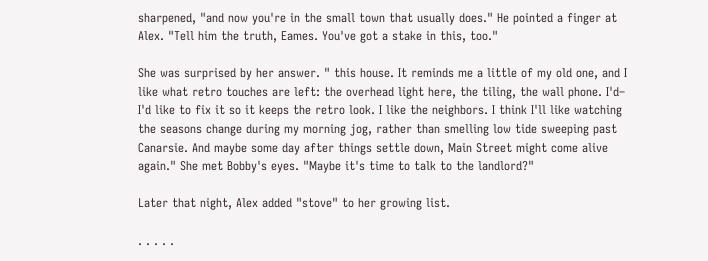sharpened, "and now you're in the small town that usually does." He pointed a finger at Alex. "Tell him the truth, Eames. You've got a stake in this, too."

She was surprised by her answer. " this house. It reminds me a little of my old one, and I like what retro touches are left: the overhead light here, the tiling, the wall phone. I'd– I'd like to fix it so it keeps the retro look. I like the neighbors. I think I'll like watching the seasons change during my morning jog, rather than smelling low tide sweeping past Canarsie. And maybe some day after things settle down, Main Street might come alive again." She met Bobby's eyes. "Maybe it's time to talk to the landlord?"

Later that night, Alex added "stove" to her growing list.

. . . . .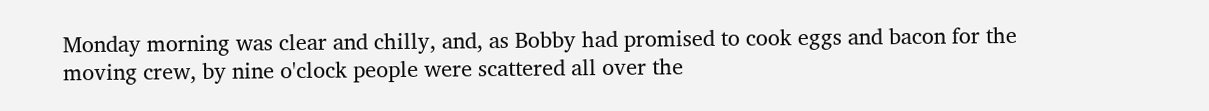Monday morning was clear and chilly, and, as Bobby had promised to cook eggs and bacon for the moving crew, by nine o'clock people were scattered all over the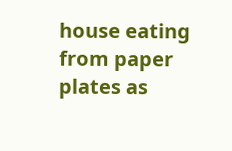house eating from paper plates as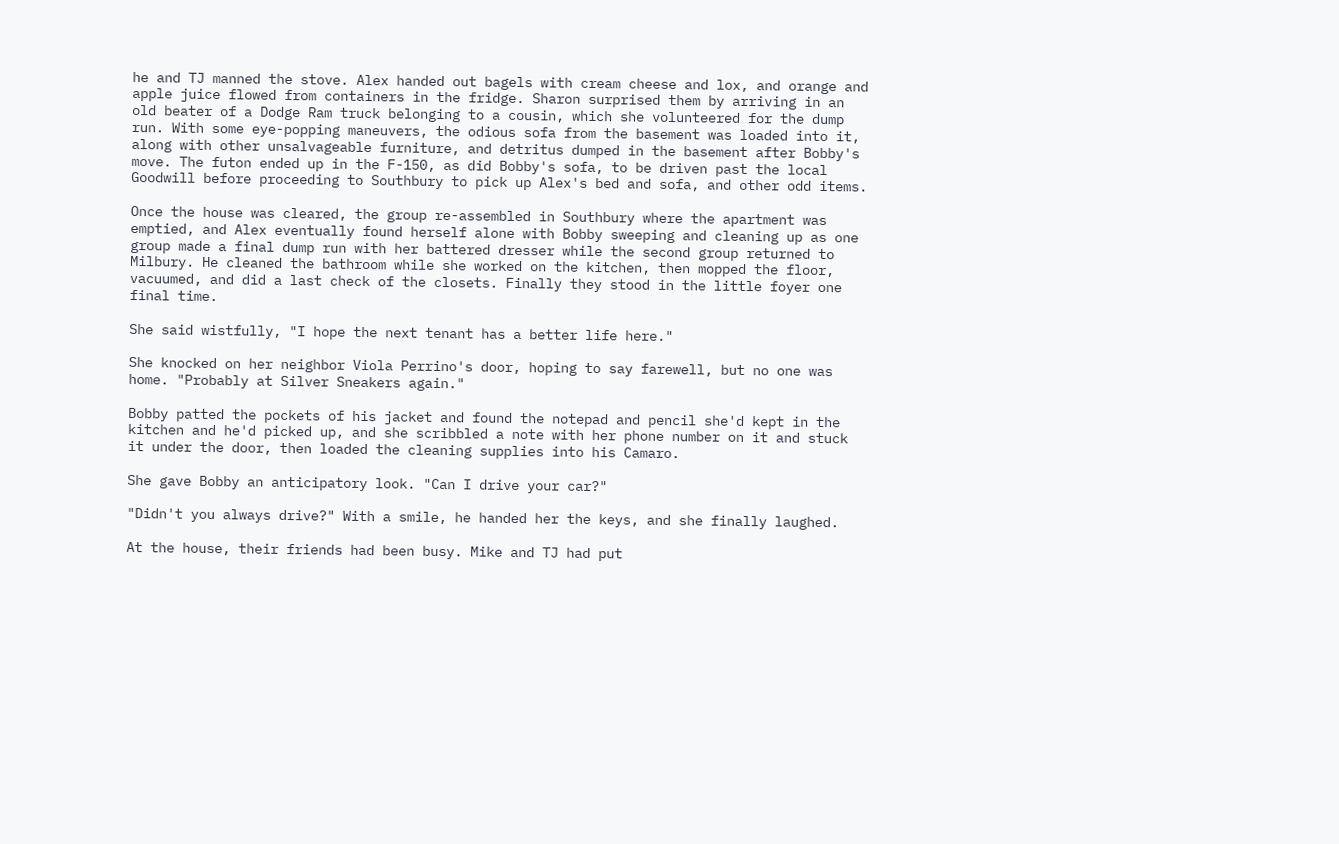he and TJ manned the stove. Alex handed out bagels with cream cheese and lox, and orange and apple juice flowed from containers in the fridge. Sharon surprised them by arriving in an old beater of a Dodge Ram truck belonging to a cousin, which she volunteered for the dump run. With some eye-popping maneuvers, the odious sofa from the basement was loaded into it, along with other unsalvageable furniture, and detritus dumped in the basement after Bobby's move. The futon ended up in the F-150, as did Bobby's sofa, to be driven past the local Goodwill before proceeding to Southbury to pick up Alex's bed and sofa, and other odd items.

Once the house was cleared, the group re-assembled in Southbury where the apartment was emptied, and Alex eventually found herself alone with Bobby sweeping and cleaning up as one group made a final dump run with her battered dresser while the second group returned to Milbury. He cleaned the bathroom while she worked on the kitchen, then mopped the floor, vacuumed, and did a last check of the closets. Finally they stood in the little foyer one final time.

She said wistfully, "I hope the next tenant has a better life here."

She knocked on her neighbor Viola Perrino's door, hoping to say farewell, but no one was home. "Probably at Silver Sneakers again."

Bobby patted the pockets of his jacket and found the notepad and pencil she'd kept in the kitchen and he'd picked up, and she scribbled a note with her phone number on it and stuck it under the door, then loaded the cleaning supplies into his Camaro.

She gave Bobby an anticipatory look. "Can I drive your car?"

"Didn't you always drive?" With a smile, he handed her the keys, and she finally laughed.

At the house, their friends had been busy. Mike and TJ had put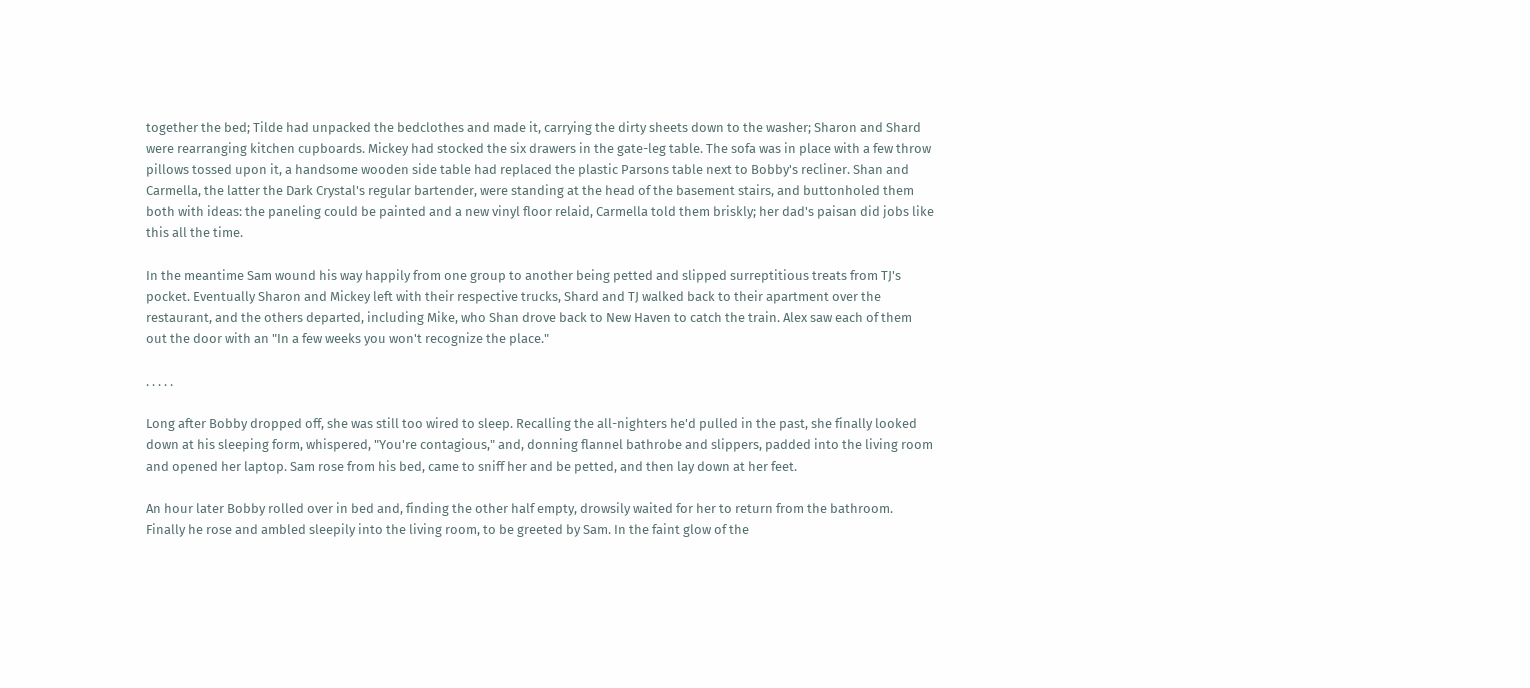together the bed; Tilde had unpacked the bedclothes and made it, carrying the dirty sheets down to the washer; Sharon and Shard were rearranging kitchen cupboards. Mickey had stocked the six drawers in the gate-leg table. The sofa was in place with a few throw pillows tossed upon it, a handsome wooden side table had replaced the plastic Parsons table next to Bobby's recliner. Shan and Carmella, the latter the Dark Crystal's regular bartender, were standing at the head of the basement stairs, and buttonholed them both with ideas: the paneling could be painted and a new vinyl floor relaid, Carmella told them briskly; her dad's paisan did jobs like this all the time.

In the meantime Sam wound his way happily from one group to another being petted and slipped surreptitious treats from TJ's pocket. Eventually Sharon and Mickey left with their respective trucks, Shard and TJ walked back to their apartment over the restaurant, and the others departed, including Mike, who Shan drove back to New Haven to catch the train. Alex saw each of them out the door with an "In a few weeks you won't recognize the place."

. . . . .

Long after Bobby dropped off, she was still too wired to sleep. Recalling the all-nighters he'd pulled in the past, she finally looked down at his sleeping form, whispered, "You're contagious," and, donning flannel bathrobe and slippers, padded into the living room and opened her laptop. Sam rose from his bed, came to sniff her and be petted, and then lay down at her feet.

An hour later Bobby rolled over in bed and, finding the other half empty, drowsily waited for her to return from the bathroom. Finally he rose and ambled sleepily into the living room, to be greeted by Sam. In the faint glow of the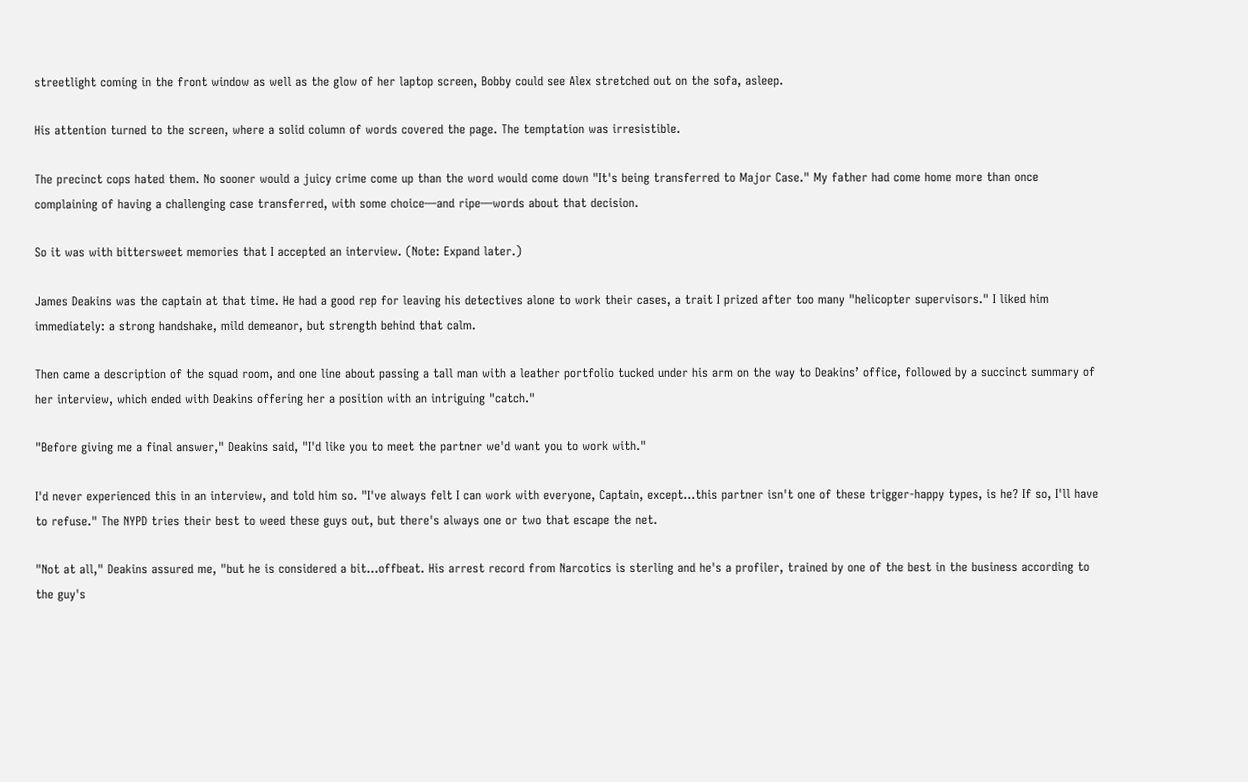streetlight coming in the front window as well as the glow of her laptop screen, Bobby could see Alex stretched out on the sofa, asleep.

His attention turned to the screen, where a solid column of words covered the page. The temptation was irresistible.

The precinct cops hated them. No sooner would a juicy crime come up than the word would come down "It's being transferred to Major Case." My father had come home more than once complaining of having a challenging case transferred, with some choice—and ripe—words about that decision.

So it was with bittersweet memories that I accepted an interview. (Note: Expand later.)

James Deakins was the captain at that time. He had a good rep for leaving his detectives alone to work their cases, a trait I prized after too many "helicopter supervisors." I liked him immediately: a strong handshake, mild demeanor, but strength behind that calm.

Then came a description of the squad room, and one line about passing a tall man with a leather portfolio tucked under his arm on the way to Deakins’ office, followed by a succinct summary of her interview, which ended with Deakins offering her a position with an intriguing "catch."

"Before giving me a final answer," Deakins said, "I'd like you to meet the partner we'd want you to work with."

I'd never experienced this in an interview, and told him so. "I've always felt I can work with everyone, Captain, except...this partner isn't one of these trigger-happy types, is he? If so, I'll have to refuse." The NYPD tries their best to weed these guys out, but there's always one or two that escape the net.

"Not at all," Deakins assured me, "but he is considered a bit...offbeat. His arrest record from Narcotics is sterling and he's a profiler, trained by one of the best in the business according to the guy's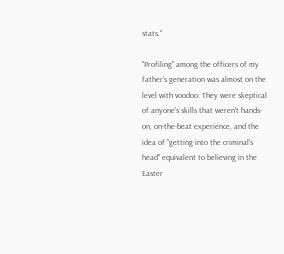stats."

"Profiling" among the officers of my father's generation was almost on the level with voodoo. They were skeptical of anyone's skills that weren't hands-on, on-the-beat experience, and the idea of "getting into the criminal's head" equivalent to believing in the Easter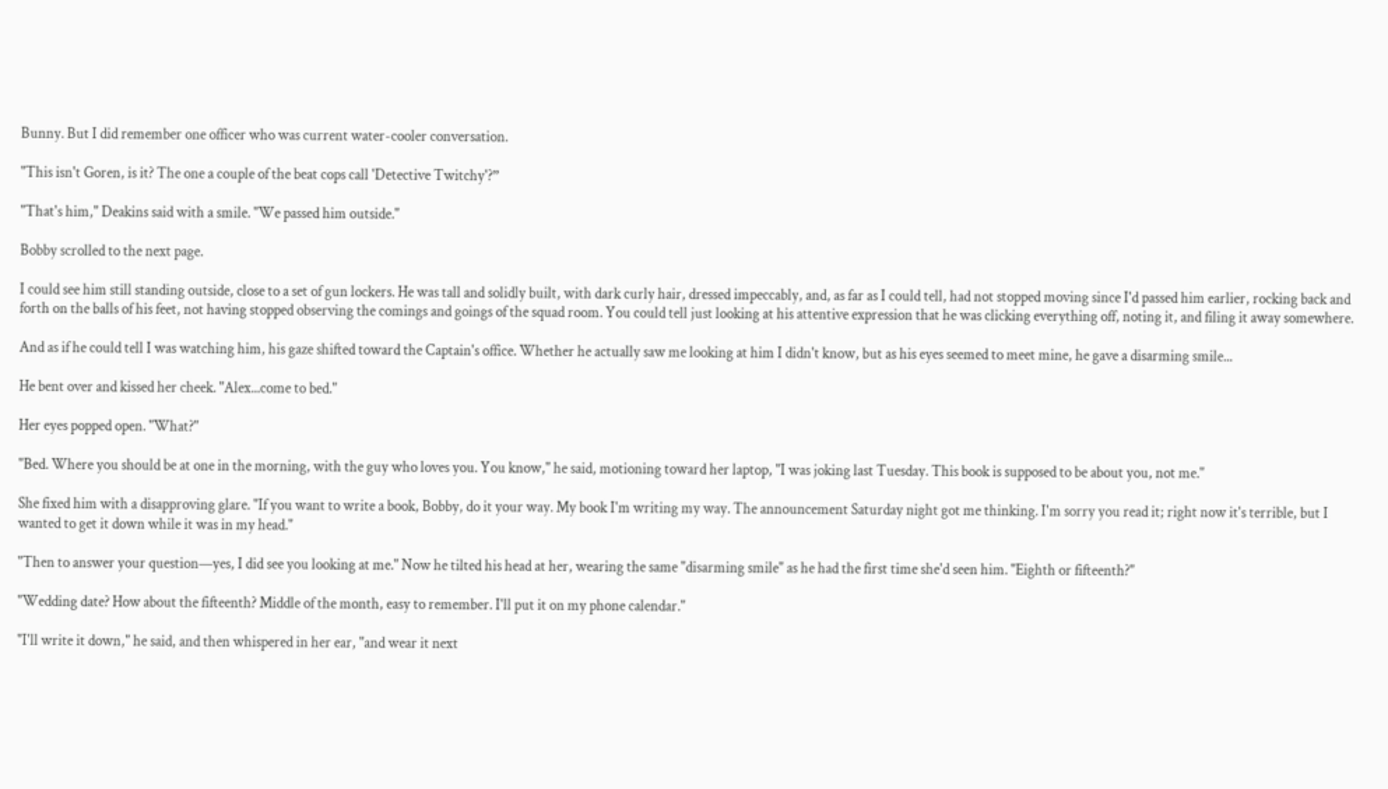Bunny. But I did remember one officer who was current water-cooler conversation.

"This isn't Goren, is it? The one a couple of the beat cops call 'Detective Twitchy'?”

"That's him," Deakins said with a smile. "We passed him outside."

Bobby scrolled to the next page.

I could see him still standing outside, close to a set of gun lockers. He was tall and solidly built, with dark curly hair, dressed impeccably, and, as far as I could tell, had not stopped moving since I'd passed him earlier, rocking back and forth on the balls of his feet, not having stopped observing the comings and goings of the squad room. You could tell just looking at his attentive expression that he was clicking everything off, noting it, and filing it away somewhere.

And as if he could tell I was watching him, his gaze shifted toward the Captain's office. Whether he actually saw me looking at him I didn't know, but as his eyes seemed to meet mine, he gave a disarming smile...

He bent over and kissed her cheek. "Alex...come to bed."

Her eyes popped open. "What?"

"Bed. Where you should be at one in the morning, with the guy who loves you. You know," he said, motioning toward her laptop, "I was joking last Tuesday. This book is supposed to be about you, not me."

She fixed him with a disapproving glare. "If you want to write a book, Bobby, do it your way. My book I'm writing my way. The announcement Saturday night got me thinking. I'm sorry you read it; right now it's terrible, but I wanted to get it down while it was in my head."

"Then to answer your question—yes, I did see you looking at me." Now he tilted his head at her, wearing the same "disarming smile" as he had the first time she'd seen him. "Eighth or fifteenth?"

"Wedding date? How about the fifteenth? Middle of the month, easy to remember. I'll put it on my phone calendar."

"I'll write it down," he said, and then whispered in her ear, "and wear it next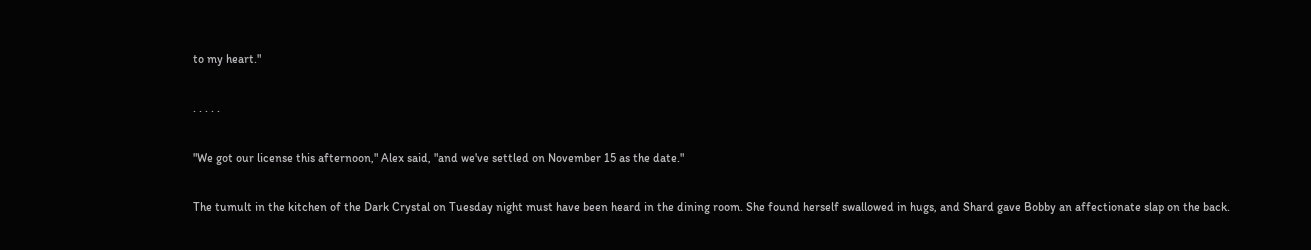to my heart."

. . . . .

"We got our license this afternoon," Alex said, "and we've settled on November 15 as the date."

The tumult in the kitchen of the Dark Crystal on Tuesday night must have been heard in the dining room. She found herself swallowed in hugs, and Shard gave Bobby an affectionate slap on the back.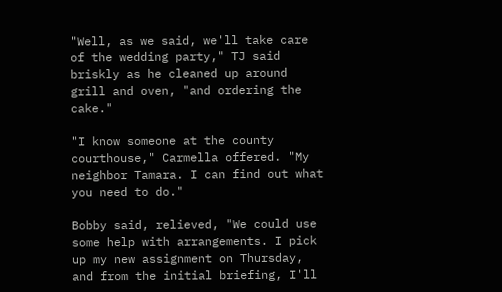"Well, as we said, we'll take care of the wedding party," TJ said briskly as he cleaned up around grill and oven, "and ordering the cake."

"I know someone at the county courthouse," Carmella offered. "My neighbor Tamara. I can find out what you need to do."

Bobby said, relieved, "We could use some help with arrangements. I pick up my new assignment on Thursday, and from the initial briefing, I'll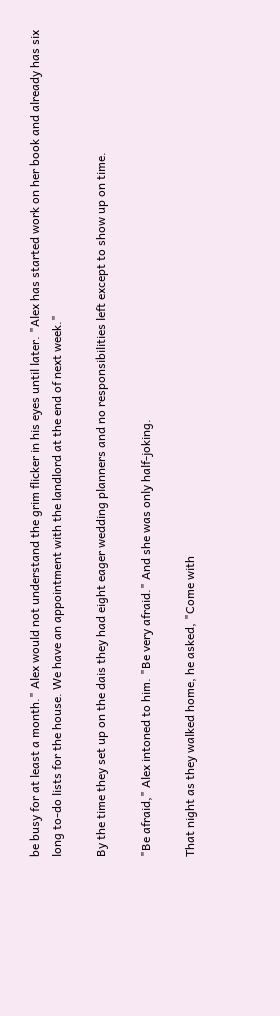be busy for at least a month." Alex would not understand the grim flicker in his eyes until later. "Alex has started work on her book and already has six long to-do lists for the house. We have an appointment with the landlord at the end of next week."

By the time they set up on the dais they had eight eager wedding planners and no responsibilities left except to show up on time.

"Be afraid," Alex intoned to him. "Be very afraid." And she was only half-joking.

That night as they walked home, he asked, "Come with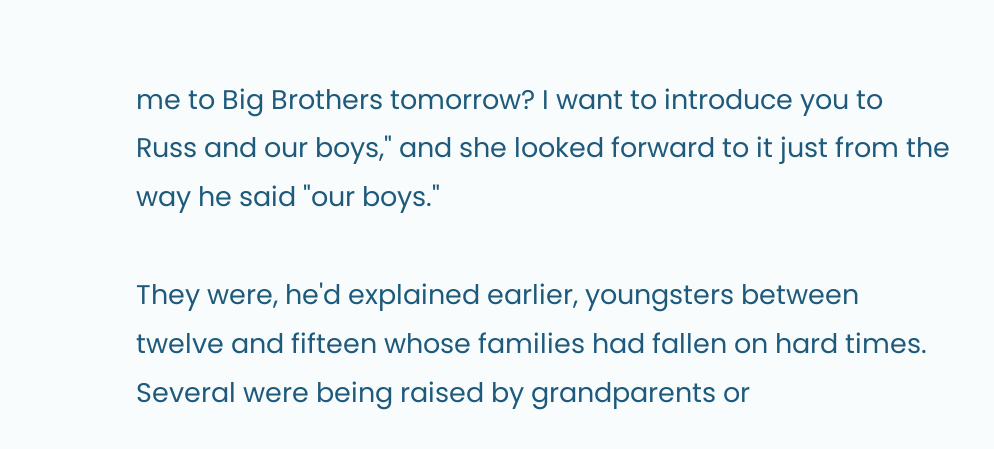me to Big Brothers tomorrow? I want to introduce you to Russ and our boys," and she looked forward to it just from the way he said "our boys."

They were, he'd explained earlier, youngsters between twelve and fifteen whose families had fallen on hard times. Several were being raised by grandparents or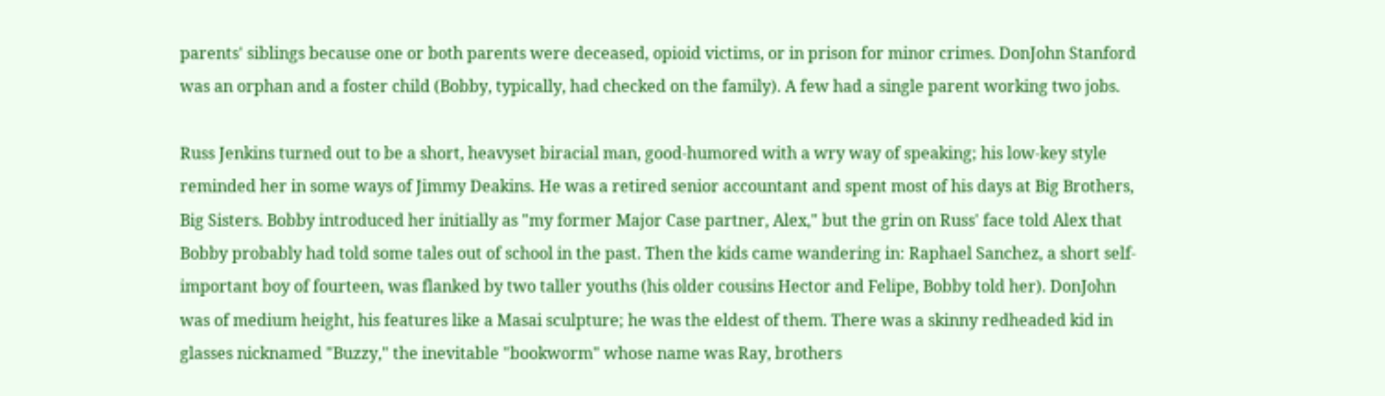parents' siblings because one or both parents were deceased, opioid victims, or in prison for minor crimes. DonJohn Stanford was an orphan and a foster child (Bobby, typically, had checked on the family). A few had a single parent working two jobs.

Russ Jenkins turned out to be a short, heavyset biracial man, good-humored with a wry way of speaking; his low-key style reminded her in some ways of Jimmy Deakins. He was a retired senior accountant and spent most of his days at Big Brothers, Big Sisters. Bobby introduced her initially as "my former Major Case partner, Alex," but the grin on Russ' face told Alex that Bobby probably had told some tales out of school in the past. Then the kids came wandering in: Raphael Sanchez, a short self-important boy of fourteen, was flanked by two taller youths (his older cousins Hector and Felipe, Bobby told her). DonJohn was of medium height, his features like a Masai sculpture; he was the eldest of them. There was a skinny redheaded kid in glasses nicknamed "Buzzy," the inevitable "bookworm" whose name was Ray, brothers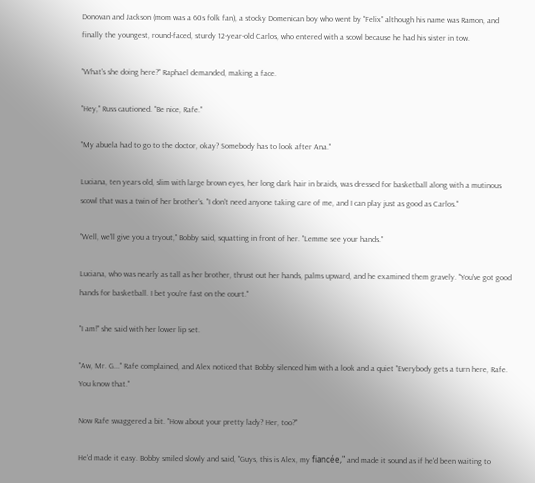Donovan and Jackson (mom was a 60s folk fan), a stocky Domenican boy who went by "Felix" although his name was Ramon, and finally the youngest, round-faced, sturdy 12-year-old Carlos, who entered with a scowl because he had his sister in tow.

"What's she doing here?" Raphael demanded, making a face.

"Hey," Russ cautioned. "Be nice, Rafe."

"My abuela had to go to the doctor, okay? Somebody has to look after Ana."

Luciana, ten years old, slim with large brown eyes, her long dark hair in braids, was dressed for basketball along with a mutinous scowl that was a twin of her brother's. "I don't need anyone taking care of me, and I can play just as good as Carlos."

"Well, we'll give you a tryout," Bobby said, squatting in front of her. "Lemme see your hands."

Luciana, who was nearly as tall as her brother, thrust out her hands, palms upward, and he examined them gravely. "You've got good hands for basketball. I bet you're fast on the court."

"I am!" she said with her lower lip set.

"Aw, Mr. G..." Rafe complained, and Alex noticed that Bobby silenced him with a look and a quiet "Everybody gets a turn here, Rafe. You know that."

Now Rafe swaggered a bit. "How about your pretty lady? Her, too?"

He'd made it easy. Bobby smiled slowly and said, "Guys, this is Alex, my fiancée," and made it sound as if he'd been waiting to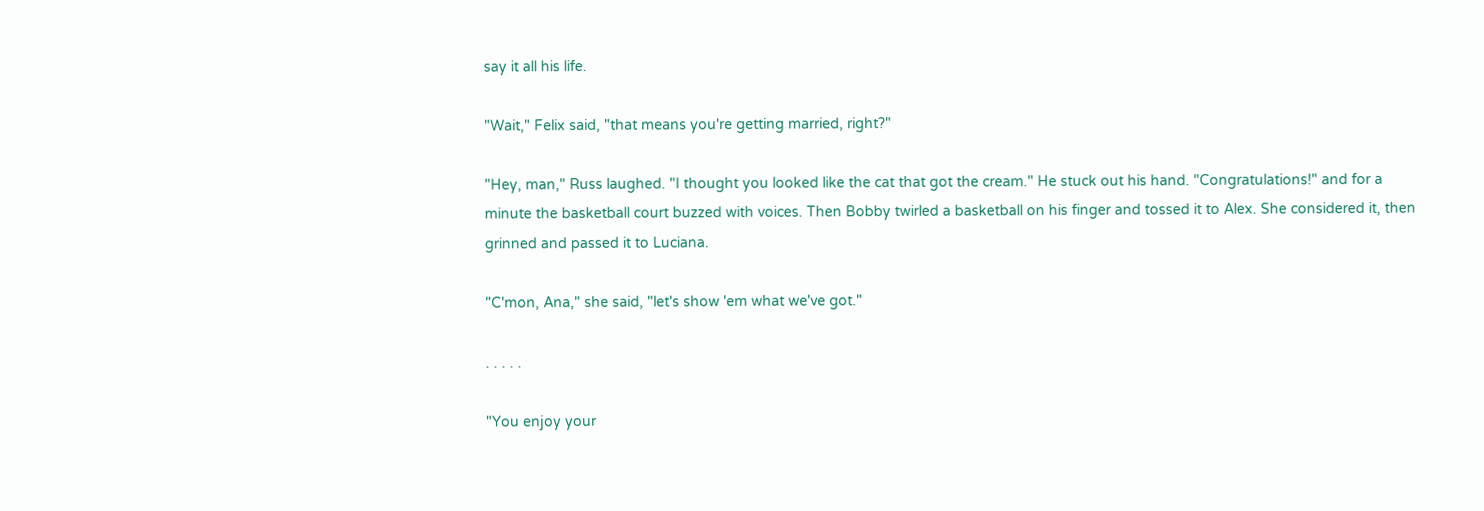say it all his life.

"Wait," Felix said, "that means you're getting married, right?"

"Hey, man," Russ laughed. "I thought you looked like the cat that got the cream." He stuck out his hand. "Congratulations!" and for a minute the basketball court buzzed with voices. Then Bobby twirled a basketball on his finger and tossed it to Alex. She considered it, then grinned and passed it to Luciana.

"C'mon, Ana," she said, "let's show 'em what we've got."

. . . . .

"You enjoy your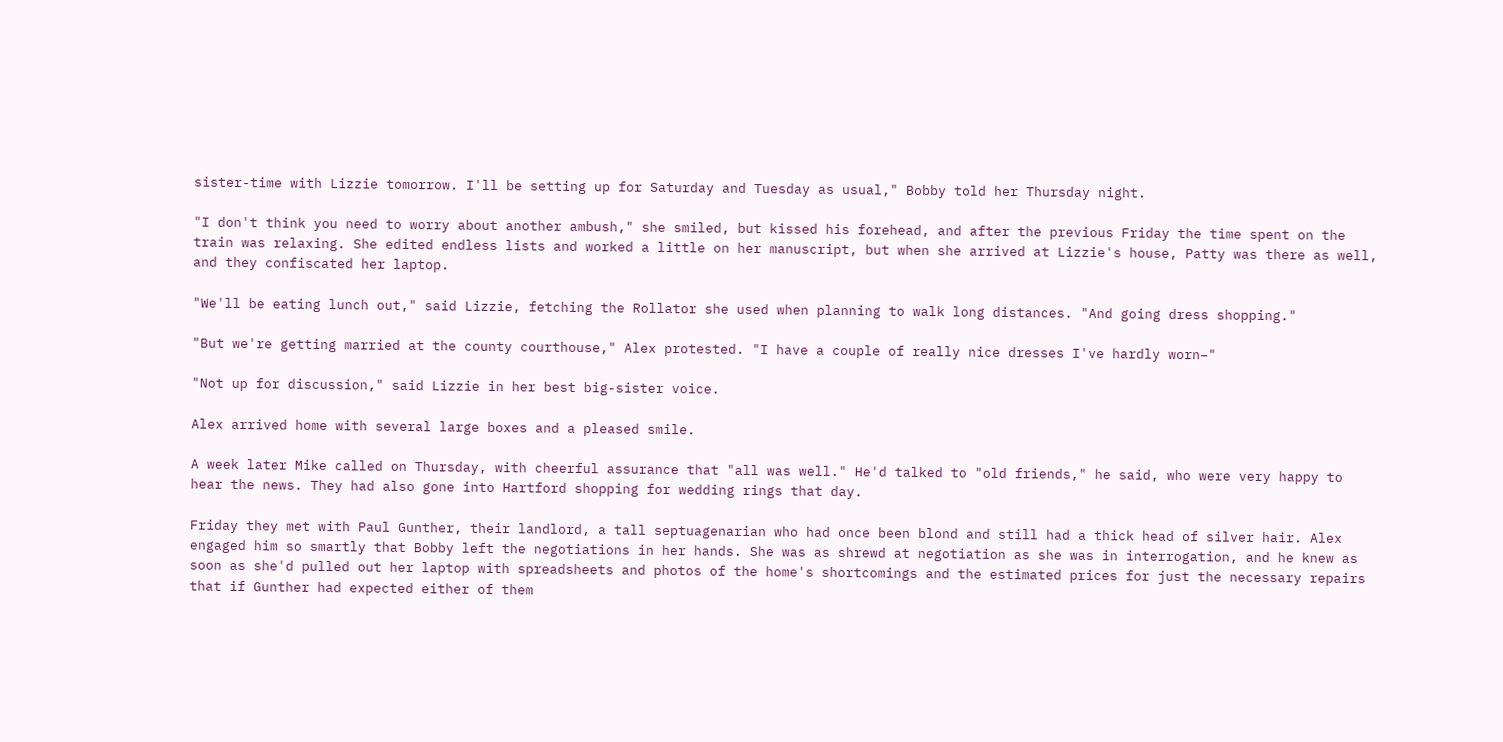sister-time with Lizzie tomorrow. I'll be setting up for Saturday and Tuesday as usual," Bobby told her Thursday night.

"I don't think you need to worry about another ambush," she smiled, but kissed his forehead, and after the previous Friday the time spent on the train was relaxing. She edited endless lists and worked a little on her manuscript, but when she arrived at Lizzie's house, Patty was there as well, and they confiscated her laptop.

"We'll be eating lunch out," said Lizzie, fetching the Rollator she used when planning to walk long distances. "And going dress shopping."

"But we're getting married at the county courthouse," Alex protested. "I have a couple of really nice dresses I've hardly worn–"

"Not up for discussion," said Lizzie in her best big-sister voice.

Alex arrived home with several large boxes and a pleased smile.

A week later Mike called on Thursday, with cheerful assurance that "all was well." He'd talked to "old friends," he said, who were very happy to hear the news. They had also gone into Hartford shopping for wedding rings that day.

Friday they met with Paul Gunther, their landlord, a tall septuagenarian who had once been blond and still had a thick head of silver hair. Alex engaged him so smartly that Bobby left the negotiations in her hands. She was as shrewd at negotiation as she was in interrogation, and he knew as soon as she'd pulled out her laptop with spreadsheets and photos of the home's shortcomings and the estimated prices for just the necessary repairs that if Gunther had expected either of them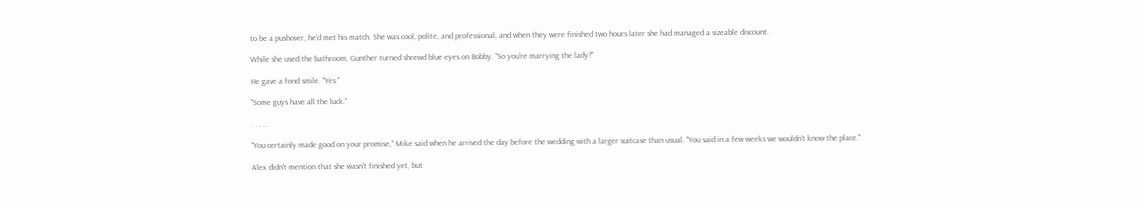to be a pushover, he'd met his match. She was cool, polite, and professional, and when they were finished two hours later she had managed a sizeable discount.

While she used the bathroom, Gunther turned shrewd blue eyes on Bobby. "So you're marrying the lady?"

He gave a fond smile. "Yes."

"Some guys have all the luck."

. . . . .

"You certainly made good on your promise," Mike said when he arrived the day before the wedding with a larger suitcase than usual. "You said in a few weeks we wouldn't know the place."

Alex didn't mention that she wasn't finished yet, but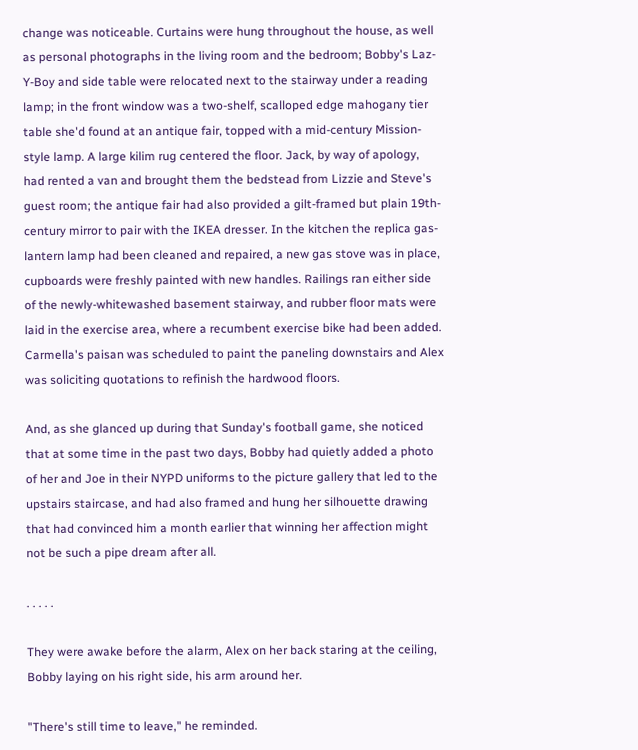change was noticeable. Curtains were hung throughout the house, as well as personal photographs in the living room and the bedroom; Bobby's Laz-Y-Boy and side table were relocated next to the stairway under a reading lamp; in the front window was a two-shelf, scalloped edge mahogany tier table she'd found at an antique fair, topped with a mid-century Mission-style lamp. A large kilim rug centered the floor. Jack, by way of apology, had rented a van and brought them the bedstead from Lizzie and Steve's guest room; the antique fair had also provided a gilt-framed but plain 19th-century mirror to pair with the IKEA dresser. In the kitchen the replica gas-lantern lamp had been cleaned and repaired, a new gas stove was in place, cupboards were freshly painted with new handles. Railings ran either side of the newly-whitewashed basement stairway, and rubber floor mats were laid in the exercise area, where a recumbent exercise bike had been added. Carmella's paisan was scheduled to paint the paneling downstairs and Alex was soliciting quotations to refinish the hardwood floors.

And, as she glanced up during that Sunday's football game, she noticed that at some time in the past two days, Bobby had quietly added a photo of her and Joe in their NYPD uniforms to the picture gallery that led to the upstairs staircase, and had also framed and hung her silhouette drawing that had convinced him a month earlier that winning her affection might not be such a pipe dream after all.

. . . . .

They were awake before the alarm, Alex on her back staring at the ceiling, Bobby laying on his right side, his arm around her.

"There's still time to leave," he reminded.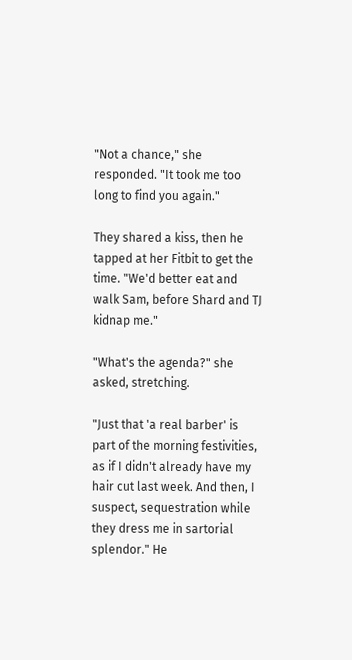"Not a chance," she responded. "It took me too long to find you again."

They shared a kiss, then he tapped at her Fitbit to get the time. "We'd better eat and walk Sam, before Shard and TJ kidnap me."

"What's the agenda?" she asked, stretching.

"Just that 'a real barber' is part of the morning festivities, as if I didn't already have my hair cut last week. And then, I suspect, sequestration while they dress me in sartorial splendor." He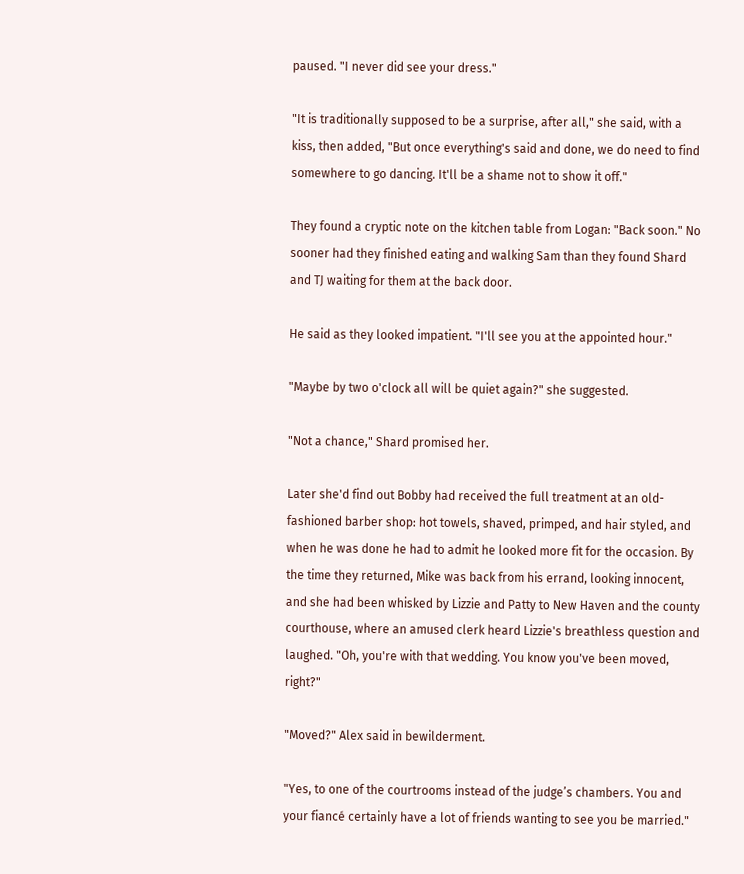paused. "I never did see your dress."

"It is traditionally supposed to be a surprise, after all," she said, with a kiss, then added, "But once everything's said and done, we do need to find somewhere to go dancing. It'll be a shame not to show it off."

They found a cryptic note on the kitchen table from Logan: "Back soon." No sooner had they finished eating and walking Sam than they found Shard and TJ waiting for them at the back door.

He said as they looked impatient. "I'll see you at the appointed hour."

"Maybe by two o'clock all will be quiet again?" she suggested.

"Not a chance," Shard promised her.

Later she'd find out Bobby had received the full treatment at an old-fashioned barber shop: hot towels, shaved, primped, and hair styled, and when he was done he had to admit he looked more fit for the occasion. By the time they returned, Mike was back from his errand, looking innocent, and she had been whisked by Lizzie and Patty to New Haven and the county courthouse, where an amused clerk heard Lizzie's breathless question and laughed. "Oh, you're with that wedding. You know you've been moved, right?"

"Moved?" Alex said in bewilderment.

"Yes, to one of the courtrooms instead of the judge’s chambers. You and your fiancé certainly have a lot of friends wanting to see you be married."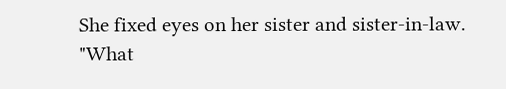She fixed eyes on her sister and sister-in-law. "What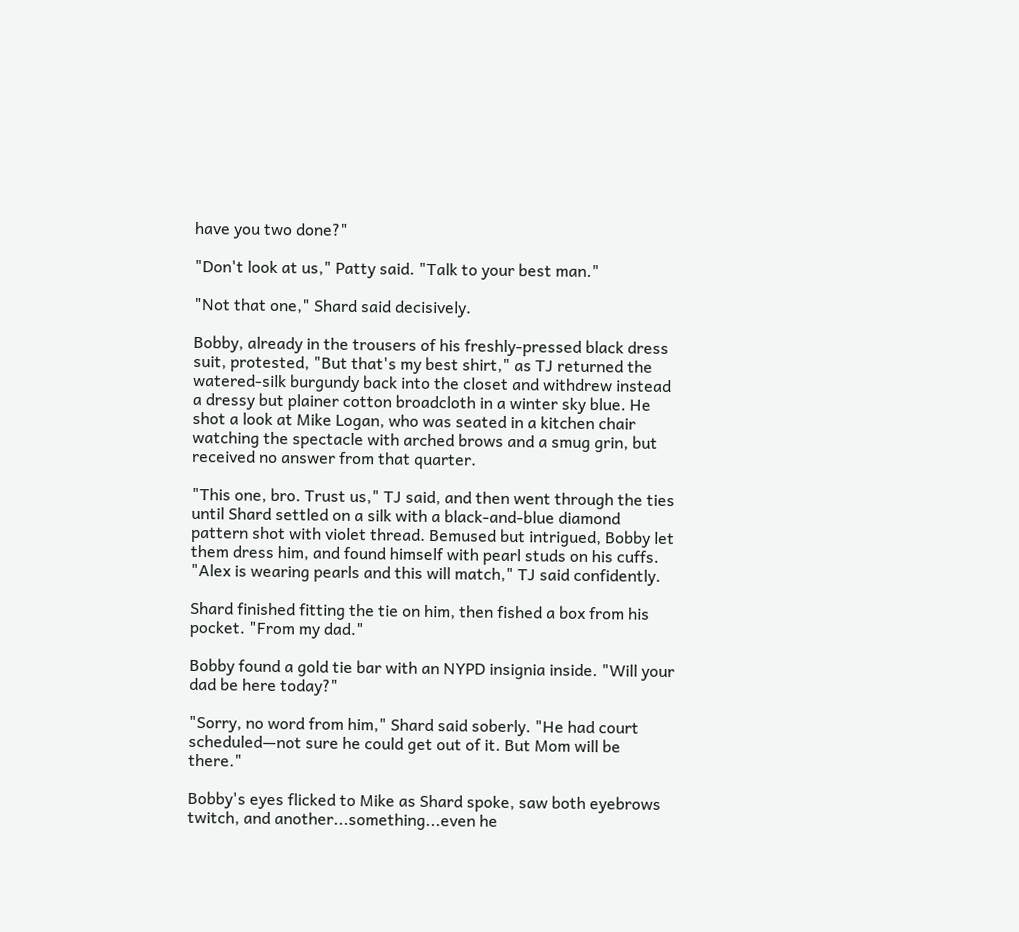have you two done?"

"Don't look at us," Patty said. "Talk to your best man."

"Not that one," Shard said decisively.

Bobby, already in the trousers of his freshly-pressed black dress suit, protested, "But that's my best shirt," as TJ returned the watered-silk burgundy back into the closet and withdrew instead a dressy but plainer cotton broadcloth in a winter sky blue. He shot a look at Mike Logan, who was seated in a kitchen chair watching the spectacle with arched brows and a smug grin, but received no answer from that quarter.

"This one, bro. Trust us," TJ said, and then went through the ties until Shard settled on a silk with a black-and-blue diamond pattern shot with violet thread. Bemused but intrigued, Bobby let them dress him, and found himself with pearl studs on his cuffs. "Alex is wearing pearls and this will match," TJ said confidently.

Shard finished fitting the tie on him, then fished a box from his pocket. "From my dad."

Bobby found a gold tie bar with an NYPD insignia inside. "Will your dad be here today?"

"Sorry, no word from him," Shard said soberly. "He had court scheduled—not sure he could get out of it. But Mom will be there."

Bobby's eyes flicked to Mike as Shard spoke, saw both eyebrows twitch, and another...something...even he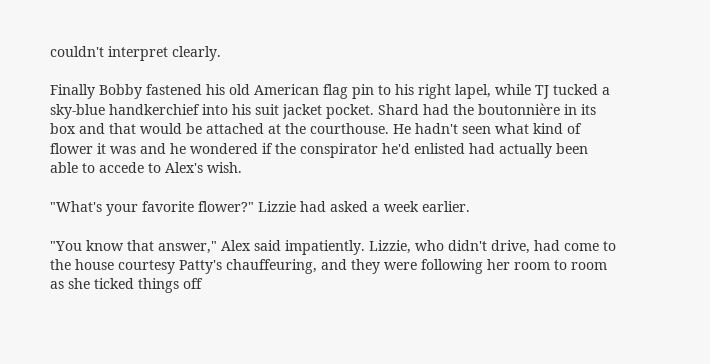couldn't interpret clearly.

Finally Bobby fastened his old American flag pin to his right lapel, while TJ tucked a sky-blue handkerchief into his suit jacket pocket. Shard had the boutonnière in its box and that would be attached at the courthouse. He hadn't seen what kind of flower it was and he wondered if the conspirator he'd enlisted had actually been able to accede to Alex's wish.

"What's your favorite flower?" Lizzie had asked a week earlier.

"You know that answer," Alex said impatiently. Lizzie, who didn't drive, had come to the house courtesy Patty's chauffeuring, and they were following her room to room as she ticked things off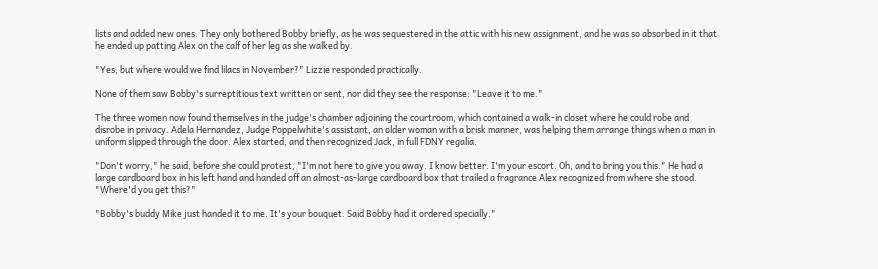lists and added new ones. They only bothered Bobby briefly, as he was sequestered in the attic with his new assignment, and he was so absorbed in it that he ended up patting Alex on the calf of her leg as she walked by.

"Yes, but where would we find lilacs in November?" Lizzie responded practically.

None of them saw Bobby's surreptitious text written or sent, nor did they see the response: "Leave it to me."

The three women now found themselves in the judge's chamber adjoining the courtroom, which contained a walk-in closet where he could robe and disrobe in privacy. Adela Hernandez, Judge Poppelwhite's assistant, an older woman with a brisk manner, was helping them arrange things when a man in uniform slipped through the door. Alex started, and then recognized Jack, in full FDNY regalia.

"Don't worry," he said, before she could protest, "I'm not here to give you away. I know better. I'm your escort. Oh, and to bring you this." He had a large cardboard box in his left hand and handed off an almost-as-large cardboard box that trailed a fragrance Alex recognized from where she stood. "Where'd you get this?"

"Bobby's buddy Mike just handed it to me. It's your bouquet. Said Bobby had it ordered specially."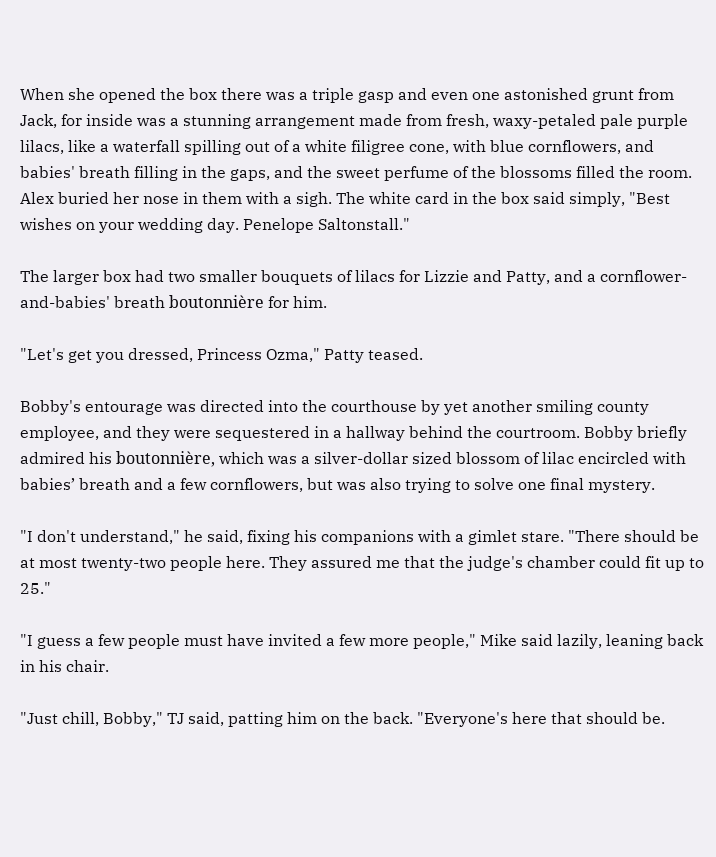When she opened the box there was a triple gasp and even one astonished grunt from Jack, for inside was a stunning arrangement made from fresh, waxy-petaled pale purple lilacs, like a waterfall spilling out of a white filigree cone, with blue cornflowers, and babies' breath filling in the gaps, and the sweet perfume of the blossoms filled the room. Alex buried her nose in them with a sigh. The white card in the box said simply, "Best wishes on your wedding day. Penelope Saltonstall."

The larger box had two smaller bouquets of lilacs for Lizzie and Patty, and a cornflower-and-babies' breath boutonnière for him.

"Let's get you dressed, Princess Ozma," Patty teased.

Bobby's entourage was directed into the courthouse by yet another smiling county employee, and they were sequestered in a hallway behind the courtroom. Bobby briefly admired his boutonnière, which was a silver-dollar sized blossom of lilac encircled with babies’ breath and a few cornflowers, but was also trying to solve one final mystery.

"I don't understand," he said, fixing his companions with a gimlet stare. "There should be at most twenty-two people here. They assured me that the judge's chamber could fit up to 25."

"I guess a few people must have invited a few more people," Mike said lazily, leaning back in his chair.

"Just chill, Bobby," TJ said, patting him on the back. "Everyone's here that should be.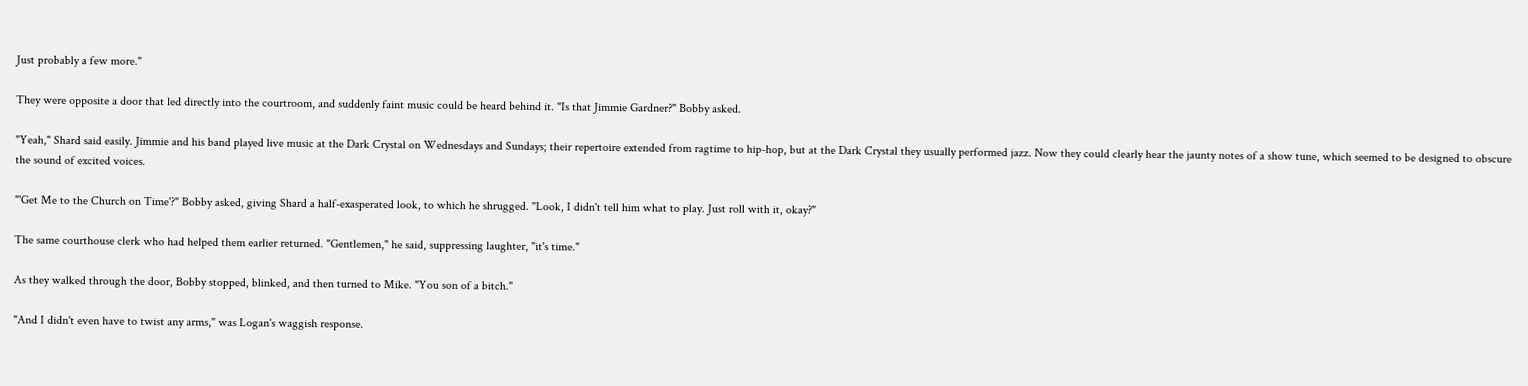Just probably a few more."

They were opposite a door that led directly into the courtroom, and suddenly faint music could be heard behind it. "Is that Jimmie Gardner?" Bobby asked.

"Yeah," Shard said easily. Jimmie and his band played live music at the Dark Crystal on Wednesdays and Sundays; their repertoire extended from ragtime to hip-hop, but at the Dark Crystal they usually performed jazz. Now they could clearly hear the jaunty notes of a show tune, which seemed to be designed to obscure the sound of excited voices.

"'Get Me to the Church on Time'?" Bobby asked, giving Shard a half-exasperated look, to which he shrugged. "Look, I didn't tell him what to play. Just roll with it, okay?"

The same courthouse clerk who had helped them earlier returned. "Gentlemen," he said, suppressing laughter, "it's time."

As they walked through the door, Bobby stopped, blinked, and then turned to Mike. "You son of a bitch."

"And I didn't even have to twist any arms," was Logan's waggish response.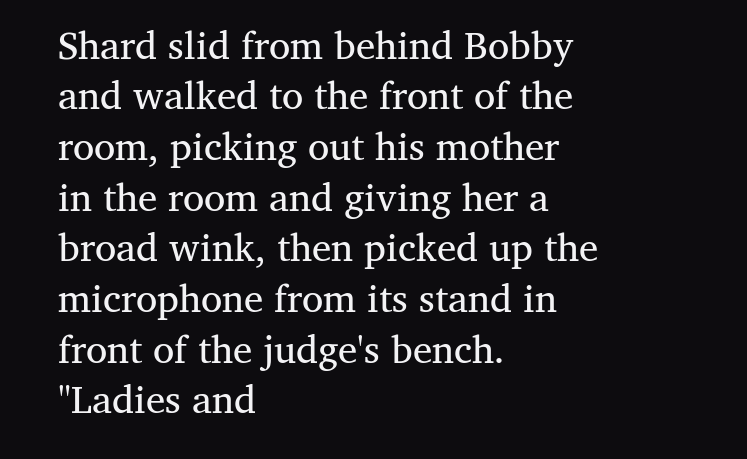Shard slid from behind Bobby and walked to the front of the room, picking out his mother in the room and giving her a broad wink, then picked up the microphone from its stand in front of the judge's bench. "Ladies and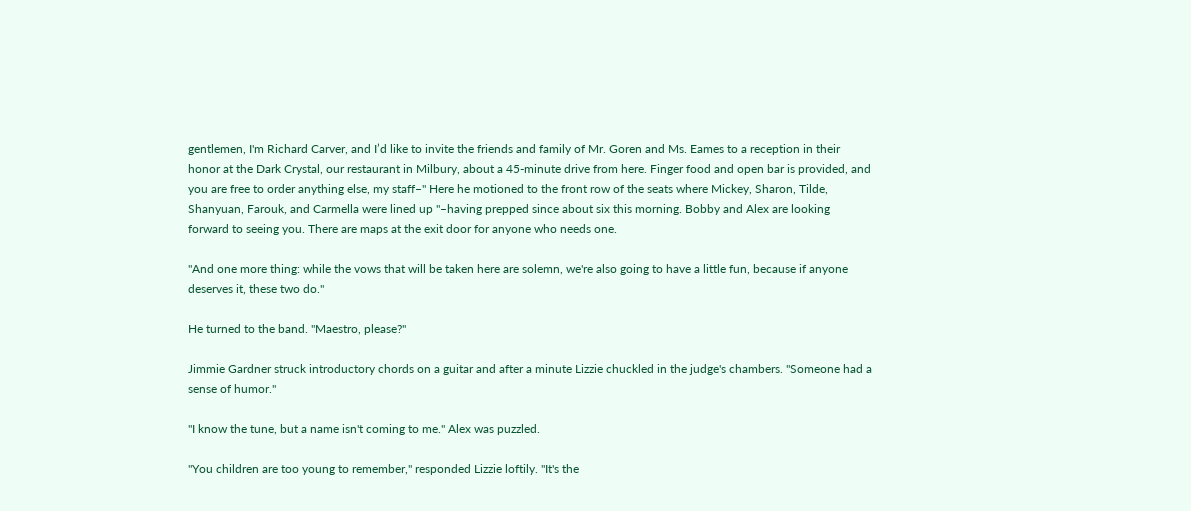gentlemen, I'm Richard Carver, and I’d like to invite the friends and family of Mr. Goren and Ms. Eames to a reception in their honor at the Dark Crystal, our restaurant in Milbury, about a 45-minute drive from here. Finger food and open bar is provided, and you are free to order anything else, my staff–" Here he motioned to the front row of the seats where Mickey, Sharon, Tilde, Shanyuan, Farouk, and Carmella were lined up "–having prepped since about six this morning. Bobby and Alex are looking forward to seeing you. There are maps at the exit door for anyone who needs one.

"And one more thing: while the vows that will be taken here are solemn, we're also going to have a little fun, because if anyone deserves it, these two do."

He turned to the band. "Maestro, please?"

Jimmie Gardner struck introductory chords on a guitar and after a minute Lizzie chuckled in the judge's chambers. "Someone had a sense of humor."

"I know the tune, but a name isn't coming to me." Alex was puzzled.

"You children are too young to remember," responded Lizzie loftily. "It's the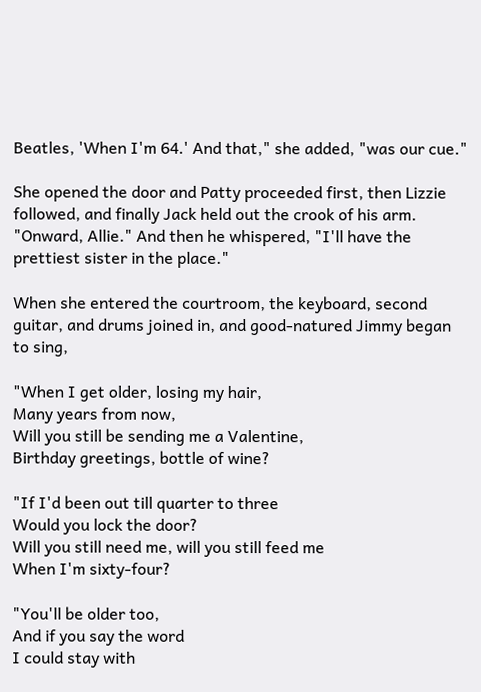Beatles, 'When I'm 64.' And that," she added, "was our cue."

She opened the door and Patty proceeded first, then Lizzie followed, and finally Jack held out the crook of his arm. "Onward, Allie." And then he whispered, "I'll have the prettiest sister in the place."

When she entered the courtroom, the keyboard, second guitar, and drums joined in, and good-natured Jimmy began to sing,

"When I get older, losing my hair,
Many years from now,
Will you still be sending me a Valentine,
Birthday greetings, bottle of wine?

"If I'd been out till quarter to three
Would you lock the door?
Will you still need me, will you still feed me
When I'm sixty-four?

"You'll be older too,
And if you say the word
I could stay with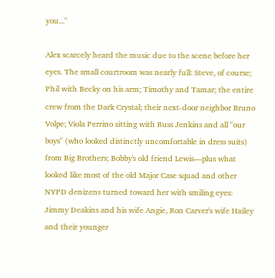you..."

Alex scarcely heard the music due to the scene before her eyes. The small courtroom was nearly full: Steve, of course; Phil with Becky on his arm; Timothy and Tamar; the entire crew from the Dark Crystal; their next-door neighbor Bruno Volpe; Viola Perrino sitting with Russ Jenkins and all "our boys" (who looked distinctly uncomfortable in dress suits) from Big Brothers; Bobby's old friend Lewis—plus what looked like most of the old Major Case squad and other NYPD denizens turned toward her with smiling eyes: Jimmy Deakins and his wife Angie, Ron Carver's wife Hailey and their younger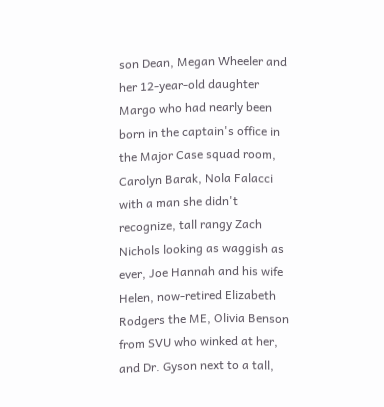son Dean, Megan Wheeler and her 12-year-old daughter Margo who had nearly been born in the captain's office in the Major Case squad room, Carolyn Barak, Nola Falacci with a man she didn't recognize, tall rangy Zach Nichols looking as waggish as ever, Joe Hannah and his wife Helen, now-retired Elizabeth Rodgers the ME, Olivia Benson from SVU who winked at her, and Dr. Gyson next to a tall,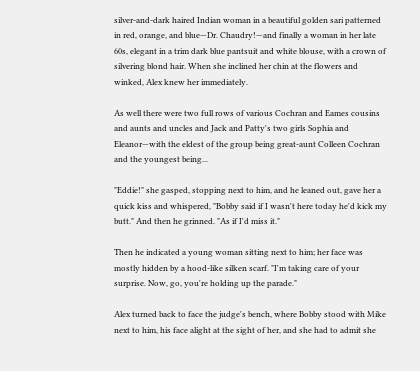silver-and-dark haired Indian woman in a beautiful golden sari patterned in red, orange, and blue—Dr. Chaudry!—and finally a woman in her late 60s, elegant in a trim dark blue pantsuit and white blouse, with a crown of silvering blond hair. When she inclined her chin at the flowers and winked, Alex knew her immediately.

As well there were two full rows of various Cochran and Eames cousins and aunts and uncles and Jack and Patty's two girls Sophia and Eleanor—with the eldest of the group being great-aunt Colleen Cochran and the youngest being...

"Eddie!" she gasped, stopping next to him, and he leaned out, gave her a quick kiss and whispered, "Bobby said if I wasn't here today he'd kick my butt." And then he grinned. "As if I'd miss it."

Then he indicated a young woman sitting next to him; her face was mostly hidden by a hood-like silken scarf. "I'm taking care of your surprise. Now, go, you're holding up the parade."

Alex turned back to face the judge's bench, where Bobby stood with Mike next to him, his face alight at the sight of her, and she had to admit she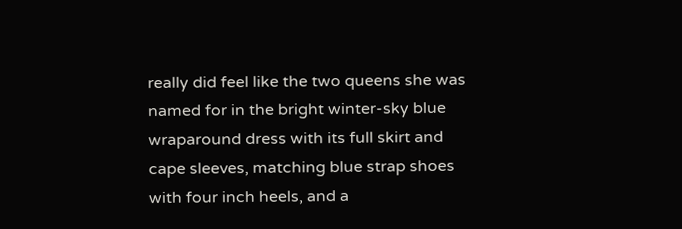really did feel like the two queens she was named for in the bright winter-sky blue wraparound dress with its full skirt and cape sleeves, matching blue strap shoes with four inch heels, and a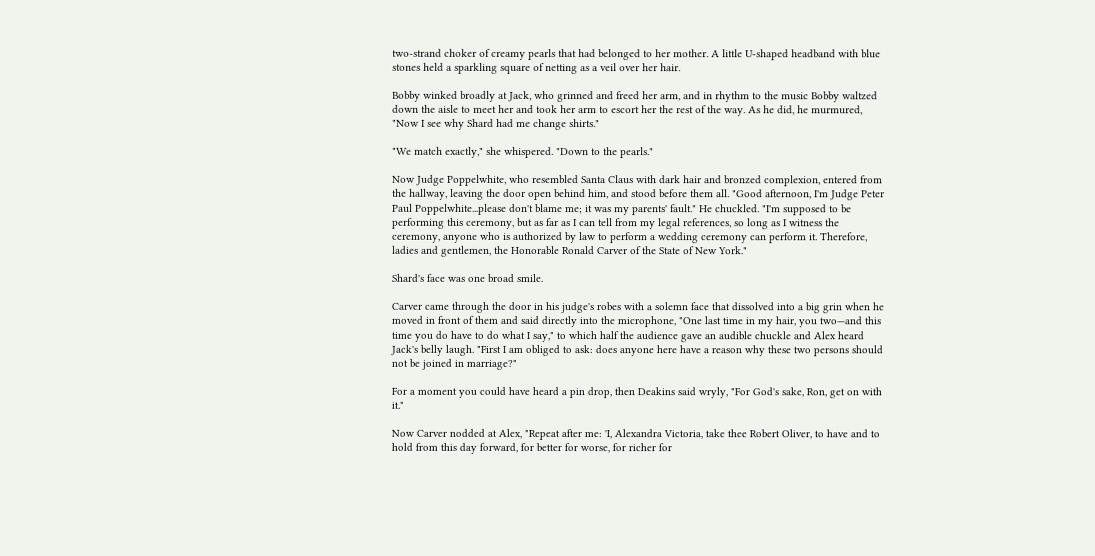two-strand choker of creamy pearls that had belonged to her mother. A little U-shaped headband with blue stones held a sparkling square of netting as a veil over her hair.

Bobby winked broadly at Jack, who grinned and freed her arm, and in rhythm to the music Bobby waltzed down the aisle to meet her and took her arm to escort her the rest of the way. As he did, he murmured, "Now I see why Shard had me change shirts."

"We match exactly," she whispered. "Down to the pearls."

Now Judge Poppelwhite, who resembled Santa Claus with dark hair and bronzed complexion, entered from the hallway, leaving the door open behind him, and stood before them all. "Good afternoon, I'm Judge Peter Paul Poppelwhite...please don't blame me; it was my parents' fault." He chuckled. "I'm supposed to be performing this ceremony, but as far as I can tell from my legal references, so long as I witness the ceremony, anyone who is authorized by law to perform a wedding ceremony can perform it. Therefore, ladies and gentlemen, the Honorable Ronald Carver of the State of New York."

Shard's face was one broad smile.

Carver came through the door in his judge's robes with a solemn face that dissolved into a big grin when he moved in front of them and said directly into the microphone, "One last time in my hair, you two—and this time you do have to do what I say," to which half the audience gave an audible chuckle and Alex heard Jack's belly laugh. "First I am obliged to ask: does anyone here have a reason why these two persons should not be joined in marriage?"

For a moment you could have heard a pin drop, then Deakins said wryly, "For God's sake, Ron, get on with it."

Now Carver nodded at Alex, "Repeat after me: 'I, Alexandra Victoria, take thee Robert Oliver, to have and to hold from this day forward, for better for worse, for richer for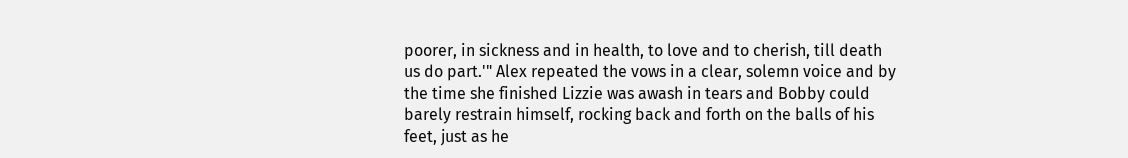poorer, in sickness and in health, to love and to cherish, till death us do part.'" Alex repeated the vows in a clear, solemn voice and by the time she finished Lizzie was awash in tears and Bobby could barely restrain himself, rocking back and forth on the balls of his feet, just as he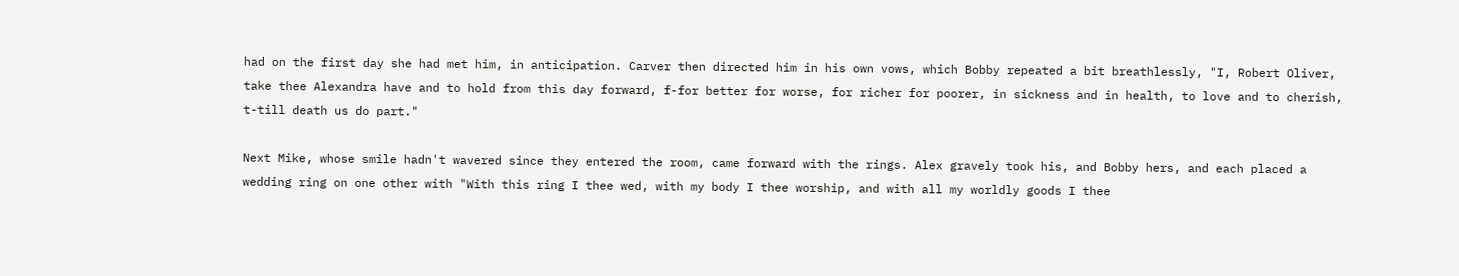had on the first day she had met him, in anticipation. Carver then directed him in his own vows, which Bobby repeated a bit breathlessly, "I, Robert Oliver, take thee Alexandra have and to hold from this day forward, f-for better for worse, for richer for poorer, in sickness and in health, to love and to cherish, t-till death us do part."

Next Mike, whose smile hadn't wavered since they entered the room, came forward with the rings. Alex gravely took his, and Bobby hers, and each placed a wedding ring on one other with "With this ring I thee wed, with my body I thee worship, and with all my worldly goods I thee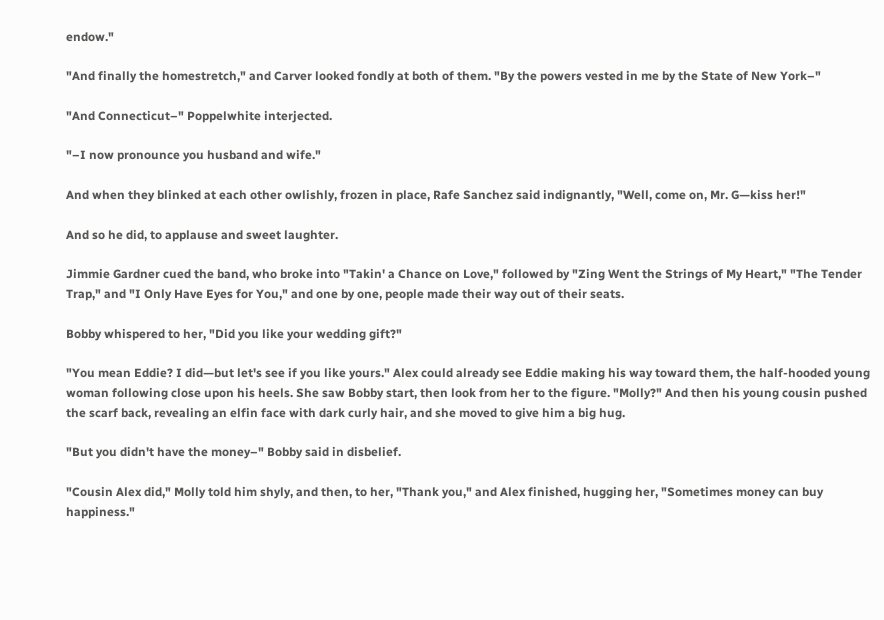endow."

"And finally the homestretch," and Carver looked fondly at both of them. "By the powers vested in me by the State of New York–"

"And Connecticut–" Poppelwhite interjected.

"–I now pronounce you husband and wife."

And when they blinked at each other owlishly, frozen in place, Rafe Sanchez said indignantly, "Well, come on, Mr. G—kiss her!"

And so he did, to applause and sweet laughter.

Jimmie Gardner cued the band, who broke into "Takin' a Chance on Love," followed by "Zing Went the Strings of My Heart," "The Tender Trap," and "I Only Have Eyes for You," and one by one, people made their way out of their seats.

Bobby whispered to her, "Did you like your wedding gift?"

"You mean Eddie? I did—but let's see if you like yours." Alex could already see Eddie making his way toward them, the half-hooded young woman following close upon his heels. She saw Bobby start, then look from her to the figure. "Molly?" And then his young cousin pushed the scarf back, revealing an elfin face with dark curly hair, and she moved to give him a big hug.

"But you didn't have the money–" Bobby said in disbelief.

"Cousin Alex did," Molly told him shyly, and then, to her, "Thank you," and Alex finished, hugging her, "Sometimes money can buy happiness."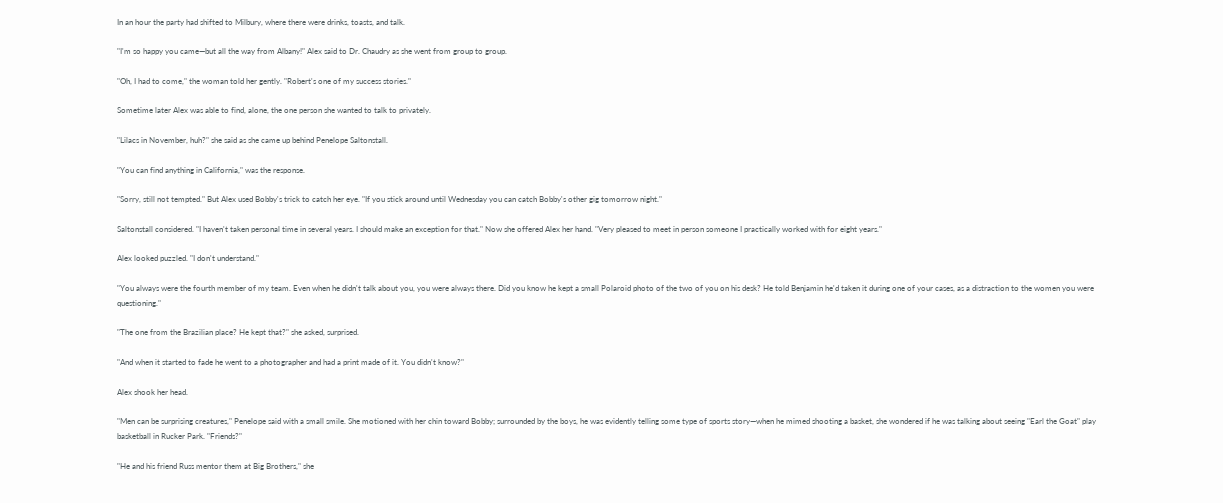In an hour the party had shifted to Milbury, where there were drinks, toasts, and talk.

"I'm so happy you came—but all the way from Albany!" Alex said to Dr. Chaudry as she went from group to group.

"Oh, I had to come," the woman told her gently. "Robert's one of my success stories."

Sometime later Alex was able to find, alone, the one person she wanted to talk to privately.

"Lilacs in November, huh?" she said as she came up behind Penelope Saltonstall.

"You can find anything in California," was the response.

"Sorry, still not tempted." But Alex used Bobby's trick to catch her eye. "If you stick around until Wednesday you can catch Bobby's other gig tomorrow night."

Saltonstall considered. "I haven't taken personal time in several years. I should make an exception for that." Now she offered Alex her hand. "Very pleased to meet in person someone I practically worked with for eight years."

Alex looked puzzled. "I don't understand."

"You always were the fourth member of my team. Even when he didn't talk about you, you were always there. Did you know he kept a small Polaroid photo of the two of you on his desk? He told Benjamin he'd taken it during one of your cases, as a distraction to the women you were questioning."

"The one from the Brazilian place? He kept that?" she asked, surprised.

"And when it started to fade he went to a photographer and had a print made of it. You didn't know?"

Alex shook her head.

"Men can be surprising creatures," Penelope said with a small smile. She motioned with her chin toward Bobby; surrounded by the boys, he was evidently telling some type of sports story—when he mimed shooting a basket, she wondered if he was talking about seeing "Earl the Goat" play basketball in Rucker Park. "Friends?"

"He and his friend Russ mentor them at Big Brothers," she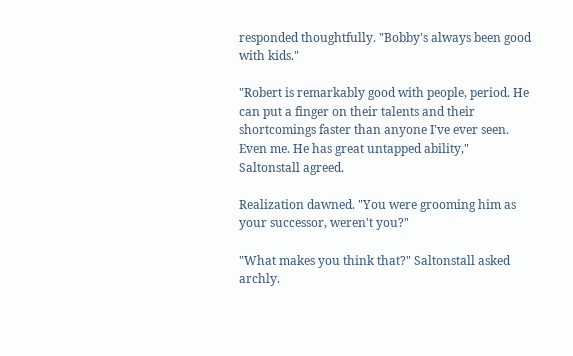responded thoughtfully. "Bobby's always been good with kids."

"Robert is remarkably good with people, period. He can put a finger on their talents and their shortcomings faster than anyone I've ever seen. Even me. He has great untapped ability," Saltonstall agreed.

Realization dawned. "You were grooming him as your successor, weren't you?"

"What makes you think that?" Saltonstall asked archly.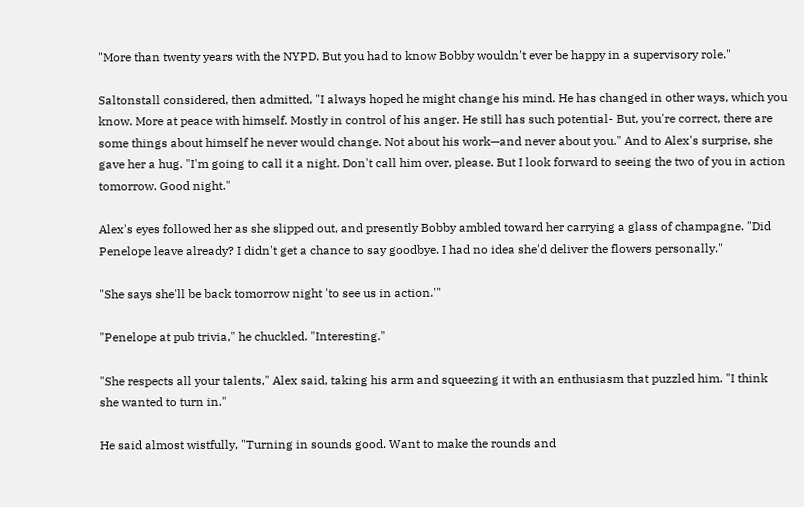"More than twenty years with the NYPD. But you had to know Bobby wouldn't ever be happy in a supervisory role."

Saltonstall considered, then admitted, "I always hoped he might change his mind. He has changed in other ways, which you know. More at peace with himself. Mostly in control of his anger. He still has such potential- But, you're correct, there are some things about himself he never would change. Not about his work—and never about you." And to Alex's surprise, she gave her a hug. "I'm going to call it a night. Don't call him over, please. But I look forward to seeing the two of you in action tomorrow. Good night."

Alex's eyes followed her as she slipped out, and presently Bobby ambled toward her carrying a glass of champagne. "Did Penelope leave already? I didn't get a chance to say goodbye. I had no idea she'd deliver the flowers personally."

"She says she'll be back tomorrow night 'to see us in action.'"

"Penelope at pub trivia," he chuckled. "Interesting."

"She respects all your talents," Alex said, taking his arm and squeezing it with an enthusiasm that puzzled him. "I think she wanted to turn in."

He said almost wistfully, "Turning in sounds good. Want to make the rounds and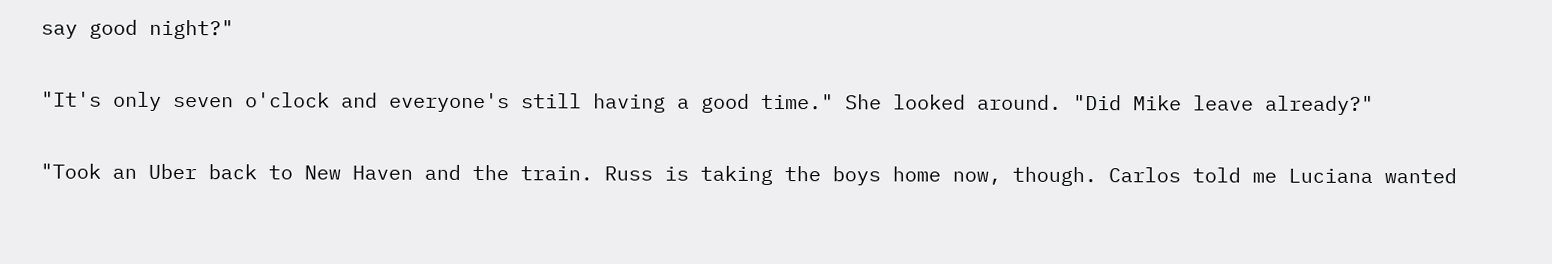say good night?"

"It's only seven o'clock and everyone's still having a good time." She looked around. "Did Mike leave already?"

"Took an Uber back to New Haven and the train. Russ is taking the boys home now, though. Carlos told me Luciana wanted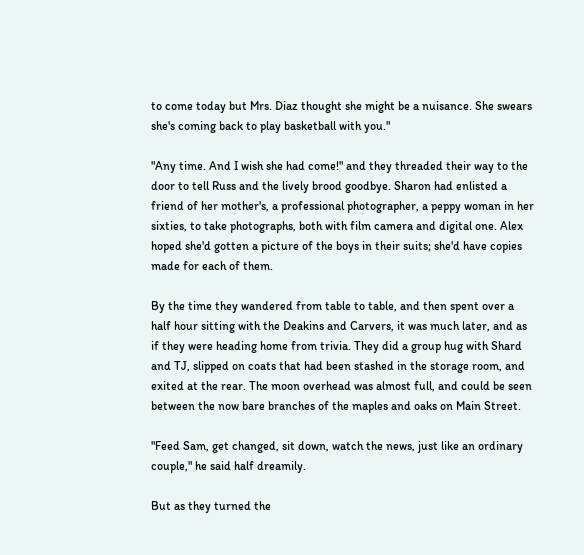to come today but Mrs. Diaz thought she might be a nuisance. She swears she's coming back to play basketball with you."

"Any time. And I wish she had come!" and they threaded their way to the door to tell Russ and the lively brood goodbye. Sharon had enlisted a friend of her mother's, a professional photographer, a peppy woman in her sixties, to take photographs, both with film camera and digital one. Alex hoped she'd gotten a picture of the boys in their suits; she'd have copies made for each of them.

By the time they wandered from table to table, and then spent over a half hour sitting with the Deakins and Carvers, it was much later, and as if they were heading home from trivia. They did a group hug with Shard and TJ, slipped on coats that had been stashed in the storage room, and exited at the rear. The moon overhead was almost full, and could be seen between the now bare branches of the maples and oaks on Main Street.

"Feed Sam, get changed, sit down, watch the news, just like an ordinary couple," he said half dreamily.

But as they turned the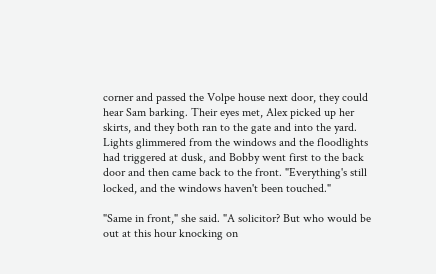corner and passed the Volpe house next door, they could hear Sam barking. Their eyes met, Alex picked up her skirts, and they both ran to the gate and into the yard. Lights glimmered from the windows and the floodlights had triggered at dusk, and Bobby went first to the back door and then came back to the front. "Everything's still locked, and the windows haven't been touched."

"Same in front," she said. "A solicitor? But who would be out at this hour knocking on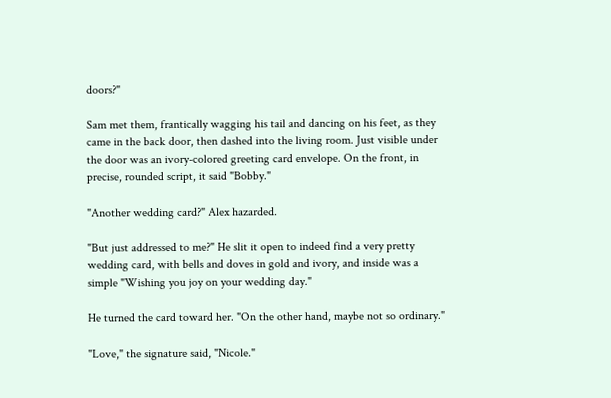doors?"

Sam met them, frantically wagging his tail and dancing on his feet, as they came in the back door, then dashed into the living room. Just visible under the door was an ivory-colored greeting card envelope. On the front, in precise, rounded script, it said "Bobby."

"Another wedding card?" Alex hazarded.

"But just addressed to me?" He slit it open to indeed find a very pretty wedding card, with bells and doves in gold and ivory, and inside was a simple "Wishing you joy on your wedding day."

He turned the card toward her. "On the other hand, maybe not so ordinary."

"Love," the signature said, "Nicole."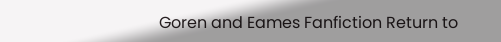Goren and Eames Fanfiction Return to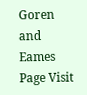Goren and Eames Page Visit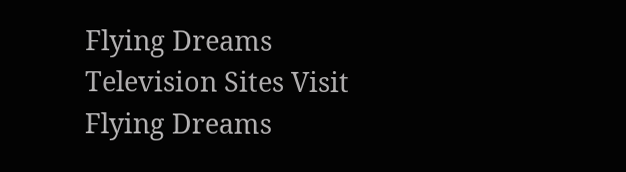Flying Dreams Television Sites Visit Flying Dreams